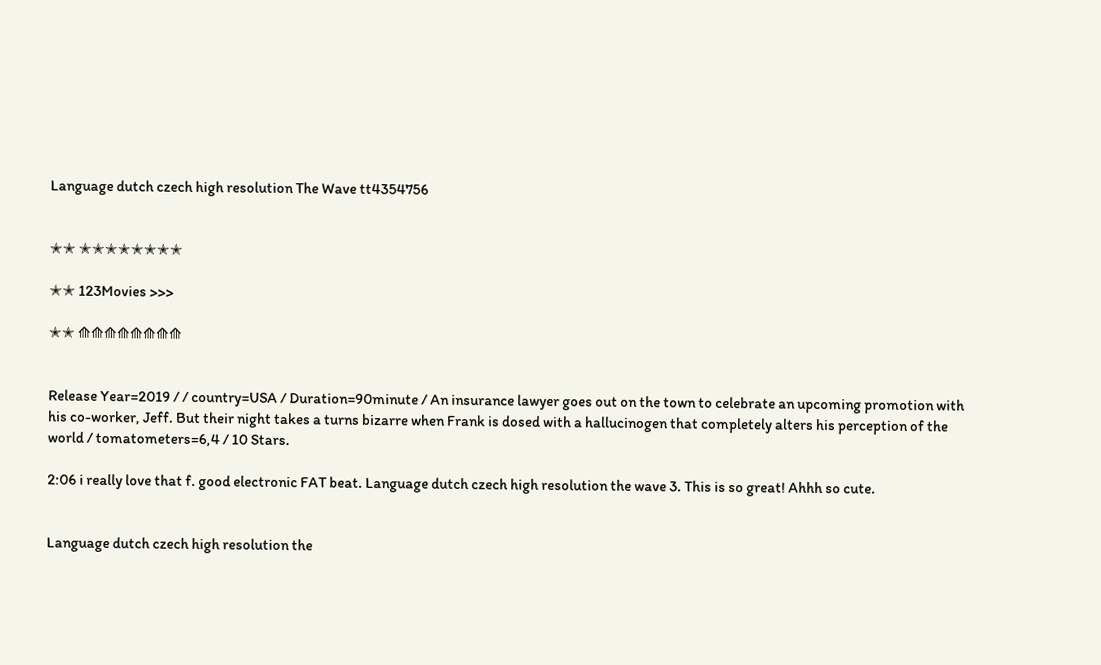Language dutch czech high resolution The Wave tt4354756


✭✭ ✭✭✭✭✭✭✭✭

✭✭ 123Movies >>>

✭✭ ⟰⟰⟰⟰⟰⟰⟰⟰


Release Year=2019 / / country=USA / Duration=90minute / An insurance lawyer goes out on the town to celebrate an upcoming promotion with his co-worker, Jeff. But their night takes a turns bizarre when Frank is dosed with a hallucinogen that completely alters his perception of the world / tomatometers=6,4 / 10 Stars.

2:06 i really love that f. good electronic FAT beat. Language dutch czech high resolution the wave 3. This is so great! Ahhh so cute.


Language dutch czech high resolution the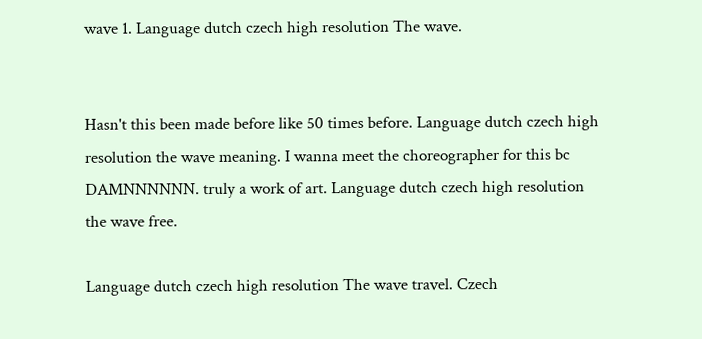wave 1. Language dutch czech high resolution The wave.


Hasn't this been made before like 50 times before. Language dutch czech high resolution the wave meaning. I wanna meet the choreographer for this bc DAMNNNNNN. truly a work of art. Language dutch czech high resolution the wave free.

Language dutch czech high resolution The wave travel. Czech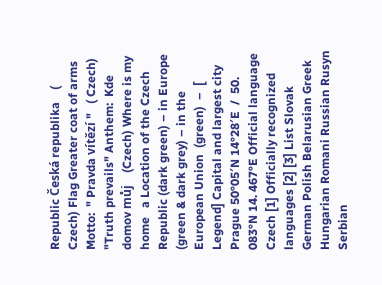Republic Česká republika    ( Czech) Flag Greater coat of arms Motto:  " Pravda vítězí "   ( Czech) "Truth prevails" Anthem:  Kde domov můj    (Czech) Where is my home   a Location of the Czech Republic (dark green) – in Europe  (green & dark grey) – in the European Union  (green)  –  [ Legend] Capital and largest city Prague 50°05′N 14°28′E  /  50. 083°N 14. 467°E Official language Czech [1] Officially recognized languages [2] [3] List Slovak German Polish Belarusian Greek Hungarian Romani Russian Rusyn Serbian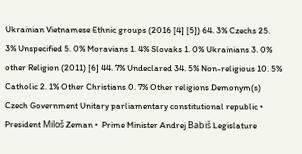Ukrainian Vietnamese Ethnic groups (2016 [4] [5]) 64. 3% Czechs 25. 3% Unspecified 5. 0% Moravians 1. 4% Slovaks 1. 0% Ukrainians 3. 0% other Religion (2011) [6] 44. 7% Undeclared 34. 5% Non-religious 10. 5% Catholic 2. 1% Other Christians 0. 7% Other religions Demonym(s) Czech Government Unitary parliamentary constitutional republic •  President Miloš Zeman •  Prime Minister Andrej Babiš Legislature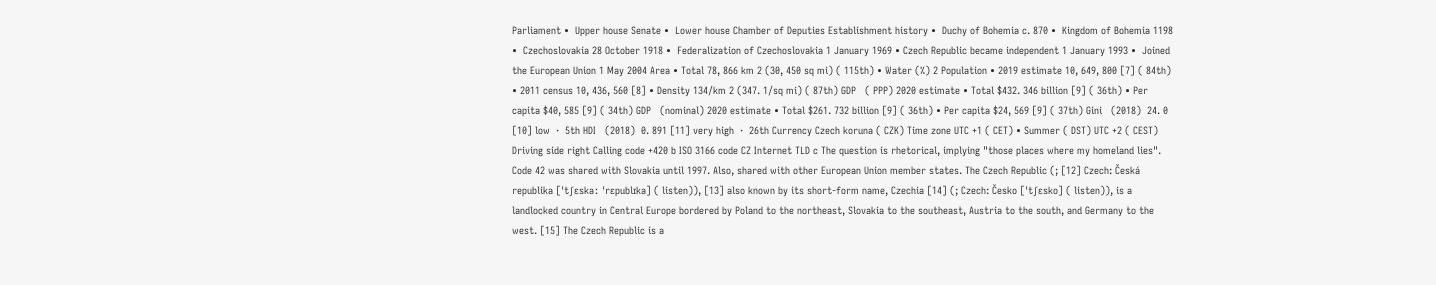Parliament •  Upper house Senate •  Lower house Chamber of Deputies Establishment history •  Duchy of Bohemia c. 870 •  Kingdom of Bohemia 1198 •  Czechoslovakia 28 October 1918 •  Federalization of Czechoslovakia 1 January 1969 • Czech Republic became independent 1 January 1993 •  Joined the European Union 1 May 2004 Area • Total 78, 866 km 2 (30, 450 sq mi) ( 115th) • Water (%) 2 Population • 2019 estimate 10, 649, 800 [7] ( 84th) • 2011 census 10, 436, 560 [8] • Density 134/km 2 (347. 1/sq mi) ( 87th) GDP   ( PPP) 2020 estimate • Total $432. 346 billion [9] ( 36th) • Per capita $40, 585 [9] ( 34th) GDP   (nominal) 2020 estimate • Total $261. 732 billion [9] ( 36th) • Per capita $24, 569 [9] ( 37th) Gini   (2018)  24. 0 [10] low  ·  5th HDI   (2018)  0. 891 [11] very high  ·  26th Currency Czech koruna ( CZK) Time zone UTC +1 ( CET) • Summer ( DST) UTC +2 ( CEST) Driving side right Calling code +420 b ISO 3166 code CZ Internet TLD c The question is rhetorical, implying "those places where my homeland lies". Code 42 was shared with Slovakia until 1997. Also, shared with other European Union member states. The Czech Republic (; [12] Czech: Česká republika [ˈtʃɛskaː ˈrɛpublɪka] ( listen)), [13] also known by its short-form name, Czechia [14] (; Czech: Česko [ˈtʃɛsko] ( listen)), is a landlocked country in Central Europe bordered by Poland to the northeast, Slovakia to the southeast, Austria to the south, and Germany to the west. [15] The Czech Republic is a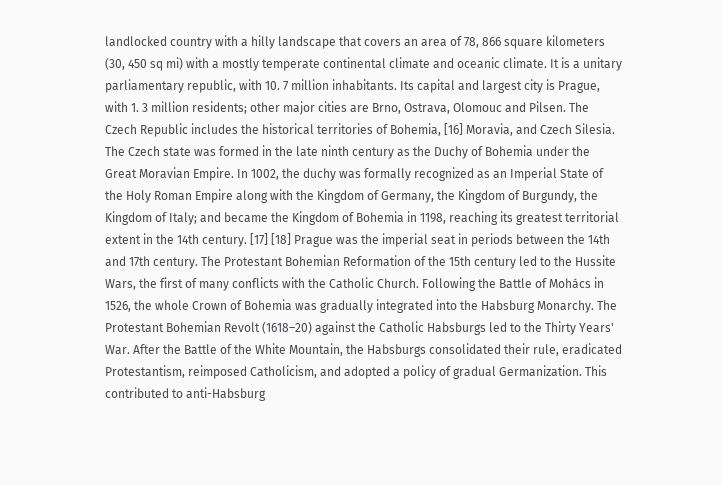landlocked country with a hilly landscape that covers an area of 78, 866 square kilometers (30, 450 sq mi) with a mostly temperate continental climate and oceanic climate. It is a unitary parliamentary republic, with 10. 7 million inhabitants. Its capital and largest city is Prague, with 1. 3 million residents; other major cities are Brno, Ostrava, Olomouc and Pilsen. The Czech Republic includes the historical territories of Bohemia, [16] Moravia, and Czech Silesia. The Czech state was formed in the late ninth century as the Duchy of Bohemia under the Great Moravian Empire. In 1002, the duchy was formally recognized as an Imperial State of the Holy Roman Empire along with the Kingdom of Germany, the Kingdom of Burgundy, the Kingdom of Italy; and became the Kingdom of Bohemia in 1198, reaching its greatest territorial extent in the 14th century. [17] [18] Prague was the imperial seat in periods between the 14th and 17th century. The Protestant Bohemian Reformation of the 15th century led to the Hussite Wars, the first of many conflicts with the Catholic Church. Following the Battle of Mohács in 1526, the whole Crown of Bohemia was gradually integrated into the Habsburg Monarchy. The Protestant Bohemian Revolt (1618–20) against the Catholic Habsburgs led to the Thirty Years' War. After the Battle of the White Mountain, the Habsburgs consolidated their rule, eradicated Protestantism, reimposed Catholicism, and adopted a policy of gradual Germanization. This contributed to anti-Habsburg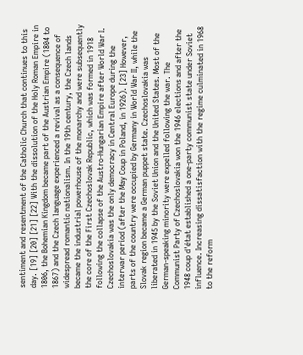sentiment and resentment of the Catholic Church that continues to this day. [19] [20] [21] [22] With the dissolution of the Holy Roman Empire in 1806, the Bohemian Kingdom became part of the Austrian Empire (1804 to 1867) and the Czech language experienced a revival as a consequence of widespread romantic nationalism. In the 19th century, the Czech lands became the industrial powerhouse of the monarchy and were subsequently the core of the First Czechoslovak Republic, which was formed in 1918 following the collapse of the Austro-Hungarian Empire after World War I. Czechoslovakia was the only democracy in Central Europe during the interwar period (after the May Coup in Poland, in 1926). [23] However, parts of the country were occupied by Germany in World War II, while the Slovak region became a German puppet state. Czechoslovakia was liberated in 1945 by the Soviet Union and the United States. Most of the German-speaking minority were expelled following the war. The Communist Party of Czechoslovakia won the 1946 elections and after the 1948 coup d'état established a one-party communist state under Soviet influence. Increasing dissatisfaction with the regime culminated in 1968 to the reform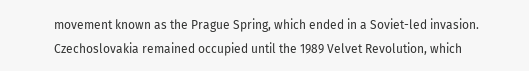movement known as the Prague Spring, which ended in a Soviet-led invasion. Czechoslovakia remained occupied until the 1989 Velvet Revolution, which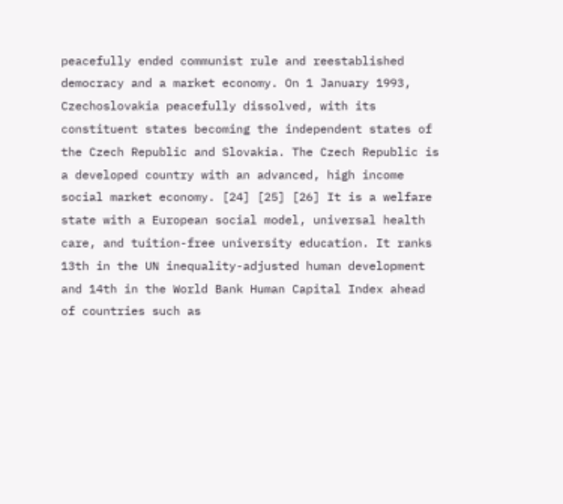peacefully ended communist rule and reestablished democracy and a market economy. On 1 January 1993, Czechoslovakia peacefully dissolved, with its constituent states becoming the independent states of the Czech Republic and Slovakia. The Czech Republic is a developed country with an advanced, high income social market economy. [24] [25] [26] It is a welfare state with a European social model, universal health care, and tuition-free university education. It ranks 13th in the UN inequality-adjusted human development and 14th in the World Bank Human Capital Index ahead of countries such as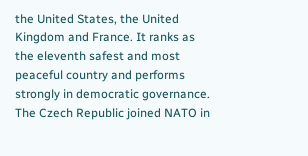the United States, the United Kingdom and France. It ranks as the eleventh safest and most peaceful country and performs strongly in democratic governance. The Czech Republic joined NATO in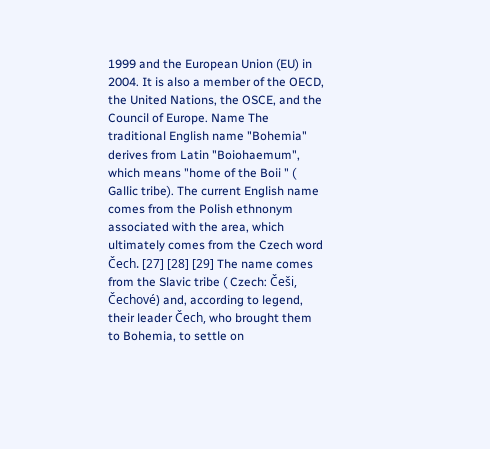1999 and the European Union (EU) in 2004. It is also a member of the OECD, the United Nations, the OSCE, and the Council of Europe. Name The traditional English name "Bohemia" derives from Latin "Boiohaemum", which means "home of the Boii " ( Gallic tribe). The current English name comes from the Polish ethnonym associated with the area, which ultimately comes from the Czech word Čech. [27] [28] [29] The name comes from the Slavic tribe ( Czech: Češi, Čechové) and, according to legend, their leader Čech, who brought them to Bohemia, to settle on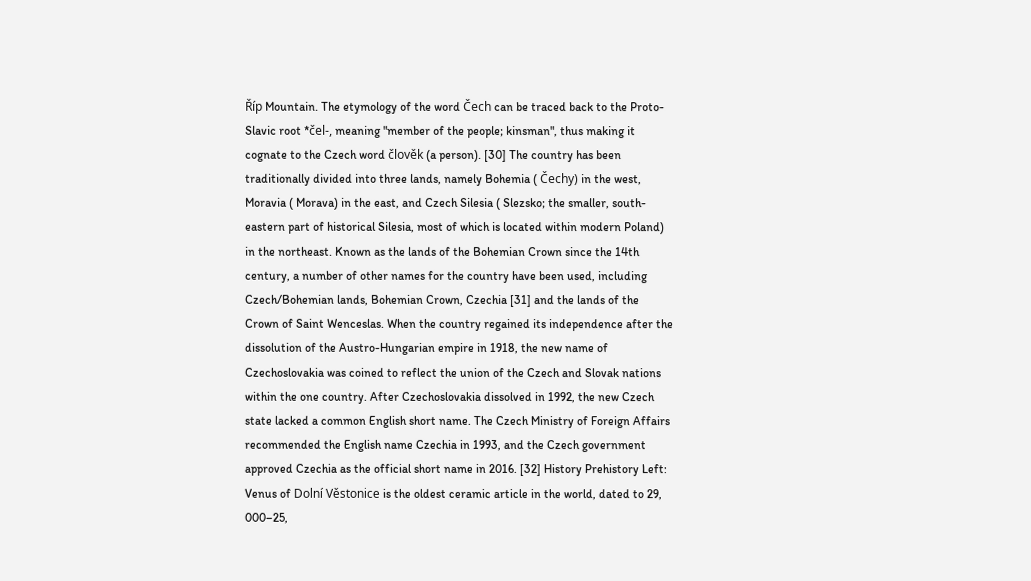Říp Mountain. The etymology of the word Čech can be traced back to the Proto-Slavic root *čel-, meaning "member of the people; kinsman", thus making it cognate to the Czech word člověk (a person). [30] The country has been traditionally divided into three lands, namely Bohemia ( Čechy) in the west, Moravia ( Morava) in the east, and Czech Silesia ( Slezsko; the smaller, south-eastern part of historical Silesia, most of which is located within modern Poland) in the northeast. Known as the lands of the Bohemian Crown since the 14th century, a number of other names for the country have been used, including Czech/Bohemian lands, Bohemian Crown, Czechia [31] and the lands of the Crown of Saint Wenceslas. When the country regained its independence after the dissolution of the Austro-Hungarian empire in 1918, the new name of Czechoslovakia was coined to reflect the union of the Czech and Slovak nations within the one country. After Czechoslovakia dissolved in 1992, the new Czech state lacked a common English short name. The Czech Ministry of Foreign Affairs recommended the English name Czechia in 1993, and the Czech government approved Czechia as the official short name in 2016. [32] History Prehistory Left: Venus of Dolní Věstonice is the oldest ceramic article in the world, dated to 29, 000–25,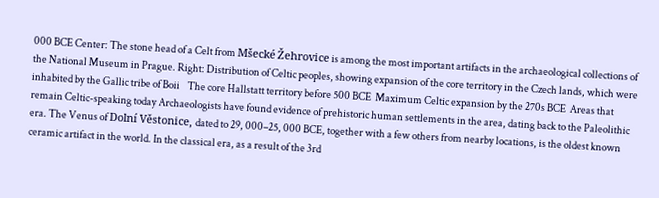000 BCE Center: The stone head of a Celt from Mšecké Žehrovice is among the most important artifacts in the archaeological collections of the National Museum in Prague. Right: Distribution of Celtic peoples, showing expansion of the core territory in the Czech lands, which were inhabited by the Gallic tribe of Boii    The core Hallstatt territory before 500 BCE  Maximum Celtic expansion by the 270s BCE  Areas that remain Celtic-speaking today Archaeologists have found evidence of prehistoric human settlements in the area, dating back to the Paleolithic era. The Venus of Dolní Věstonice, dated to 29, 000–25, 000 BCE, together with a few others from nearby locations, is the oldest known ceramic artifact in the world. In the classical era, as a result of the 3rd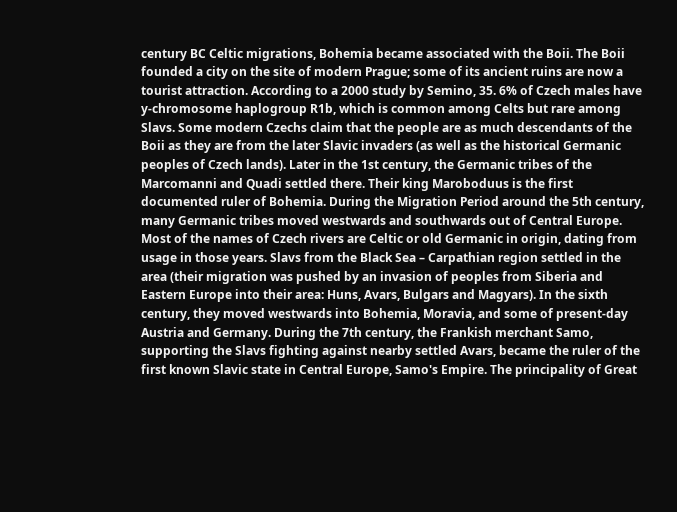century BC Celtic migrations, Bohemia became associated with the Boii. The Boii founded a city on the site of modern Prague; some of its ancient ruins are now a tourist attraction. According to a 2000 study by Semino, 35. 6% of Czech males have y-chromosome haplogroup R1b, which is common among Celts but rare among Slavs. Some modern Czechs claim that the people are as much descendants of the Boii as they are from the later Slavic invaders (as well as the historical Germanic peoples of Czech lands). Later in the 1st century, the Germanic tribes of the Marcomanni and Quadi settled there. Their king Maroboduus is the first documented ruler of Bohemia. During the Migration Period around the 5th century, many Germanic tribes moved westwards and southwards out of Central Europe. Most of the names of Czech rivers are Celtic or old Germanic in origin, dating from usage in those years. Slavs from the Black Sea – Carpathian region settled in the area (their migration was pushed by an invasion of peoples from Siberia and Eastern Europe into their area: Huns, Avars, Bulgars and Magyars). In the sixth century, they moved westwards into Bohemia, Moravia, and some of present-day Austria and Germany. During the 7th century, the Frankish merchant Samo, supporting the Slavs fighting against nearby settled Avars, became the ruler of the first known Slavic state in Central Europe, Samo's Empire. The principality of Great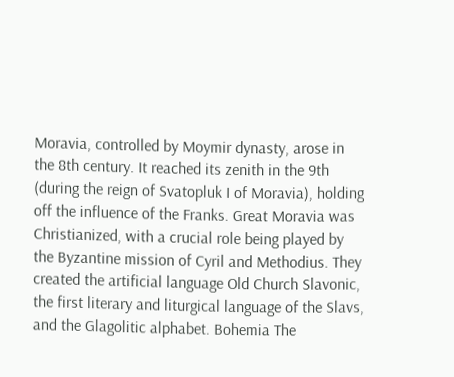Moravia, controlled by Moymir dynasty, arose in the 8th century. It reached its zenith in the 9th (during the reign of Svatopluk I of Moravia), holding off the influence of the Franks. Great Moravia was Christianized, with a crucial role being played by the Byzantine mission of Cyril and Methodius. They created the artificial language Old Church Slavonic, the first literary and liturgical language of the Slavs, and the Glagolitic alphabet. Bohemia The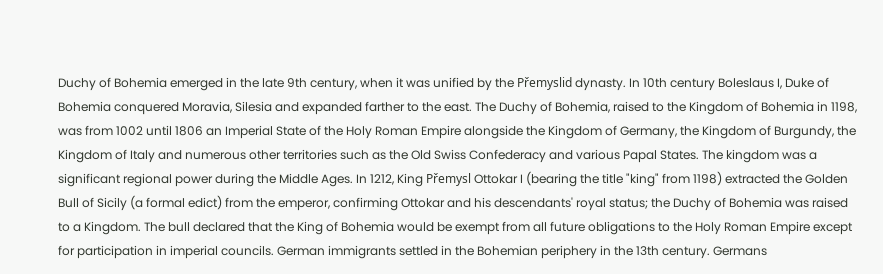Duchy of Bohemia emerged in the late 9th century, when it was unified by the Přemyslid dynasty. In 10th century Boleslaus I, Duke of Bohemia conquered Moravia, Silesia and expanded farther to the east. The Duchy of Bohemia, raised to the Kingdom of Bohemia in 1198, was from 1002 until 1806 an Imperial State of the Holy Roman Empire alongside the Kingdom of Germany, the Kingdom of Burgundy, the Kingdom of Italy and numerous other territories such as the Old Swiss Confederacy and various Papal States. The kingdom was a significant regional power during the Middle Ages. In 1212, King Přemysl Ottokar I (bearing the title "king" from 1198) extracted the Golden Bull of Sicily (a formal edict) from the emperor, confirming Ottokar and his descendants' royal status; the Duchy of Bohemia was raised to a Kingdom. The bull declared that the King of Bohemia would be exempt from all future obligations to the Holy Roman Empire except for participation in imperial councils. German immigrants settled in the Bohemian periphery in the 13th century. Germans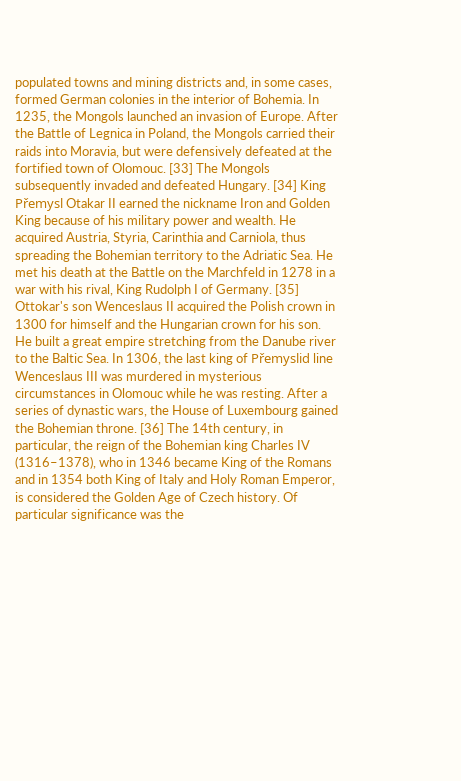populated towns and mining districts and, in some cases, formed German colonies in the interior of Bohemia. In 1235, the Mongols launched an invasion of Europe. After the Battle of Legnica in Poland, the Mongols carried their raids into Moravia, but were defensively defeated at the fortified town of Olomouc. [33] The Mongols subsequently invaded and defeated Hungary. [34] King Přemysl Otakar II earned the nickname Iron and Golden King because of his military power and wealth. He acquired Austria, Styria, Carinthia and Carniola, thus spreading the Bohemian territory to the Adriatic Sea. He met his death at the Battle on the Marchfeld in 1278 in a war with his rival, King Rudolph I of Germany. [35] Ottokar's son Wenceslaus II acquired the Polish crown in 1300 for himself and the Hungarian crown for his son. He built a great empire stretching from the Danube river to the Baltic Sea. In 1306, the last king of Přemyslid line Wenceslaus III was murdered in mysterious circumstances in Olomouc while he was resting. After a series of dynastic wars, the House of Luxembourg gained the Bohemian throne. [36] The 14th century, in particular, the reign of the Bohemian king Charles IV (1316–1378), who in 1346 became King of the Romans and in 1354 both King of Italy and Holy Roman Emperor, is considered the Golden Age of Czech history. Of particular significance was the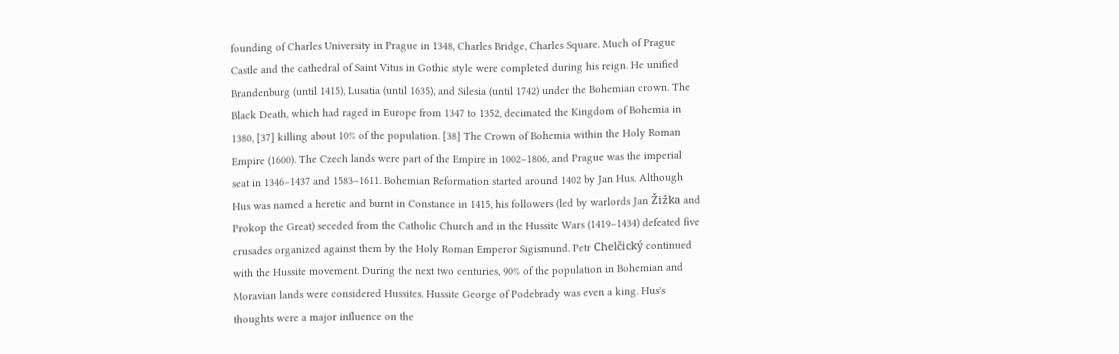founding of Charles University in Prague in 1348, Charles Bridge, Charles Square. Much of Prague Castle and the cathedral of Saint Vitus in Gothic style were completed during his reign. He unified Brandenburg (until 1415), Lusatia (until 1635), and Silesia (until 1742) under the Bohemian crown. The Black Death, which had raged in Europe from 1347 to 1352, decimated the Kingdom of Bohemia in 1380, [37] killing about 10% of the population. [38] The Crown of Bohemia within the Holy Roman Empire (1600). The Czech lands were part of the Empire in 1002–1806, and Prague was the imperial seat in 1346–1437 and 1583–1611. Bohemian Reformation started around 1402 by Jan Hus. Although Hus was named a heretic and burnt in Constance in 1415, his followers (led by warlords Jan Žižka and Prokop the Great) seceded from the Catholic Church and in the Hussite Wars (1419–1434) defeated five crusades organized against them by the Holy Roman Emperor Sigismund. Petr Chelčický continued with the Hussite movement. During the next two centuries, 90% of the population in Bohemian and Moravian lands were considered Hussites. Hussite George of Podebrady was even a king. Hus's thoughts were a major influence on the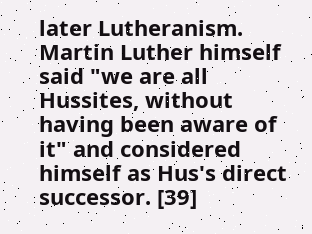later Lutheranism. Martin Luther himself said "we are all Hussites, without having been aware of it" and considered himself as Hus's direct successor. [39]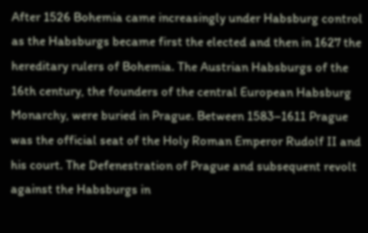After 1526 Bohemia came increasingly under Habsburg control as the Habsburgs became first the elected and then in 1627 the hereditary rulers of Bohemia. The Austrian Habsburgs of the 16th century, the founders of the central European Habsburg Monarchy, were buried in Prague. Between 1583–1611 Prague was the official seat of the Holy Roman Emperor Rudolf II and his court. The Defenestration of Prague and subsequent revolt against the Habsburgs in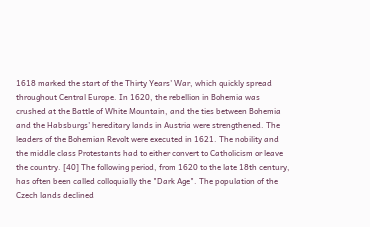1618 marked the start of the Thirty Years' War, which quickly spread throughout Central Europe. In 1620, the rebellion in Bohemia was crushed at the Battle of White Mountain, and the ties between Bohemia and the Habsburgs' hereditary lands in Austria were strengthened. The leaders of the Bohemian Revolt were executed in 1621. The nobility and the middle class Protestants had to either convert to Catholicism or leave the country. [40] The following period, from 1620 to the late 18th century, has often been called colloquially the "Dark Age". The population of the Czech lands declined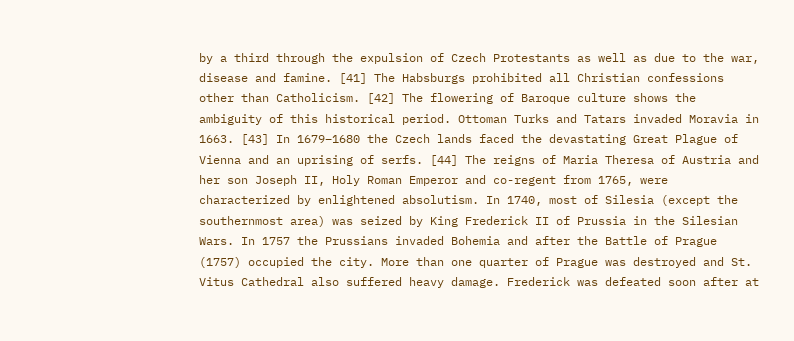by a third through the expulsion of Czech Protestants as well as due to the war, disease and famine. [41] The Habsburgs prohibited all Christian confessions other than Catholicism. [42] The flowering of Baroque culture shows the ambiguity of this historical period. Ottoman Turks and Tatars invaded Moravia in 1663. [43] In 1679–1680 the Czech lands faced the devastating Great Plague of Vienna and an uprising of serfs. [44] The reigns of Maria Theresa of Austria and her son Joseph II, Holy Roman Emperor and co-regent from 1765, were characterized by enlightened absolutism. In 1740, most of Silesia (except the southernmost area) was seized by King Frederick II of Prussia in the Silesian Wars. In 1757 the Prussians invaded Bohemia and after the Battle of Prague (1757) occupied the city. More than one quarter of Prague was destroyed and St. Vitus Cathedral also suffered heavy damage. Frederick was defeated soon after at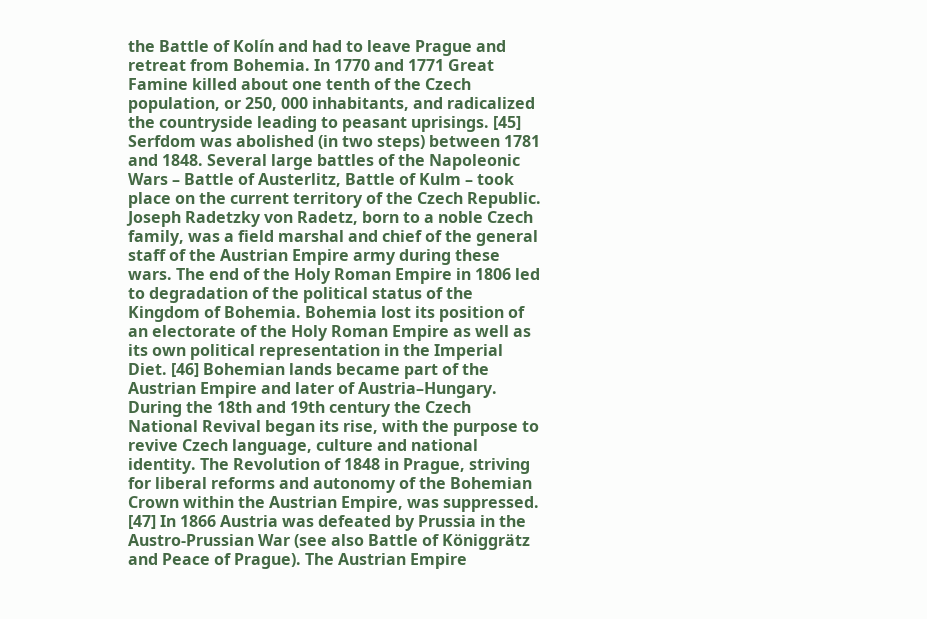the Battle of Kolín and had to leave Prague and retreat from Bohemia. In 1770 and 1771 Great Famine killed about one tenth of the Czech population, or 250, 000 inhabitants, and radicalized the countryside leading to peasant uprisings. [45] Serfdom was abolished (in two steps) between 1781 and 1848. Several large battles of the Napoleonic Wars – Battle of Austerlitz, Battle of Kulm – took place on the current territory of the Czech Republic. Joseph Radetzky von Radetz, born to a noble Czech family, was a field marshal and chief of the general staff of the Austrian Empire army during these wars. The end of the Holy Roman Empire in 1806 led to degradation of the political status of the Kingdom of Bohemia. Bohemia lost its position of an electorate of the Holy Roman Empire as well as its own political representation in the Imperial Diet. [46] Bohemian lands became part of the Austrian Empire and later of Austria–Hungary. During the 18th and 19th century the Czech National Revival began its rise, with the purpose to revive Czech language, culture and national identity. The Revolution of 1848 in Prague, striving for liberal reforms and autonomy of the Bohemian Crown within the Austrian Empire, was suppressed. [47] In 1866 Austria was defeated by Prussia in the Austro-Prussian War (see also Battle of Königgrätz and Peace of Prague). The Austrian Empire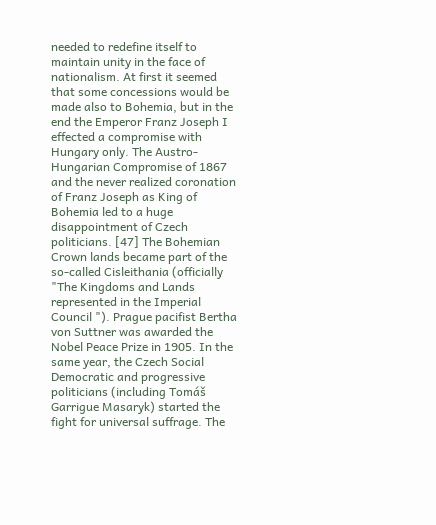needed to redefine itself to maintain unity in the face of nationalism. At first it seemed that some concessions would be made also to Bohemia, but in the end the Emperor Franz Joseph I effected a compromise with Hungary only. The Austro-Hungarian Compromise of 1867 and the never realized coronation of Franz Joseph as King of Bohemia led to a huge disappointment of Czech politicians. [47] The Bohemian Crown lands became part of the so-called Cisleithania (officially "The Kingdoms and Lands represented in the Imperial Council "). Prague pacifist Bertha von Suttner was awarded the Nobel Peace Prize in 1905. In the same year, the Czech Social Democratic and progressive politicians (including Tomáš Garrigue Masaryk) started the fight for universal suffrage. The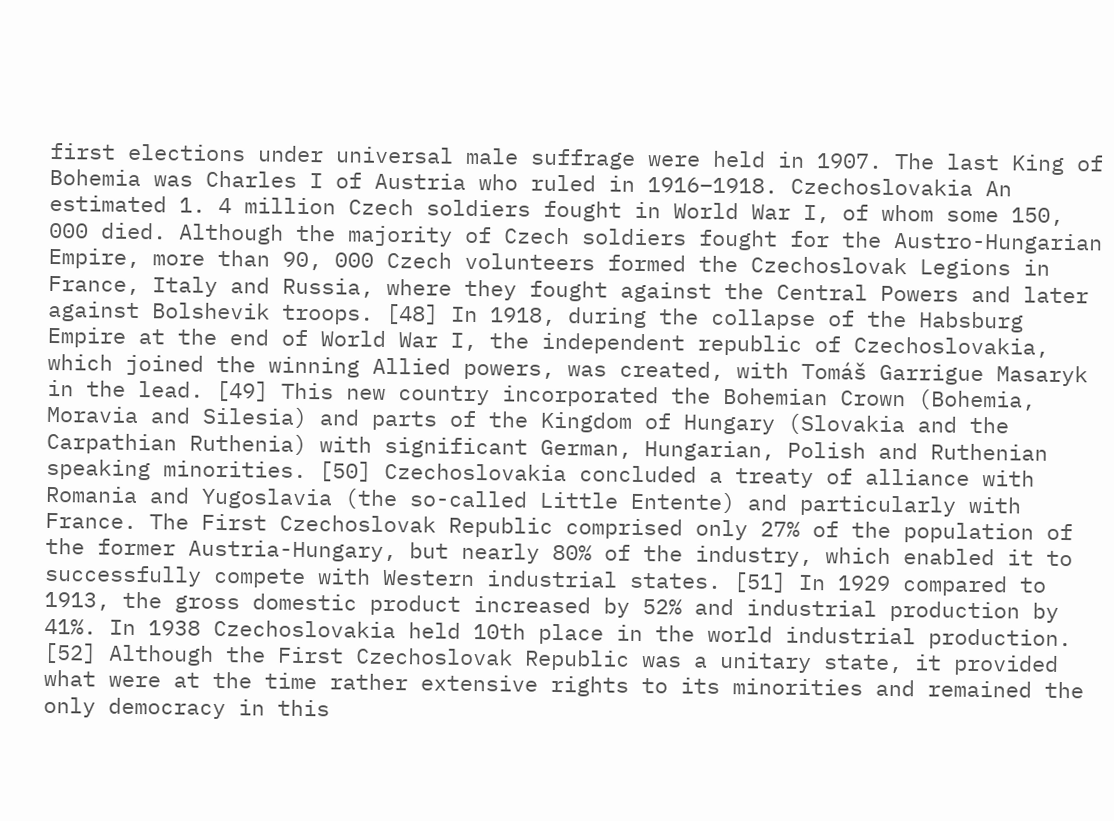first elections under universal male suffrage were held in 1907. The last King of Bohemia was Charles I of Austria who ruled in 1916–1918. Czechoslovakia An estimated 1. 4 million Czech soldiers fought in World War I, of whom some 150, 000 died. Although the majority of Czech soldiers fought for the Austro-Hungarian Empire, more than 90, 000 Czech volunteers formed the Czechoslovak Legions in France, Italy and Russia, where they fought against the Central Powers and later against Bolshevik troops. [48] In 1918, during the collapse of the Habsburg Empire at the end of World War I, the independent republic of Czechoslovakia, which joined the winning Allied powers, was created, with Tomáš Garrigue Masaryk in the lead. [49] This new country incorporated the Bohemian Crown (Bohemia, Moravia and Silesia) and parts of the Kingdom of Hungary (Slovakia and the Carpathian Ruthenia) with significant German, Hungarian, Polish and Ruthenian speaking minorities. [50] Czechoslovakia concluded a treaty of alliance with Romania and Yugoslavia (the so-called Little Entente) and particularly with France. The First Czechoslovak Republic comprised only 27% of the population of the former Austria-Hungary, but nearly 80% of the industry, which enabled it to successfully compete with Western industrial states. [51] In 1929 compared to 1913, the gross domestic product increased by 52% and industrial production by 41%. In 1938 Czechoslovakia held 10th place in the world industrial production. [52] Although the First Czechoslovak Republic was a unitary state, it provided what were at the time rather extensive rights to its minorities and remained the only democracy in this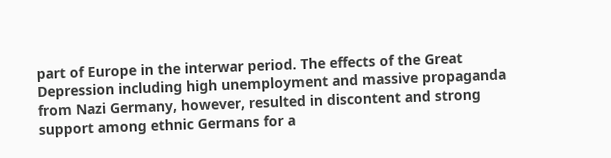part of Europe in the interwar period. The effects of the Great Depression including high unemployment and massive propaganda from Nazi Germany, however, resulted in discontent and strong support among ethnic Germans for a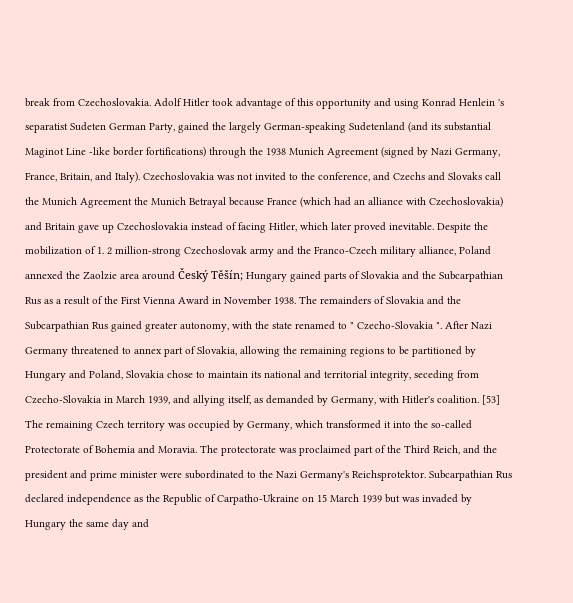break from Czechoslovakia. Adolf Hitler took advantage of this opportunity and using Konrad Henlein 's separatist Sudeten German Party, gained the largely German-speaking Sudetenland (and its substantial Maginot Line -like border fortifications) through the 1938 Munich Agreement (signed by Nazi Germany, France, Britain, and Italy). Czechoslovakia was not invited to the conference, and Czechs and Slovaks call the Munich Agreement the Munich Betrayal because France (which had an alliance with Czechoslovakia) and Britain gave up Czechoslovakia instead of facing Hitler, which later proved inevitable. Despite the mobilization of 1. 2 million-strong Czechoslovak army and the Franco-Czech military alliance, Poland annexed the Zaolzie area around Český Těšín; Hungary gained parts of Slovakia and the Subcarpathian Rus as a result of the First Vienna Award in November 1938. The remainders of Slovakia and the Subcarpathian Rus gained greater autonomy, with the state renamed to " Czecho-Slovakia ". After Nazi Germany threatened to annex part of Slovakia, allowing the remaining regions to be partitioned by Hungary and Poland, Slovakia chose to maintain its national and territorial integrity, seceding from Czecho-Slovakia in March 1939, and allying itself, as demanded by Germany, with Hitler's coalition. [53] The remaining Czech territory was occupied by Germany, which transformed it into the so-called Protectorate of Bohemia and Moravia. The protectorate was proclaimed part of the Third Reich, and the president and prime minister were subordinated to the Nazi Germany's Reichsprotektor. Subcarpathian Rus declared independence as the Republic of Carpatho-Ukraine on 15 March 1939 but was invaded by Hungary the same day and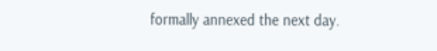formally annexed the next day.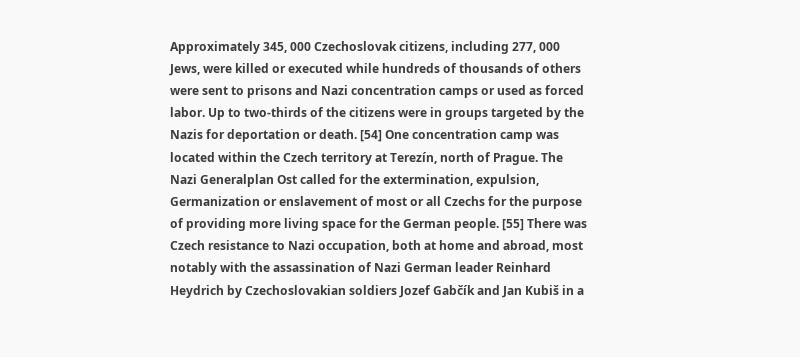Approximately 345, 000 Czechoslovak citizens, including 277, 000 Jews, were killed or executed while hundreds of thousands of others were sent to prisons and Nazi concentration camps or used as forced labor. Up to two-thirds of the citizens were in groups targeted by the Nazis for deportation or death. [54] One concentration camp was located within the Czech territory at Terezín, north of Prague. The Nazi Generalplan Ost called for the extermination, expulsion, Germanization or enslavement of most or all Czechs for the purpose of providing more living space for the German people. [55] There was Czech resistance to Nazi occupation, both at home and abroad, most notably with the assassination of Nazi German leader Reinhard Heydrich by Czechoslovakian soldiers Jozef Gabčík and Jan Kubiš in a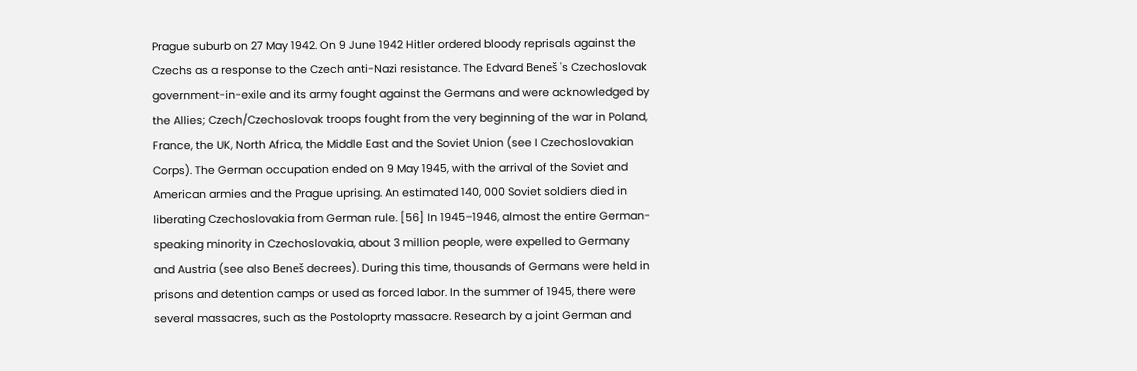Prague suburb on 27 May 1942. On 9 June 1942 Hitler ordered bloody reprisals against the Czechs as a response to the Czech anti-Nazi resistance. The Edvard Beneš 's Czechoslovak government-in-exile and its army fought against the Germans and were acknowledged by the Allies; Czech/Czechoslovak troops fought from the very beginning of the war in Poland, France, the UK, North Africa, the Middle East and the Soviet Union (see I Czechoslovakian Corps). The German occupation ended on 9 May 1945, with the arrival of the Soviet and American armies and the Prague uprising. An estimated 140, 000 Soviet soldiers died in liberating Czechoslovakia from German rule. [56] In 1945–1946, almost the entire German-speaking minority in Czechoslovakia, about 3 million people, were expelled to Germany and Austria (see also Beneš decrees). During this time, thousands of Germans were held in prisons and detention camps or used as forced labor. In the summer of 1945, there were several massacres, such as the Postoloprty massacre. Research by a joint German and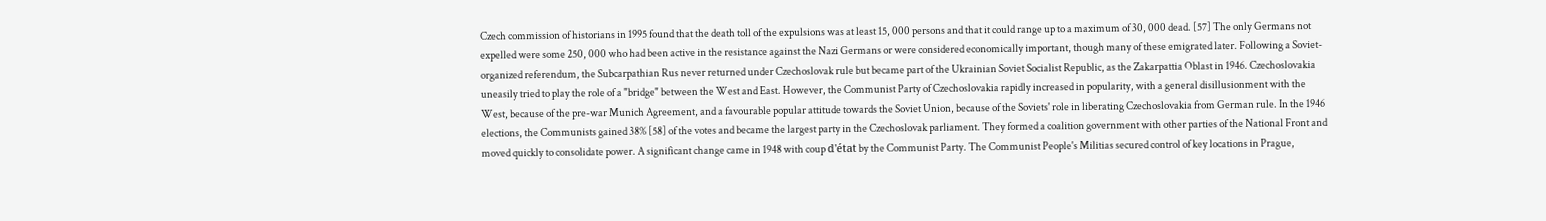Czech commission of historians in 1995 found that the death toll of the expulsions was at least 15, 000 persons and that it could range up to a maximum of 30, 000 dead. [57] The only Germans not expelled were some 250, 000 who had been active in the resistance against the Nazi Germans or were considered economically important, though many of these emigrated later. Following a Soviet-organized referendum, the Subcarpathian Rus never returned under Czechoslovak rule but became part of the Ukrainian Soviet Socialist Republic, as the Zakarpattia Oblast in 1946. Czechoslovakia uneasily tried to play the role of a "bridge" between the West and East. However, the Communist Party of Czechoslovakia rapidly increased in popularity, with a general disillusionment with the West, because of the pre-war Munich Agreement, and a favourable popular attitude towards the Soviet Union, because of the Soviets' role in liberating Czechoslovakia from German rule. In the 1946 elections, the Communists gained 38% [58] of the votes and became the largest party in the Czechoslovak parliament. They formed a coalition government with other parties of the National Front and moved quickly to consolidate power. A significant change came in 1948 with coup d'état by the Communist Party. The Communist People's Militias secured control of key locations in Prague,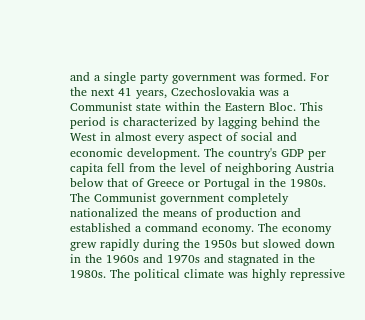and a single party government was formed. For the next 41 years, Czechoslovakia was a Communist state within the Eastern Bloc. This period is characterized by lagging behind the West in almost every aspect of social and economic development. The country's GDP per capita fell from the level of neighboring Austria below that of Greece or Portugal in the 1980s. The Communist government completely nationalized the means of production and established a command economy. The economy grew rapidly during the 1950s but slowed down in the 1960s and 1970s and stagnated in the 1980s. The political climate was highly repressive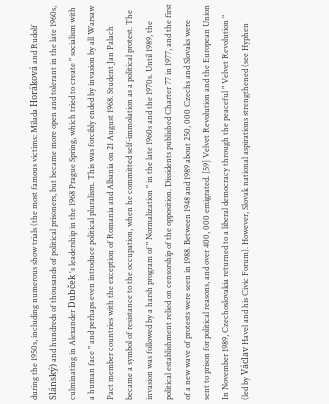during the 1950s, including numerous show trials (the most famous victims: Milada Horáková and Rudolf Slánský) and hundreds of thousands of political prisoners, but became more open and tolerant in the late 1960s, culminating in Alexander Dubček 's leadership in the 1968 Prague Spring, which tried to create " socialism with a human face " and perhaps even introduce political pluralism. This was forcibly ended by invasion by all Warsaw Pact member countries with the exception of Romania and Albania on 21 August 1968. Student Jan Palach became a symbol of resistance to the occupation, when he committed self-immolation as a political protest. The invasion was followed by a harsh program of " Normalization " in the late 1960s and the 1970s. Until 1989, the political establishment relied on censorship of the opposition. Dissidents published Charter 77 in 1977, and the first of a new wave of protests were seen in 1988. Between 1948 and 1989 about 250, 000 Czechs and Slovaks were sent to prison for political reasons, and over 400, 000 emigrated. [59] Velvet Revolution and the European Union In November 1989, Czechoslovakia returned to a liberal democracy through the peaceful " Velvet Revolution " (led by Václav Havel and his Civic Forum). However, Slovak national aspirations strengthened (see Hyphen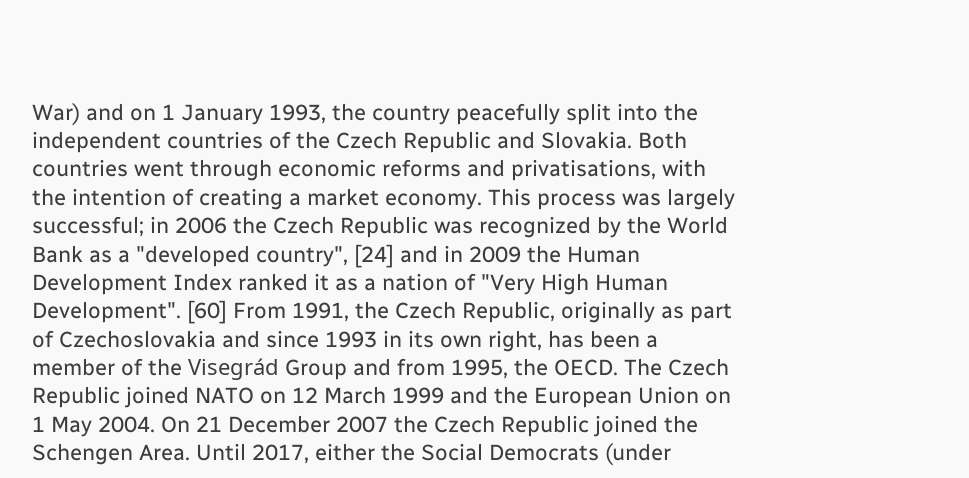War) and on 1 January 1993, the country peacefully split into the independent countries of the Czech Republic and Slovakia. Both countries went through economic reforms and privatisations, with the intention of creating a market economy. This process was largely successful; in 2006 the Czech Republic was recognized by the World Bank as a "developed country", [24] and in 2009 the Human Development Index ranked it as a nation of "Very High Human Development". [60] From 1991, the Czech Republic, originally as part of Czechoslovakia and since 1993 in its own right, has been a member of the Visegrád Group and from 1995, the OECD. The Czech Republic joined NATO on 12 March 1999 and the European Union on 1 May 2004. On 21 December 2007 the Czech Republic joined the Schengen Area. Until 2017, either the Social Democrats (under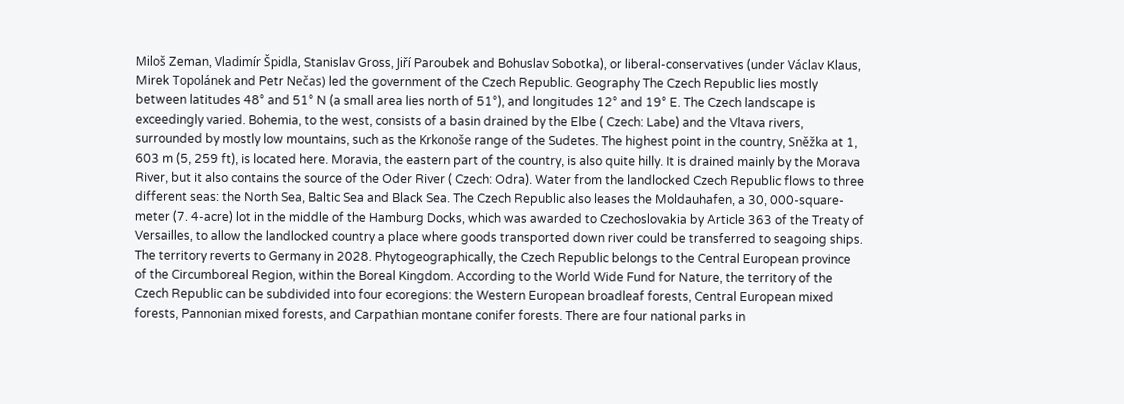Miloš Zeman, Vladimír Špidla, Stanislav Gross, Jiří Paroubek and Bohuslav Sobotka), or liberal-conservatives (under Václav Klaus, Mirek Topolánek and Petr Nečas) led the government of the Czech Republic. Geography The Czech Republic lies mostly between latitudes 48° and 51° N (a small area lies north of 51°), and longitudes 12° and 19° E. The Czech landscape is exceedingly varied. Bohemia, to the west, consists of a basin drained by the Elbe ( Czech: Labe) and the Vltava rivers, surrounded by mostly low mountains, such as the Krkonoše range of the Sudetes. The highest point in the country, Sněžka at 1, 603 m (5, 259 ft), is located here. Moravia, the eastern part of the country, is also quite hilly. It is drained mainly by the Morava River, but it also contains the source of the Oder River ( Czech: Odra). Water from the landlocked Czech Republic flows to three different seas: the North Sea, Baltic Sea and Black Sea. The Czech Republic also leases the Moldauhafen, a 30, 000-square-meter (7. 4-acre) lot in the middle of the Hamburg Docks, which was awarded to Czechoslovakia by Article 363 of the Treaty of Versailles, to allow the landlocked country a place where goods transported down river could be transferred to seagoing ships. The territory reverts to Germany in 2028. Phytogeographically, the Czech Republic belongs to the Central European province of the Circumboreal Region, within the Boreal Kingdom. According to the World Wide Fund for Nature, the territory of the Czech Republic can be subdivided into four ecoregions: the Western European broadleaf forests, Central European mixed forests, Pannonian mixed forests, and Carpathian montane conifer forests. There are four national parks in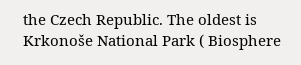the Czech Republic. The oldest is Krkonoše National Park ( Biosphere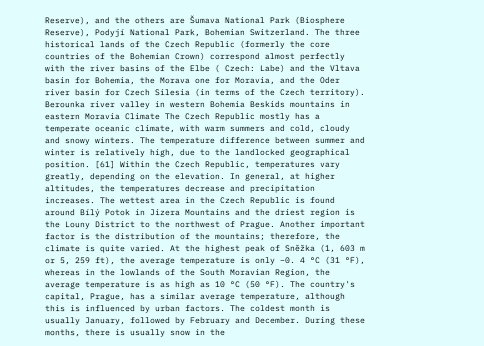Reserve), and the others are Šumava National Park (Biosphere Reserve), Podyjí National Park, Bohemian Switzerland. The three historical lands of the Czech Republic (formerly the core countries of the Bohemian Crown) correspond almost perfectly with the river basins of the Elbe ( Czech: Labe) and the Vltava basin for Bohemia, the Morava one for Moravia, and the Oder river basin for Czech Silesia (in terms of the Czech territory). Berounka river valley in western Bohemia Beskids mountains in eastern Moravia Climate The Czech Republic mostly has a temperate oceanic climate, with warm summers and cold, cloudy and snowy winters. The temperature difference between summer and winter is relatively high, due to the landlocked geographical position. [61] Within the Czech Republic, temperatures vary greatly, depending on the elevation. In general, at higher altitudes, the temperatures decrease and precipitation increases. The wettest area in the Czech Republic is found around Bílý Potok in Jizera Mountains and the driest region is the Louny District to the northwest of Prague. Another important factor is the distribution of the mountains; therefore, the climate is quite varied. At the highest peak of Sněžka (1, 603 m or 5, 259 ft), the average temperature is only −0. 4 °C (31 °F), whereas in the lowlands of the South Moravian Region, the average temperature is as high as 10 °C (50 °F). The country's capital, Prague, has a similar average temperature, although this is influenced by urban factors. The coldest month is usually January, followed by February and December. During these months, there is usually snow in the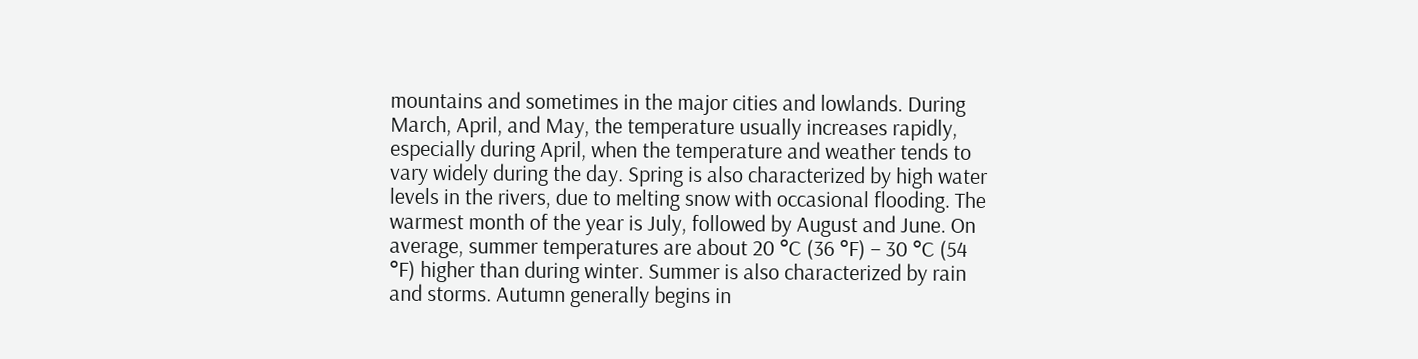mountains and sometimes in the major cities and lowlands. During March, April, and May, the temperature usually increases rapidly, especially during April, when the temperature and weather tends to vary widely during the day. Spring is also characterized by high water levels in the rivers, due to melting snow with occasional flooding. The warmest month of the year is July, followed by August and June. On average, summer temperatures are about 20 °C (36 °F) – 30 °C (54 °F) higher than during winter. Summer is also characterized by rain and storms. Autumn generally begins in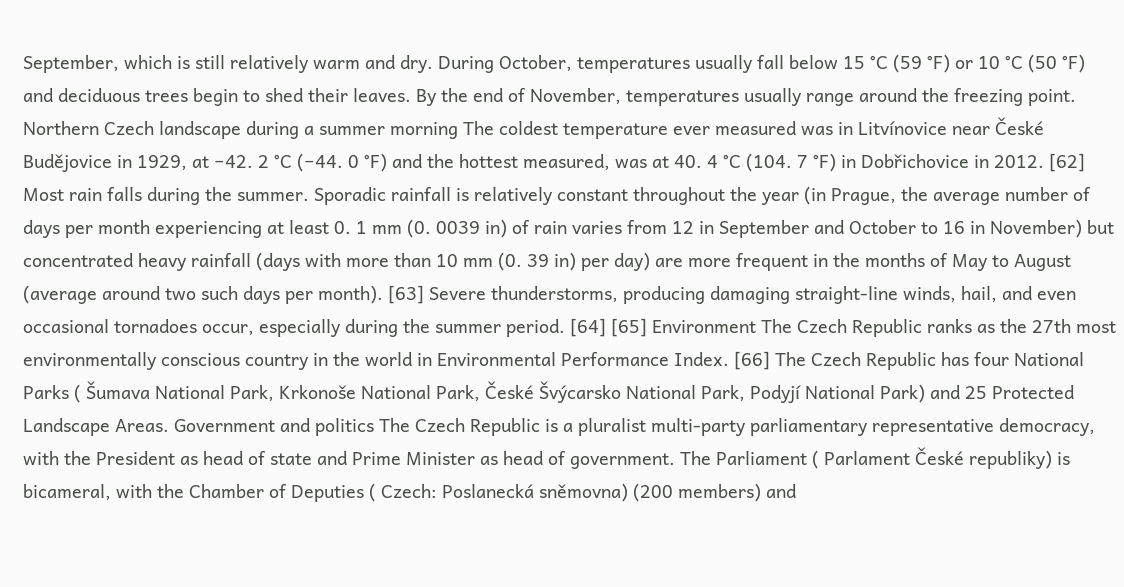September, which is still relatively warm and dry. During October, temperatures usually fall below 15 °C (59 °F) or 10 °C (50 °F) and deciduous trees begin to shed their leaves. By the end of November, temperatures usually range around the freezing point. Northern Czech landscape during a summer morning The coldest temperature ever measured was in Litvínovice near České Budějovice in 1929, at −42. 2 °C (−44. 0 °F) and the hottest measured, was at 40. 4 °C (104. 7 °F) in Dobřichovice in 2012. [62] Most rain falls during the summer. Sporadic rainfall is relatively constant throughout the year (in Prague, the average number of days per month experiencing at least 0. 1 mm (0. 0039 in) of rain varies from 12 in September and October to 16 in November) but concentrated heavy rainfall (days with more than 10 mm (0. 39 in) per day) are more frequent in the months of May to August (average around two such days per month). [63] Severe thunderstorms, producing damaging straight-line winds, hail, and even occasional tornadoes occur, especially during the summer period. [64] [65] Environment The Czech Republic ranks as the 27th most environmentally conscious country in the world in Environmental Performance Index. [66] The Czech Republic has four National Parks ( Šumava National Park, Krkonoše National Park, České Švýcarsko National Park, Podyjí National Park) and 25 Protected Landscape Areas. Government and politics The Czech Republic is a pluralist multi-party parliamentary representative democracy, with the President as head of state and Prime Minister as head of government. The Parliament ( Parlament České republiky) is bicameral, with the Chamber of Deputies ( Czech: Poslanecká sněmovna) (200 members) and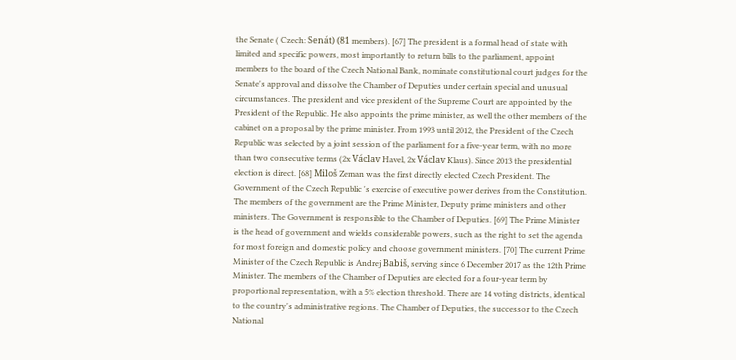the Senate ( Czech: Senát) (81 members). [67] The president is a formal head of state with limited and specific powers, most importantly to return bills to the parliament, appoint members to the board of the Czech National Bank, nominate constitutional court judges for the Senate's approval and dissolve the Chamber of Deputies under certain special and unusual circumstances. The president and vice president of the Supreme Court are appointed by the President of the Republic. He also appoints the prime minister, as well the other members of the cabinet on a proposal by the prime minister. From 1993 until 2012, the President of the Czech Republic was selected by a joint session of the parliament for a five-year term, with no more than two consecutive terms (2x Václav Havel, 2x Václav Klaus). Since 2013 the presidential election is direct. [68] Miloš Zeman was the first directly elected Czech President. The Government of the Czech Republic 's exercise of executive power derives from the Constitution. The members of the government are the Prime Minister, Deputy prime ministers and other ministers. The Government is responsible to the Chamber of Deputies. [69] The Prime Minister is the head of government and wields considerable powers, such as the right to set the agenda for most foreign and domestic policy and choose government ministers. [70] The current Prime Minister of the Czech Republic is Andrej Babiš, serving since 6 December 2017 as the 12th Prime Minister. The members of the Chamber of Deputies are elected for a four-year term by proportional representation, with a 5% election threshold. There are 14 voting districts, identical to the country's administrative regions. The Chamber of Deputies, the successor to the Czech National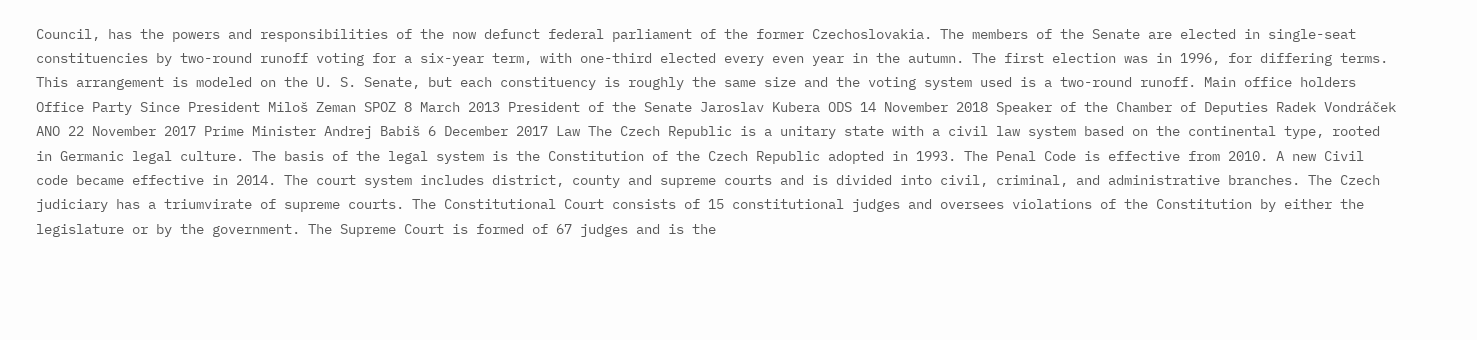Council, has the powers and responsibilities of the now defunct federal parliament of the former Czechoslovakia. The members of the Senate are elected in single-seat constituencies by two-round runoff voting for a six-year term, with one-third elected every even year in the autumn. The first election was in 1996, for differing terms. This arrangement is modeled on the U. S. Senate, but each constituency is roughly the same size and the voting system used is a two-round runoff. Main office holders Office Party Since President Miloš Zeman SPOZ 8 March 2013 President of the Senate Jaroslav Kubera ODS 14 November 2018 Speaker of the Chamber of Deputies Radek Vondráček ANO 22 November 2017 Prime Minister Andrej Babiš 6 December 2017 Law The Czech Republic is a unitary state with a civil law system based on the continental type, rooted in Germanic legal culture. The basis of the legal system is the Constitution of the Czech Republic adopted in 1993. The Penal Code is effective from 2010. A new Civil code became effective in 2014. The court system includes district, county and supreme courts and is divided into civil, criminal, and administrative branches. The Czech judiciary has a triumvirate of supreme courts. The Constitutional Court consists of 15 constitutional judges and oversees violations of the Constitution by either the legislature or by the government. The Supreme Court is formed of 67 judges and is the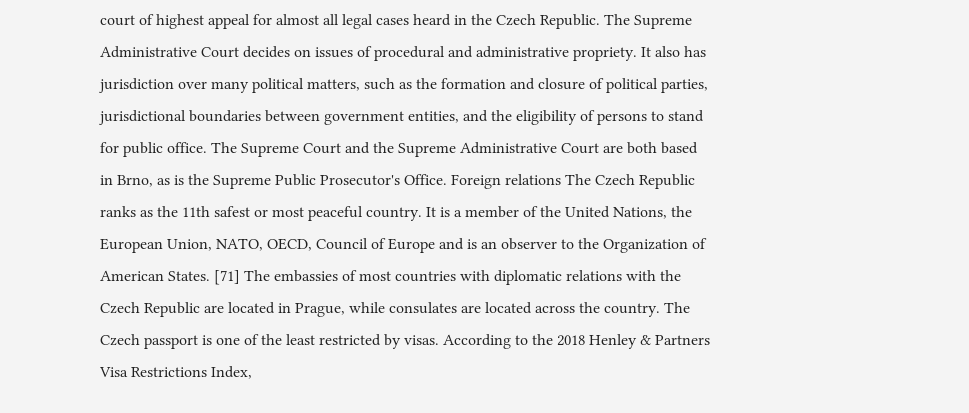court of highest appeal for almost all legal cases heard in the Czech Republic. The Supreme Administrative Court decides on issues of procedural and administrative propriety. It also has jurisdiction over many political matters, such as the formation and closure of political parties, jurisdictional boundaries between government entities, and the eligibility of persons to stand for public office. The Supreme Court and the Supreme Administrative Court are both based in Brno, as is the Supreme Public Prosecutor's Office. Foreign relations The Czech Republic ranks as the 11th safest or most peaceful country. It is a member of the United Nations, the European Union, NATO, OECD, Council of Europe and is an observer to the Organization of American States. [71] The embassies of most countries with diplomatic relations with the Czech Republic are located in Prague, while consulates are located across the country. The Czech passport is one of the least restricted by visas. According to the 2018 Henley & Partners Visa Restrictions Index,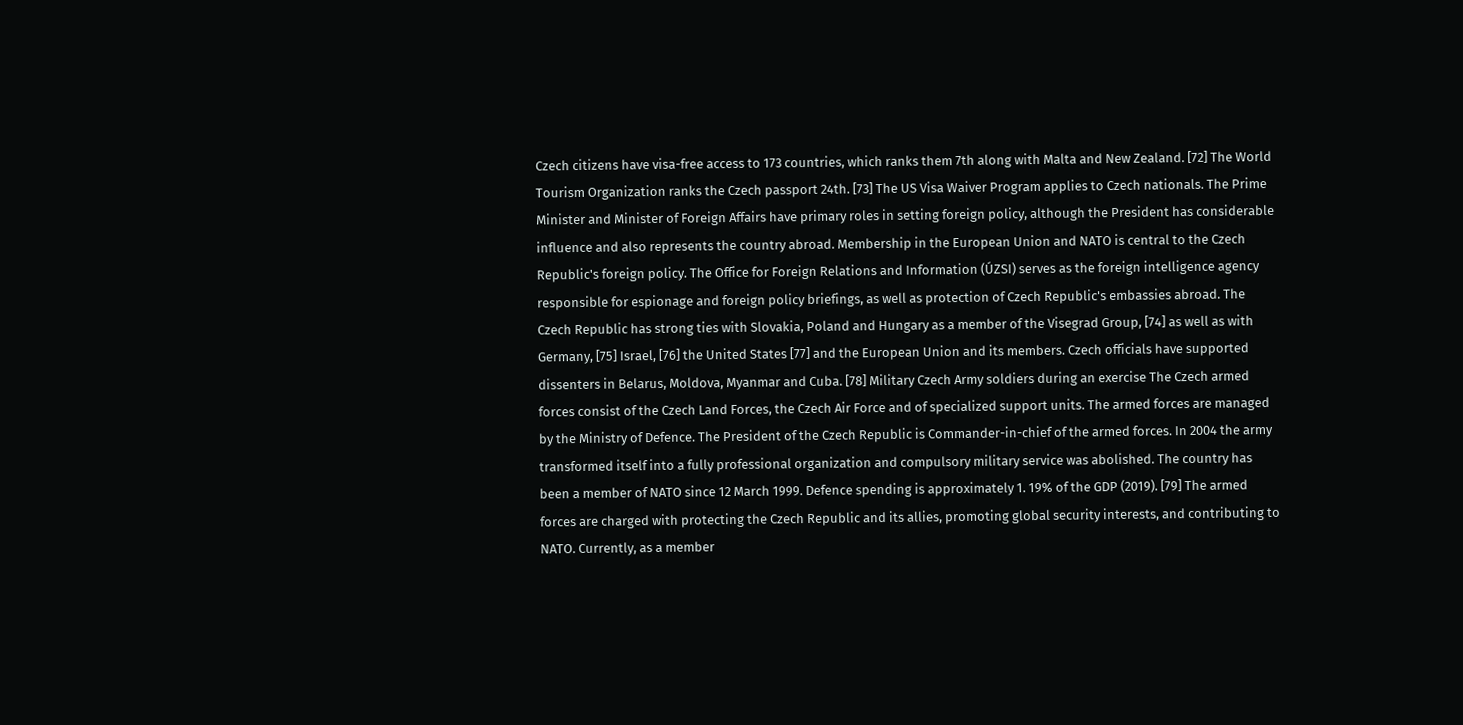Czech citizens have visa-free access to 173 countries, which ranks them 7th along with Malta and New Zealand. [72] The World Tourism Organization ranks the Czech passport 24th. [73] The US Visa Waiver Program applies to Czech nationals. The Prime Minister and Minister of Foreign Affairs have primary roles in setting foreign policy, although the President has considerable influence and also represents the country abroad. Membership in the European Union and NATO is central to the Czech Republic's foreign policy. The Office for Foreign Relations and Information (ÚZSI) serves as the foreign intelligence agency responsible for espionage and foreign policy briefings, as well as protection of Czech Republic's embassies abroad. The Czech Republic has strong ties with Slovakia, Poland and Hungary as a member of the Visegrad Group, [74] as well as with Germany, [75] Israel, [76] the United States [77] and the European Union and its members. Czech officials have supported dissenters in Belarus, Moldova, Myanmar and Cuba. [78] Military Czech Army soldiers during an exercise The Czech armed forces consist of the Czech Land Forces, the Czech Air Force and of specialized support units. The armed forces are managed by the Ministry of Defence. The President of the Czech Republic is Commander-in-chief of the armed forces. In 2004 the army transformed itself into a fully professional organization and compulsory military service was abolished. The country has been a member of NATO since 12 March 1999. Defence spending is approximately 1. 19% of the GDP (2019). [79] The armed forces are charged with protecting the Czech Republic and its allies, promoting global security interests, and contributing to NATO. Currently, as a member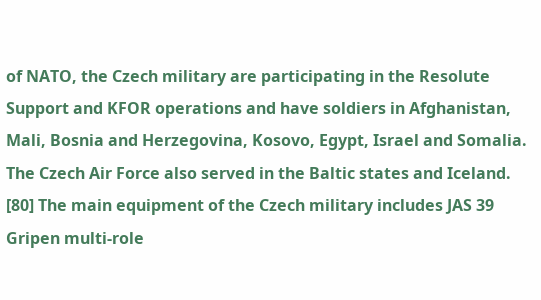of NATO, the Czech military are participating in the Resolute Support and KFOR operations and have soldiers in Afghanistan, Mali, Bosnia and Herzegovina, Kosovo, Egypt, Israel and Somalia. The Czech Air Force also served in the Baltic states and Iceland. [80] The main equipment of the Czech military includes JAS 39 Gripen multi-role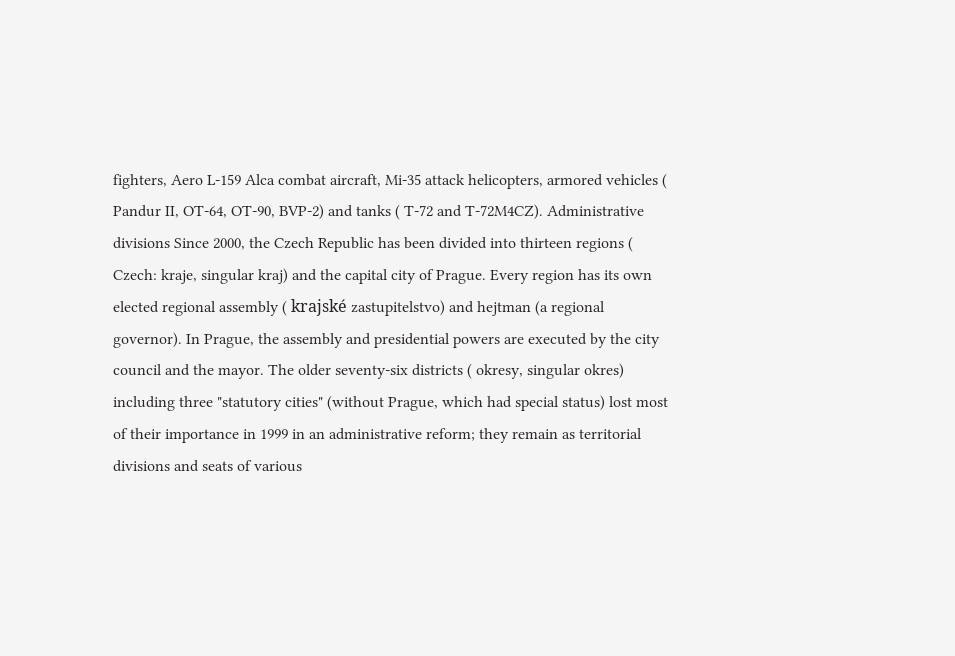fighters, Aero L-159 Alca combat aircraft, Mi-35 attack helicopters, armored vehicles ( Pandur II, OT-64, OT-90, BVP-2) and tanks ( T-72 and T-72M4CZ). Administrative divisions Since 2000, the Czech Republic has been divided into thirteen regions ( Czech: kraje, singular kraj) and the capital city of Prague. Every region has its own elected regional assembly ( krajské zastupitelstvo) and hejtman (a regional governor). In Prague, the assembly and presidential powers are executed by the city council and the mayor. The older seventy-six districts ( okresy, singular okres) including three "statutory cities" (without Prague, which had special status) lost most of their importance in 1999 in an administrative reform; they remain as territorial divisions and seats of various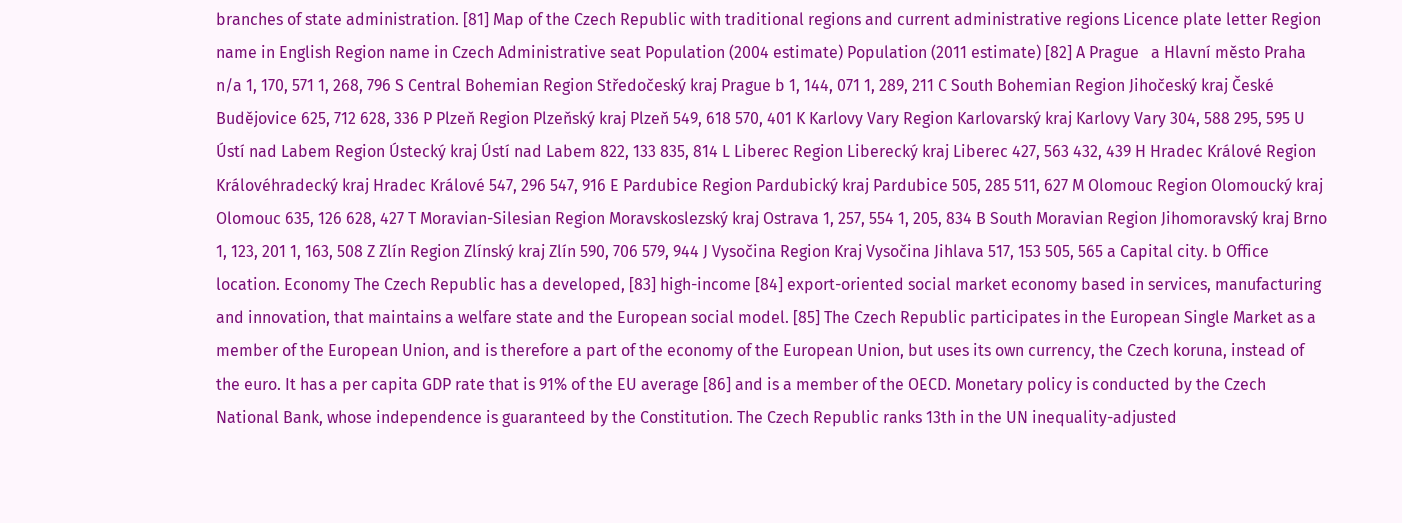branches of state administration. [81] Map of the Czech Republic with traditional regions and current administrative regions Licence plate letter Region name in English Region name in Czech Administrative seat Population (2004 estimate) Population (2011 estimate) [82] A Prague   a Hlavní město Praha n/a 1, 170, 571 1, 268, 796 S Central Bohemian Region Středočeský kraj Prague b 1, 144, 071 1, 289, 211 C South Bohemian Region Jihočeský kraj České Budějovice 625, 712 628, 336 P Plzeň Region Plzeňský kraj Plzeň 549, 618 570, 401 K Karlovy Vary Region Karlovarský kraj Karlovy Vary 304, 588 295, 595 U Ústí nad Labem Region Ústecký kraj Ústí nad Labem 822, 133 835, 814 L Liberec Region Liberecký kraj Liberec 427, 563 432, 439 H Hradec Králové Region Královéhradecký kraj Hradec Králové 547, 296 547, 916 E Pardubice Region Pardubický kraj Pardubice 505, 285 511, 627 M Olomouc Region Olomoucký kraj Olomouc 635, 126 628, 427 T Moravian-Silesian Region Moravskoslezský kraj Ostrava 1, 257, 554 1, 205, 834 B South Moravian Region Jihomoravský kraj Brno 1, 123, 201 1, 163, 508 Z Zlín Region Zlínský kraj Zlín 590, 706 579, 944 J Vysočina Region Kraj Vysočina Jihlava 517, 153 505, 565 a Capital city. b Office location. Economy The Czech Republic has a developed, [83] high-income [84] export-oriented social market economy based in services, manufacturing and innovation, that maintains a welfare state and the European social model. [85] The Czech Republic participates in the European Single Market as a member of the European Union, and is therefore a part of the economy of the European Union, but uses its own currency, the Czech koruna, instead of the euro. It has a per capita GDP rate that is 91% of the EU average [86] and is a member of the OECD. Monetary policy is conducted by the Czech National Bank, whose independence is guaranteed by the Constitution. The Czech Republic ranks 13th in the UN inequality-adjusted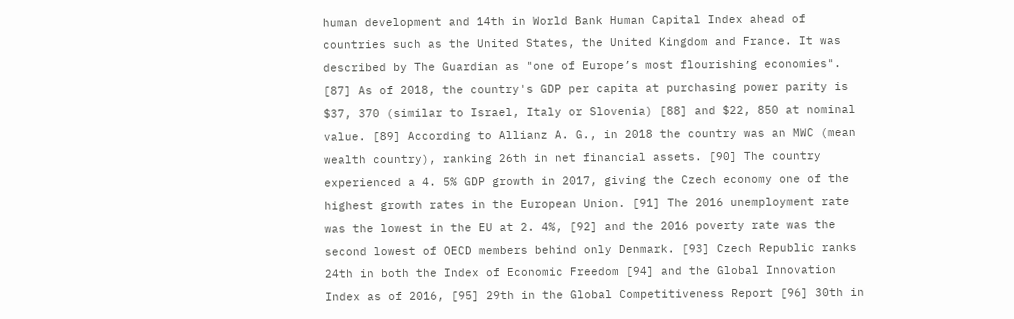human development and 14th in World Bank Human Capital Index ahead of countries such as the United States, the United Kingdom and France. It was described by The Guardian as "one of Europe’s most flourishing economies". [87] As of 2018, the country's GDP per capita at purchasing power parity is $37, 370 (similar to Israel, Italy or Slovenia) [88] and $22, 850 at nominal value. [89] According to Allianz A. G., in 2018 the country was an MWC (mean wealth country), ranking 26th in net financial assets. [90] The country experienced a 4. 5% GDP growth in 2017, giving the Czech economy one of the highest growth rates in the European Union. [91] The 2016 unemployment rate was the lowest in the EU at 2. 4%, [92] and the 2016 poverty rate was the second lowest of OECD members behind only Denmark. [93] Czech Republic ranks 24th in both the Index of Economic Freedom [94] and the Global Innovation Index as of 2016, [95] 29th in the Global Competitiveness Report [96] 30th in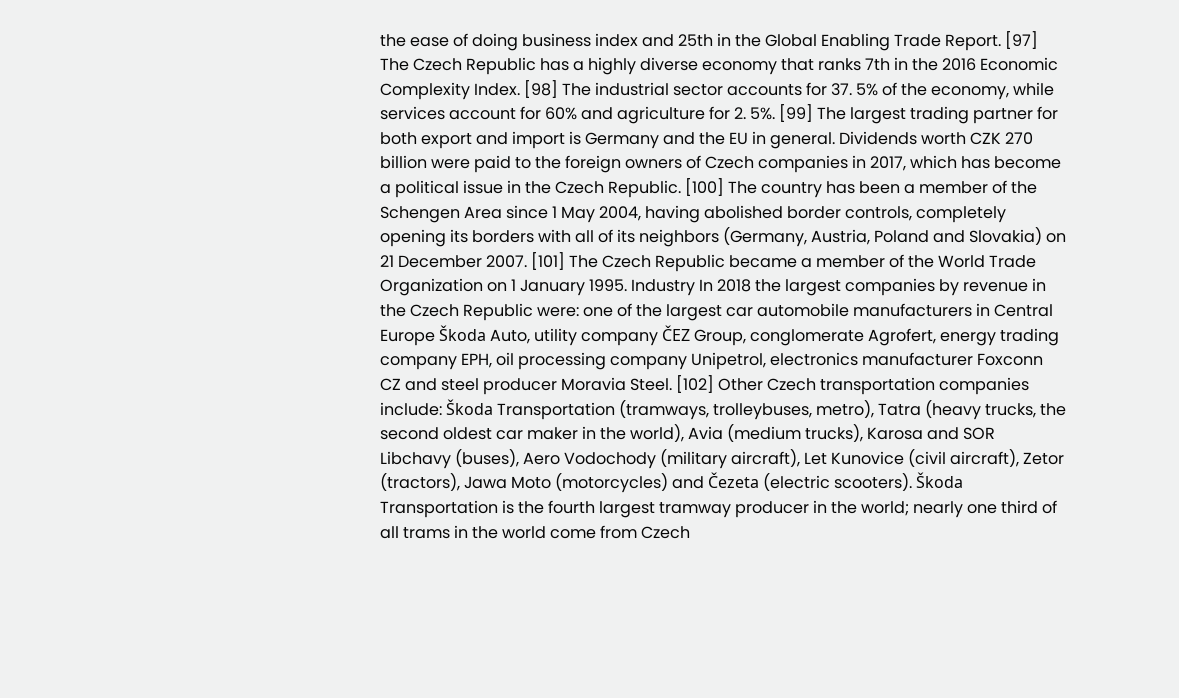the ease of doing business index and 25th in the Global Enabling Trade Report. [97] The Czech Republic has a highly diverse economy that ranks 7th in the 2016 Economic Complexity Index. [98] The industrial sector accounts for 37. 5% of the economy, while services account for 60% and agriculture for 2. 5%. [99] The largest trading partner for both export and import is Germany and the EU in general. Dividends worth CZK 270 billion were paid to the foreign owners of Czech companies in 2017, which has become a political issue in the Czech Republic. [100] The country has been a member of the Schengen Area since 1 May 2004, having abolished border controls, completely opening its borders with all of its neighbors (Germany, Austria, Poland and Slovakia) on 21 December 2007. [101] The Czech Republic became a member of the World Trade Organization on 1 January 1995. Industry In 2018 the largest companies by revenue in the Czech Republic were: one of the largest car automobile manufacturers in Central Europe Škoda Auto, utility company ČEZ Group, conglomerate Agrofert, energy trading company EPH, oil processing company Unipetrol, electronics manufacturer Foxconn CZ and steel producer Moravia Steel. [102] Other Czech transportation companies include: Škoda Transportation (tramways, trolleybuses, metro), Tatra (heavy trucks, the second oldest car maker in the world), Avia (medium trucks), Karosa and SOR Libchavy (buses), Aero Vodochody (military aircraft), Let Kunovice (civil aircraft), Zetor (tractors), Jawa Moto (motorcycles) and Čezeta (electric scooters). Škoda Transportation is the fourth largest tramway producer in the world; nearly one third of all trams in the world come from Czech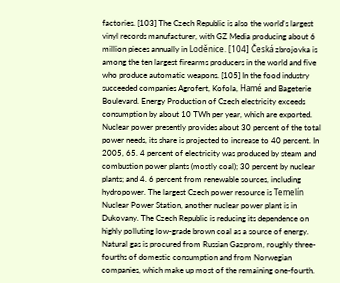factories. [103] The Czech Republic is also the world's largest vinyl records manufacturer, with GZ Media producing about 6 million pieces annually in Loděnice. [104] Česká zbrojovka is among the ten largest firearms producers in the world and five who produce automatic weapons. [105] In the food industry succeeded companies Agrofert, Kofola, Hamé and Bageterie Boulevard. Energy Production of Czech electricity exceeds consumption by about 10 TWh per year, which are exported. Nuclear power presently provides about 30 percent of the total power needs, its share is projected to increase to 40 percent. In 2005, 65. 4 percent of electricity was produced by steam and combustion power plants (mostly coal); 30 percent by nuclear plants; and 4. 6 percent from renewable sources, including hydropower. The largest Czech power resource is Temelín Nuclear Power Station, another nuclear power plant is in Dukovany. The Czech Republic is reducing its dependence on highly polluting low-grade brown coal as a source of energy. Natural gas is procured from Russian Gazprom, roughly three-fourths of domestic consumption and from Norwegian companies, which make up most of the remaining one-fourth.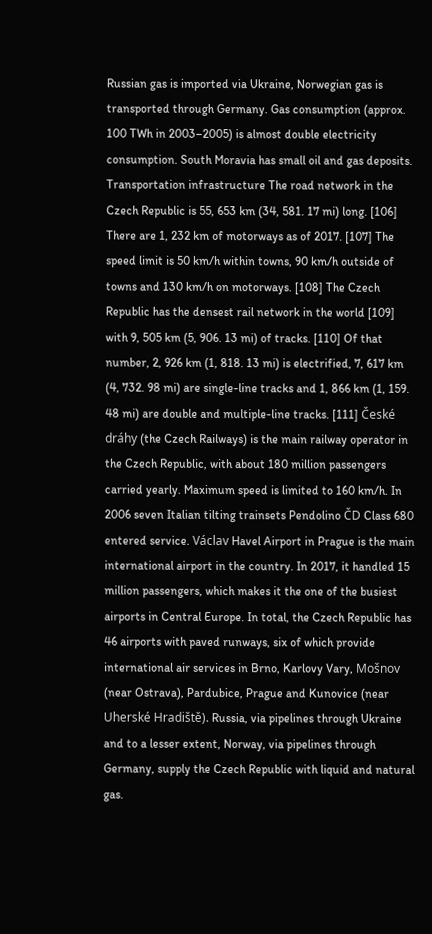Russian gas is imported via Ukraine, Norwegian gas is transported through Germany. Gas consumption (approx. 100 TWh in 2003–2005) is almost double electricity consumption. South Moravia has small oil and gas deposits. Transportation infrastructure The road network in the Czech Republic is 55, 653 km (34, 581. 17 mi) long. [106] There are 1, 232 km of motorways as of 2017. [107] The speed limit is 50 km/h within towns, 90 km/h outside of towns and 130 km/h on motorways. [108] The Czech Republic has the densest rail network in the world [109] with 9, 505 km (5, 906. 13 mi) of tracks. [110] Of that number, 2, 926 km (1, 818. 13 mi) is electrified, 7, 617 km (4, 732. 98 mi) are single-line tracks and 1, 866 km (1, 159. 48 mi) are double and multiple-line tracks. [111] České dráhy (the Czech Railways) is the main railway operator in the Czech Republic, with about 180 million passengers carried yearly. Maximum speed is limited to 160 km/h. In 2006 seven Italian tilting trainsets Pendolino ČD Class 680 entered service. Václav Havel Airport in Prague is the main international airport in the country. In 2017, it handled 15 million passengers, which makes it the one of the busiest airports in Central Europe. In total, the Czech Republic has 46 airports with paved runways, six of which provide international air services in Brno, Karlovy Vary, Mošnov (near Ostrava), Pardubice, Prague and Kunovice (near Uherské Hradiště). Russia, via pipelines through Ukraine and to a lesser extent, Norway, via pipelines through Germany, supply the Czech Republic with liquid and natural gas.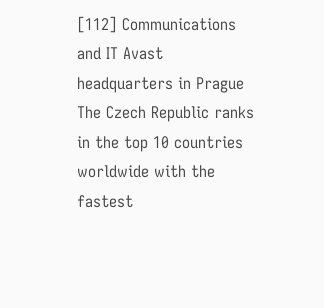[112] Communications and IT Avast headquarters in Prague The Czech Republic ranks in the top 10 countries worldwide with the fastest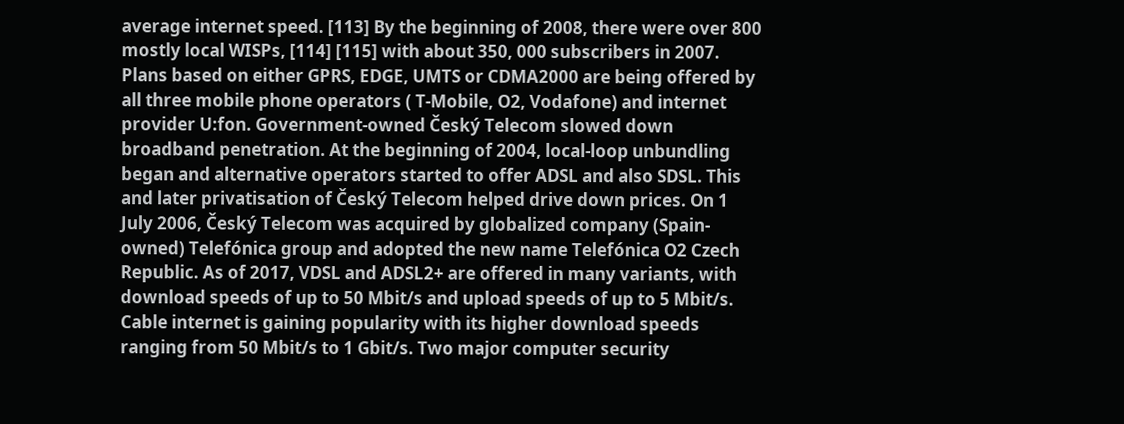average internet speed. [113] By the beginning of 2008, there were over 800 mostly local WISPs, [114] [115] with about 350, 000 subscribers in 2007. Plans based on either GPRS, EDGE, UMTS or CDMA2000 are being offered by all three mobile phone operators ( T-Mobile, O2, Vodafone) and internet provider U:fon. Government-owned Český Telecom slowed down broadband penetration. At the beginning of 2004, local-loop unbundling began and alternative operators started to offer ADSL and also SDSL. This and later privatisation of Český Telecom helped drive down prices. On 1 July 2006, Český Telecom was acquired by globalized company (Spain-owned) Telefónica group and adopted the new name Telefónica O2 Czech Republic. As of 2017, VDSL and ADSL2+ are offered in many variants, with download speeds of up to 50 Mbit/s and upload speeds of up to 5 Mbit/s. Cable internet is gaining popularity with its higher download speeds ranging from 50 Mbit/s to 1 Gbit/s. Two major computer security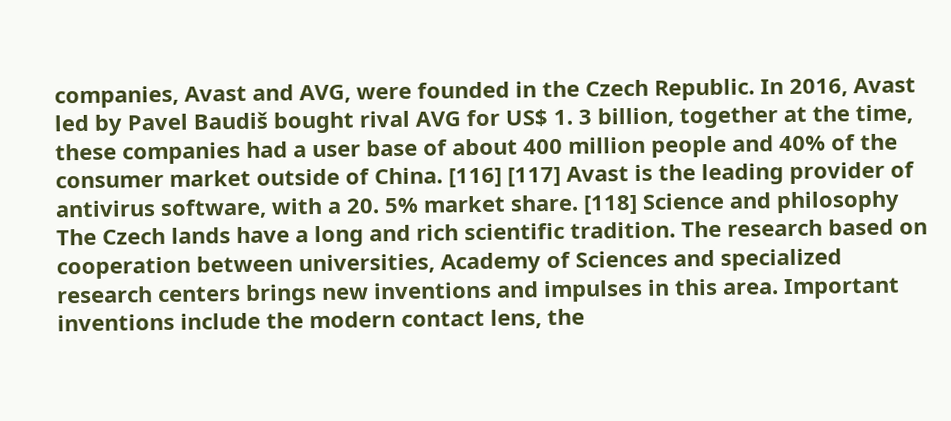companies, Avast and AVG, were founded in the Czech Republic. In 2016, Avast led by Pavel Baudiš bought rival AVG for US$ 1. 3 billion, together at the time, these companies had a user base of about 400 million people and 40% of the consumer market outside of China. [116] [117] Avast is the leading provider of antivirus software, with a 20. 5% market share. [118] Science and philosophy The Czech lands have a long and rich scientific tradition. The research based on cooperation between universities, Academy of Sciences and specialized research centers brings new inventions and impulses in this area. Important inventions include the modern contact lens, the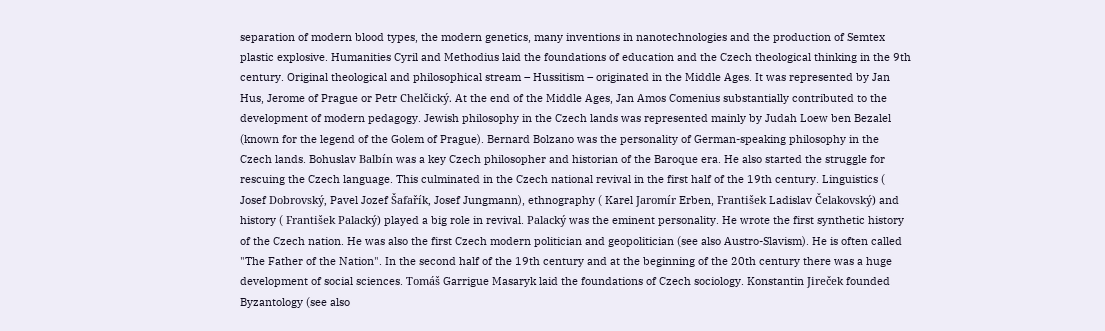separation of modern blood types, the modern genetics, many inventions in nanotechnologies and the production of Semtex plastic explosive. Humanities Cyril and Methodius laid the foundations of education and the Czech theological thinking in the 9th century. Original theological and philosophical stream – Hussitism – originated in the Middle Ages. It was represented by Jan Hus, Jerome of Prague or Petr Chelčický. At the end of the Middle Ages, Jan Amos Comenius substantially contributed to the development of modern pedagogy. Jewish philosophy in the Czech lands was represented mainly by Judah Loew ben Bezalel (known for the legend of the Golem of Prague). Bernard Bolzano was the personality of German-speaking philosophy in the Czech lands. Bohuslav Balbín was a key Czech philosopher and historian of the Baroque era. He also started the struggle for rescuing the Czech language. This culminated in the Czech national revival in the first half of the 19th century. Linguistics ( Josef Dobrovský, Pavel Jozef Šafařík, Josef Jungmann), ethnography ( Karel Jaromír Erben, František Ladislav Čelakovský) and history ( František Palacký) played a big role in revival. Palacký was the eminent personality. He wrote the first synthetic history of the Czech nation. He was also the first Czech modern politician and geopolitician (see also Austro-Slavism). He is often called "The Father of the Nation". In the second half of the 19th century and at the beginning of the 20th century there was a huge development of social sciences. Tomáš Garrigue Masaryk laid the foundations of Czech sociology. Konstantin Jireček founded Byzantology (see also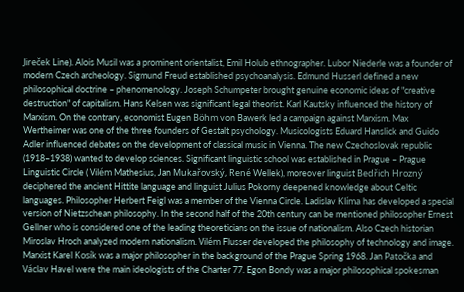Jireček Line). Alois Musil was a prominent orientalist, Emil Holub ethnographer. Lubor Niederle was a founder of modern Czech archeology. Sigmund Freud established psychoanalysis. Edmund Husserl defined a new philosophical doctrine – phenomenology. Joseph Schumpeter brought genuine economic ideas of "creative destruction" of capitalism. Hans Kelsen was significant legal theorist. Karl Kautsky influenced the history of Marxism. On the contrary, economist Eugen Böhm von Bawerk led a campaign against Marxism. Max Wertheimer was one of the three founders of Gestalt psychology. Musicologists Eduard Hanslick and Guido Adler influenced debates on the development of classical music in Vienna. The new Czechoslovak republic (1918–1938) wanted to develop sciences. Significant linguistic school was established in Prague – Prague Linguistic Circle ( Vilém Mathesius, Jan Mukařovský, René Wellek), moreover linguist Bedřich Hrozný deciphered the ancient Hittite language and linguist Julius Pokorny deepened knowledge about Celtic languages. Philosopher Herbert Feigl was a member of the Vienna Circle. Ladislav Klíma has developed a special version of Nietzschean philosophy. In the second half of the 20th century can be mentioned philosopher Ernest Gellner who is considered one of the leading theoreticians on the issue of nationalism. Also Czech historian Miroslav Hroch analyzed modern nationalism. Vilém Flusser developed the philosophy of technology and image. Marxist Karel Kosík was a major philosopher in the background of the Prague Spring 1968. Jan Patočka and Václav Havel were the main ideologists of the Charter 77. Egon Bondy was a major philosophical spokesman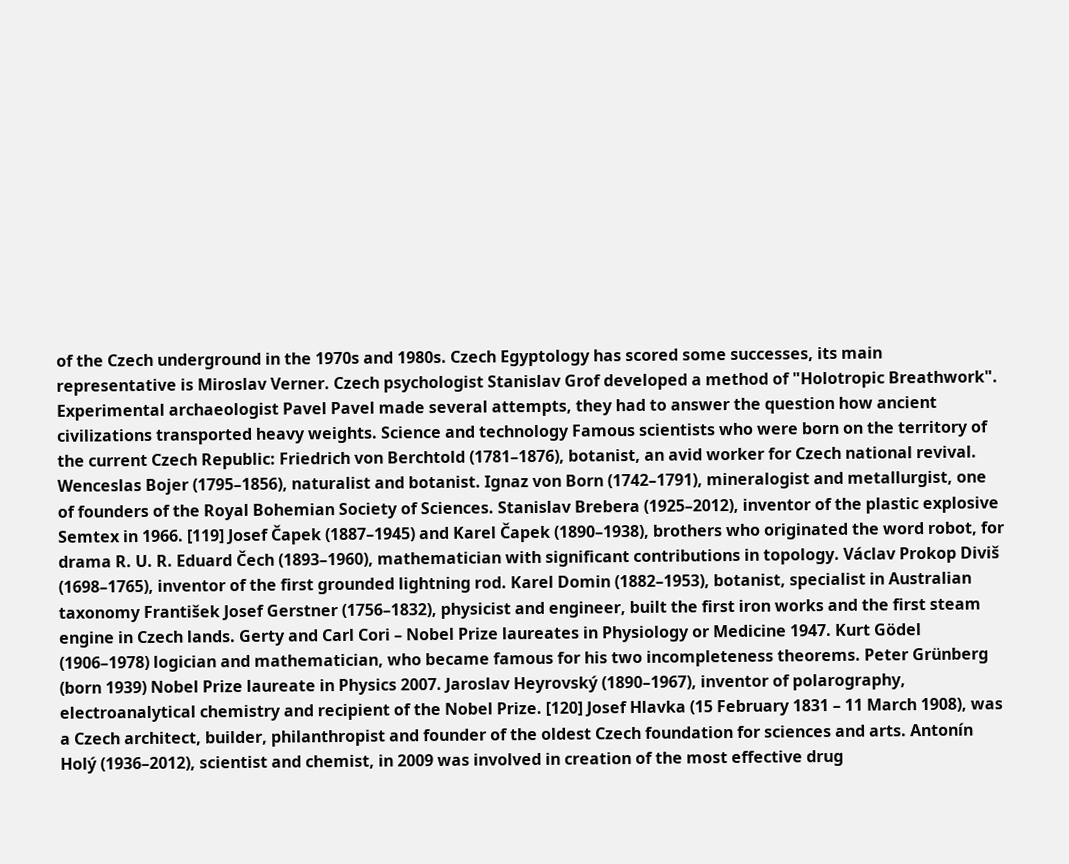of the Czech underground in the 1970s and 1980s. Czech Egyptology has scored some successes, its main representative is Miroslav Verner. Czech psychologist Stanislav Grof developed a method of "Holotropic Breathwork". Experimental archaeologist Pavel Pavel made several attempts, they had to answer the question how ancient civilizations transported heavy weights. Science and technology Famous scientists who were born on the territory of the current Czech Republic: Friedrich von Berchtold (1781–1876), botanist, an avid worker for Czech national revival. Wenceslas Bojer (1795–1856), naturalist and botanist. Ignaz von Born (1742–1791), mineralogist and metallurgist, one of founders of the Royal Bohemian Society of Sciences. Stanislav Brebera (1925–2012), inventor of the plastic explosive Semtex in 1966. [119] Josef Čapek (1887–1945) and Karel Čapek (1890–1938), brothers who originated the word robot, for drama R. U. R. Eduard Čech (1893–1960), mathematician with significant contributions in topology. Václav Prokop Diviš (1698–1765), inventor of the first grounded lightning rod. Karel Domin (1882–1953), botanist, specialist in Australian taxonomy František Josef Gerstner (1756–1832), physicist and engineer, built the first iron works and the first steam engine in Czech lands. Gerty and Carl Cori – Nobel Prize laureates in Physiology or Medicine 1947. Kurt Gödel (1906–1978) logician and mathematician, who became famous for his two incompleteness theorems. Peter Grünberg (born 1939) Nobel Prize laureate in Physics 2007. Jaroslav Heyrovský (1890–1967), inventor of polarography, electroanalytical chemistry and recipient of the Nobel Prize. [120] Josef Hlavka (15 February 1831 – 11 March 1908), was a Czech architect, builder, philanthropist and founder of the oldest Czech foundation for sciences and arts. Antonín Holý (1936–2012), scientist and chemist, in 2009 was involved in creation of the most effective drug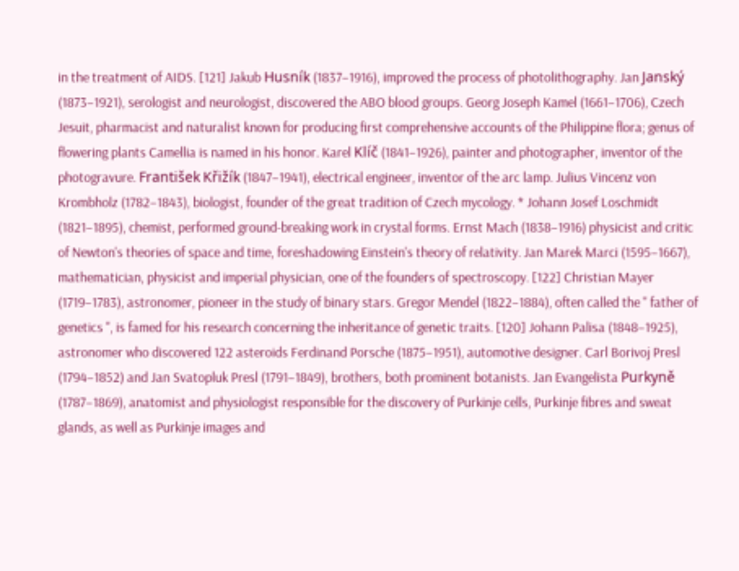in the treatment of AIDS. [121] Jakub Husník (1837–1916), improved the process of photolithography. Jan Janský (1873–1921), serologist and neurologist, discovered the ABO blood groups. Georg Joseph Kamel (1661–1706), Czech Jesuit, pharmacist and naturalist known for producing first comprehensive accounts of the Philippine flora; genus of flowering plants Camellia is named in his honor. Karel Klíč (1841–1926), painter and photographer, inventor of the photogravure. František Křižík (1847–1941), electrical engineer, inventor of the arc lamp. Julius Vincenz von Krombholz (1782–1843), biologist, founder of the great tradition of Czech mycology. * Johann Josef Loschmidt (1821–1895), chemist, performed ground-breaking work in crystal forms. Ernst Mach (1838–1916) physicist and critic of Newton's theories of space and time, foreshadowing Einstein's theory of relativity. Jan Marek Marci (1595–1667), mathematician, physicist and imperial physician, one of the founders of spectroscopy. [122] Christian Mayer (1719–1783), astronomer, pioneer in the study of binary stars. Gregor Mendel (1822–1884), often called the " father of genetics ", is famed for his research concerning the inheritance of genetic traits. [120] Johann Palisa (1848–1925), astronomer who discovered 122 asteroids Ferdinand Porsche (1875–1951), automotive designer. Carl Borivoj Presl (1794–1852) and Jan Svatopluk Presl (1791–1849), brothers, both prominent botanists. Jan Evangelista Purkyně (1787–1869), anatomist and physiologist responsible for the discovery of Purkinje cells, Purkinje fibres and sweat glands, as well as Purkinje images and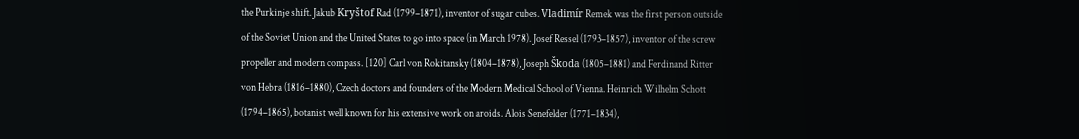the Purkinje shift. Jakub Kryštof Rad (1799–1871), inventor of sugar cubes. Vladimír Remek was the first person outside of the Soviet Union and the United States to go into space (in March 1978). Josef Ressel (1793–1857), inventor of the screw propeller and modern compass. [120] Carl von Rokitansky (1804–1878), Joseph Škoda (1805–1881) and Ferdinand Ritter von Hebra (1816–1880), Czech doctors and founders of the Modern Medical School of Vienna. Heinrich Wilhelm Schott (1794–1865), botanist well known for his extensive work on aroids. Alois Senefelder (1771–1834),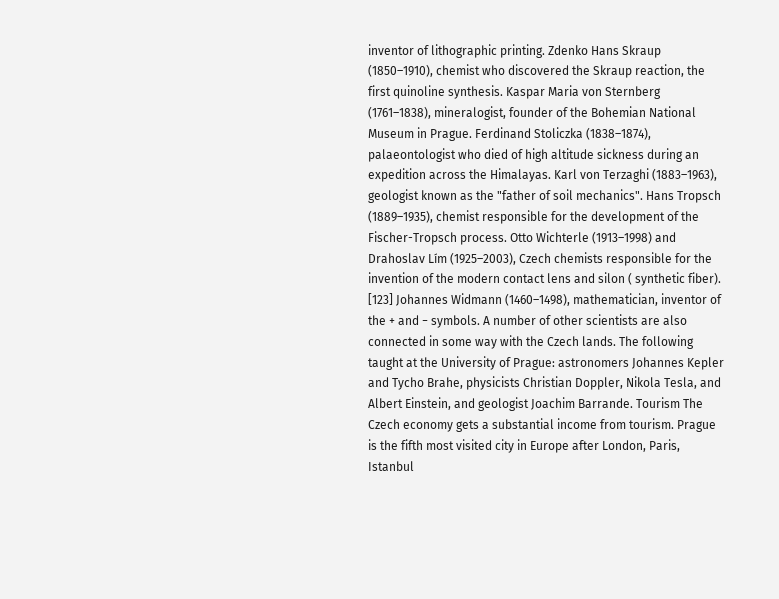inventor of lithographic printing. Zdenko Hans Skraup (1850–1910), chemist who discovered the Skraup reaction, the first quinoline synthesis. Kaspar Maria von Sternberg (1761–1838), mineralogist, founder of the Bohemian National Museum in Prague. Ferdinand Stoliczka (1838–1874), palaeontologist who died of high altitude sickness during an expedition across the Himalayas. Karl von Terzaghi (1883–1963), geologist known as the "father of soil mechanics". Hans Tropsch (1889–1935), chemist responsible for the development of the Fischer-Tropsch process. Otto Wichterle (1913–1998) and Drahoslav Lím (1925–2003), Czech chemists responsible for the invention of the modern contact lens and silon ( synthetic fiber). [123] Johannes Widmann (1460–1498), mathematician, inventor of the + and − symbols. A number of other scientists are also connected in some way with the Czech lands. The following taught at the University of Prague: astronomers Johannes Kepler and Tycho Brahe, physicists Christian Doppler, Nikola Tesla, and Albert Einstein, and geologist Joachim Barrande. Tourism The Czech economy gets a substantial income from tourism. Prague is the fifth most visited city in Europe after London, Paris, Istanbul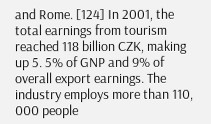and Rome. [124] In 2001, the total earnings from tourism reached 118 billion CZK, making up 5. 5% of GNP and 9% of overall export earnings. The industry employs more than 110, 000 people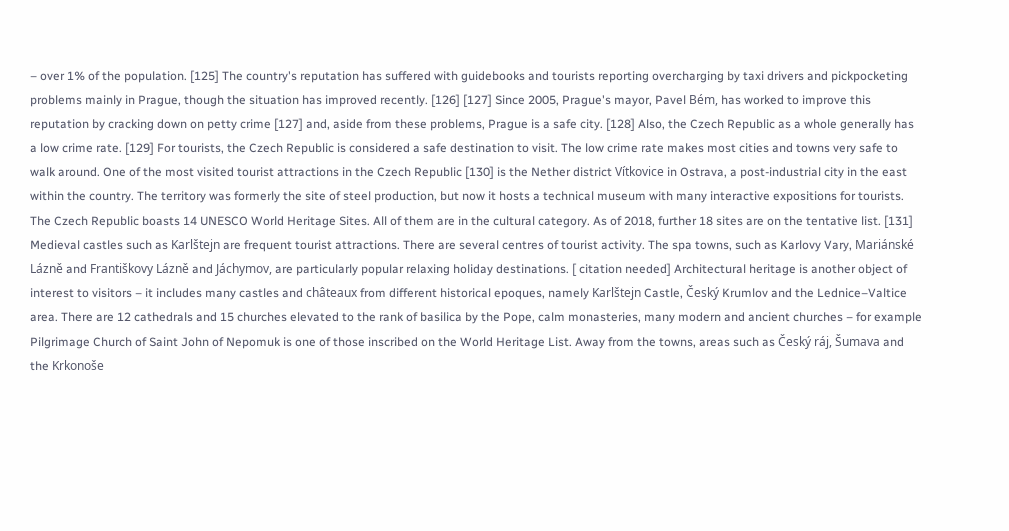– over 1% of the population. [125] The country's reputation has suffered with guidebooks and tourists reporting overcharging by taxi drivers and pickpocketing problems mainly in Prague, though the situation has improved recently. [126] [127] Since 2005, Prague's mayor, Pavel Bém, has worked to improve this reputation by cracking down on petty crime [127] and, aside from these problems, Prague is a safe city. [128] Also, the Czech Republic as a whole generally has a low crime rate. [129] For tourists, the Czech Republic is considered a safe destination to visit. The low crime rate makes most cities and towns very safe to walk around. One of the most visited tourist attractions in the Czech Republic [130] is the Nether district Vítkovice in Ostrava, a post-industrial city in the east within the country. The territory was formerly the site of steel production, but now it hosts a technical museum with many interactive expositions for tourists. The Czech Republic boasts 14 UNESCO World Heritage Sites. All of them are in the cultural category. As of 2018, further 18 sites are on the tentative list. [131] Medieval castles such as Karlštejn are frequent tourist attractions. There are several centres of tourist activity. The spa towns, such as Karlovy Vary, Mariánské Lázně and Františkovy Lázně and Jáchymov, are particularly popular relaxing holiday destinations. [ citation needed] Architectural heritage is another object of interest to visitors – it includes many castles and châteaux from different historical epoques, namely Karlštejn Castle, Český Krumlov and the Lednice–Valtice area. There are 12 cathedrals and 15 churches elevated to the rank of basilica by the Pope, calm monasteries, many modern and ancient churches – for example Pilgrimage Church of Saint John of Nepomuk is one of those inscribed on the World Heritage List. Away from the towns, areas such as Český ráj, Šumava and the Krkonoše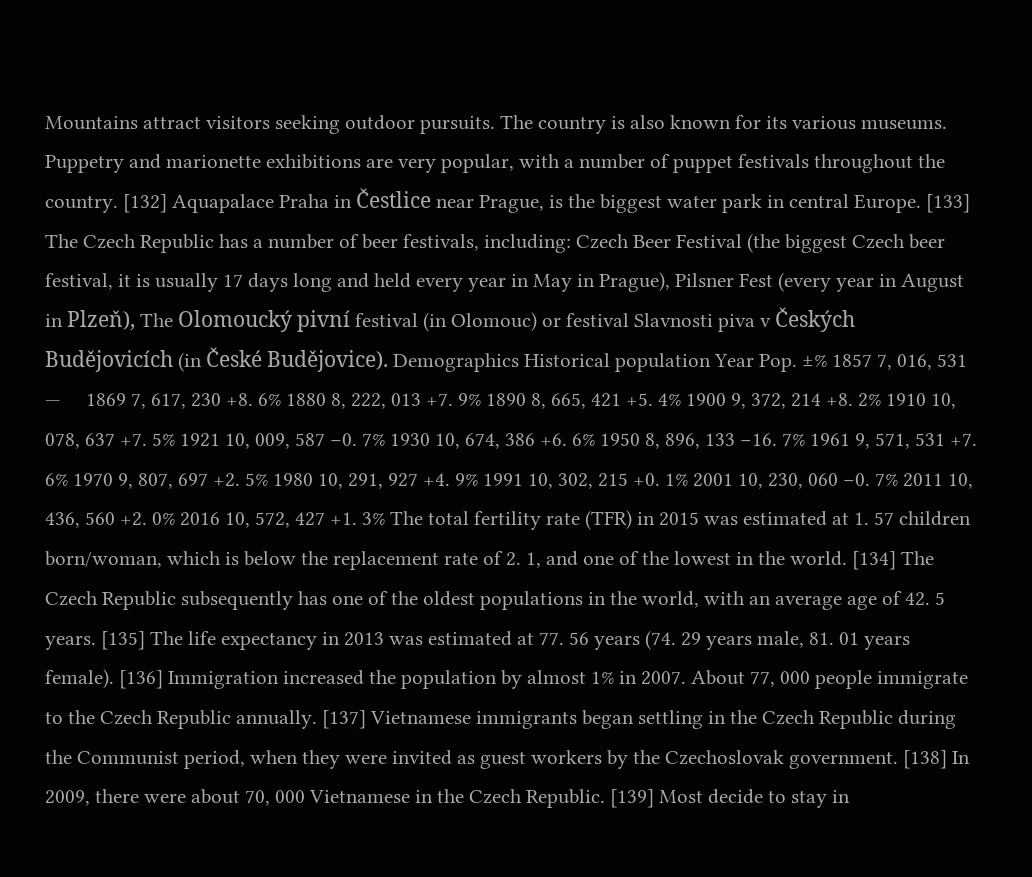Mountains attract visitors seeking outdoor pursuits. The country is also known for its various museums. Puppetry and marionette exhibitions are very popular, with a number of puppet festivals throughout the country. [132] Aquapalace Praha in Čestlice near Prague, is the biggest water park in central Europe. [133] The Czech Republic has a number of beer festivals, including: Czech Beer Festival (the biggest Czech beer festival, it is usually 17 days long and held every year in May in Prague), Pilsner Fest (every year in August in Plzeň), The Olomoucký pivní festival (in Olomouc) or festival Slavnosti piva v Českých Budějovicích (in České Budějovice). Demographics Historical population Year Pop. ±% 1857 7, 016, 531 —     1869 7, 617, 230 +8. 6% 1880 8, 222, 013 +7. 9% 1890 8, 665, 421 +5. 4% 1900 9, 372, 214 +8. 2% 1910 10, 078, 637 +7. 5% 1921 10, 009, 587 −0. 7% 1930 10, 674, 386 +6. 6% 1950 8, 896, 133 −16. 7% 1961 9, 571, 531 +7. 6% 1970 9, 807, 697 +2. 5% 1980 10, 291, 927 +4. 9% 1991 10, 302, 215 +0. 1% 2001 10, 230, 060 −0. 7% 2011 10, 436, 560 +2. 0% 2016 10, 572, 427 +1. 3% The total fertility rate (TFR) in 2015 was estimated at 1. 57 children born/woman, which is below the replacement rate of 2. 1, and one of the lowest in the world. [134] The Czech Republic subsequently has one of the oldest populations in the world, with an average age of 42. 5 years. [135] The life expectancy in 2013 was estimated at 77. 56 years (74. 29 years male, 81. 01 years female). [136] Immigration increased the population by almost 1% in 2007. About 77, 000 people immigrate to the Czech Republic annually. [137] Vietnamese immigrants began settling in the Czech Republic during the Communist period, when they were invited as guest workers by the Czechoslovak government. [138] In 2009, there were about 70, 000 Vietnamese in the Czech Republic. [139] Most decide to stay in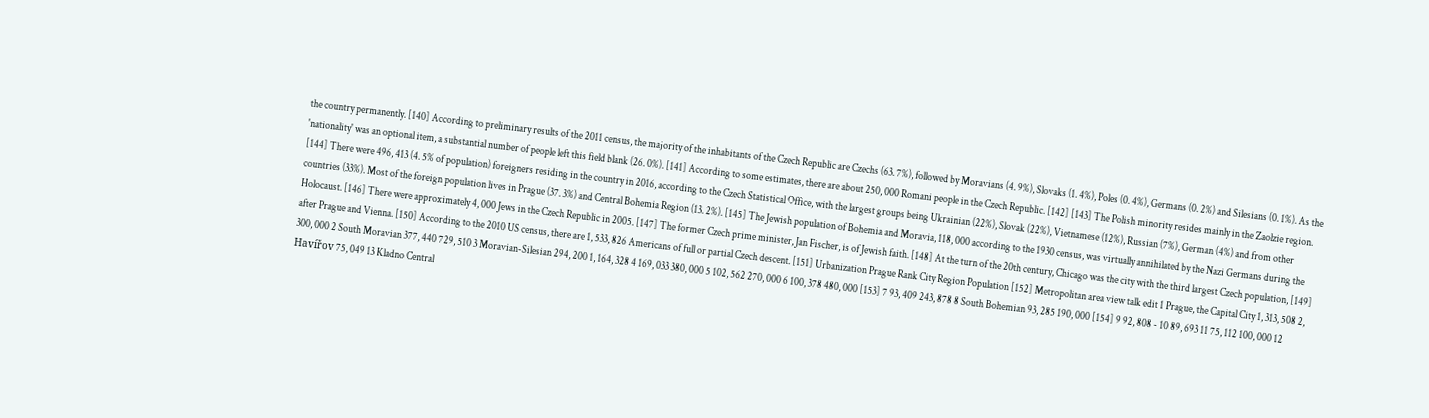the country permanently. [140] According to preliminary results of the 2011 census, the majority of the inhabitants of the Czech Republic are Czechs (63. 7%), followed by Moravians (4. 9%), Slovaks (1. 4%), Poles (0. 4%), Germans (0. 2%) and Silesians (0. 1%). As the 'nationality' was an optional item, a substantial number of people left this field blank (26. 0%). [141] According to some estimates, there are about 250, 000 Romani people in the Czech Republic. [142] [143] The Polish minority resides mainly in the Zaolzie region. [144] There were 496, 413 (4. 5% of population) foreigners residing in the country in 2016, according to the Czech Statistical Office, with the largest groups being Ukrainian (22%), Slovak (22%), Vietnamese (12%), Russian (7%), German (4%) and from other countries (33%). Most of the foreign population lives in Prague (37. 3%) and Central Bohemia Region (13. 2%). [145] The Jewish population of Bohemia and Moravia, 118, 000 according to the 1930 census, was virtually annihilated by the Nazi Germans during the Holocaust. [146] There were approximately 4, 000 Jews in the Czech Republic in 2005. [147] The former Czech prime minister, Jan Fischer, is of Jewish faith. [148] At the turn of the 20th century, Chicago was the city with the third largest Czech population, [149] after Prague and Vienna. [150] According to the 2010 US census, there are 1, 533, 826 Americans of full or partial Czech descent. [151] Urbanization Prague Rank City Region Population [152] Metropolitan area view talk edit 1 Prague, the Capital City 1, 313, 508 2, 300, 000 2 South Moravian 377, 440 729, 510 3 Moravian-Silesian 294, 200 1, 164, 328 4 169, 033 380, 000 5 102, 562 270, 000 6 100, 378 480, 000 [153] 7 93, 409 243, 878 8 South Bohemian 93, 285 190, 000 [154] 9 92, 808 - 10 89, 693 11 75, 112 100, 000 12 Havířov 75, 049 13 Kladno Central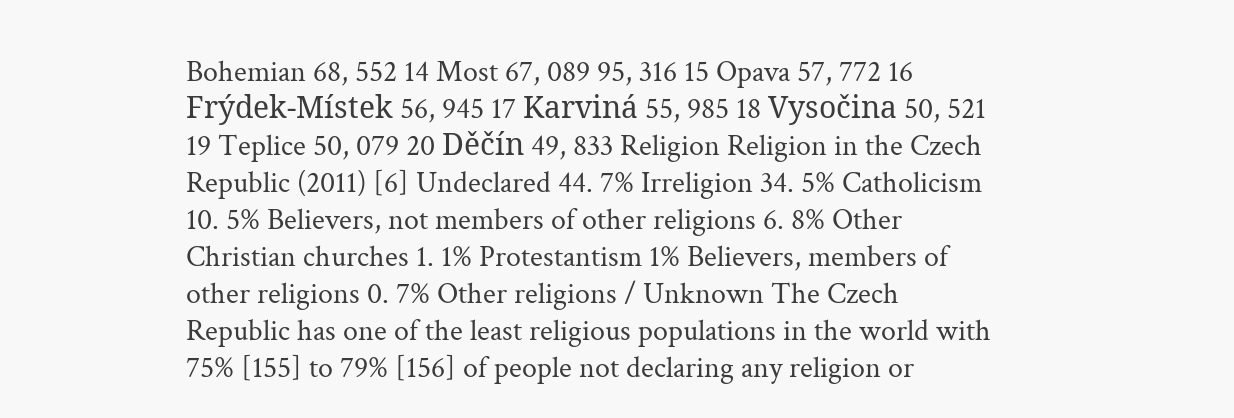Bohemian 68, 552 14 Most 67, 089 95, 316 15 Opava 57, 772 16 Frýdek-Místek 56, 945 17 Karviná 55, 985 18 Vysočina 50, 521 19 Teplice 50, 079 20 Děčín 49, 833 Religion Religion in the Czech Republic (2011) [6] Undeclared 44. 7% Irreligion 34. 5% Catholicism 10. 5% Believers, not members of other religions 6. 8% Other Christian churches 1. 1% Protestantism 1% Believers, members of other religions 0. 7% Other religions / Unknown The Czech Republic has one of the least religious populations in the world with 75% [155] to 79% [156] of people not declaring any religion or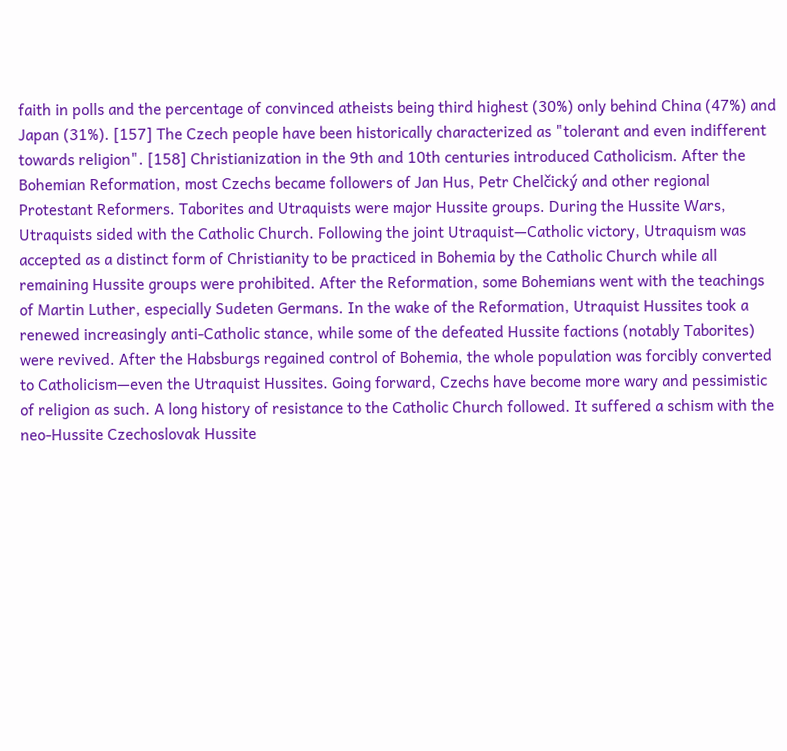faith in polls and the percentage of convinced atheists being third highest (30%) only behind China (47%) and Japan (31%). [157] The Czech people have been historically characterized as "tolerant and even indifferent towards religion". [158] Christianization in the 9th and 10th centuries introduced Catholicism. After the Bohemian Reformation, most Czechs became followers of Jan Hus, Petr Chelčický and other regional Protestant Reformers. Taborites and Utraquists were major Hussite groups. During the Hussite Wars, Utraquists sided with the Catholic Church. Following the joint Utraquist—Catholic victory, Utraquism was accepted as a distinct form of Christianity to be practiced in Bohemia by the Catholic Church while all remaining Hussite groups were prohibited. After the Reformation, some Bohemians went with the teachings of Martin Luther, especially Sudeten Germans. In the wake of the Reformation, Utraquist Hussites took a renewed increasingly anti-Catholic stance, while some of the defeated Hussite factions (notably Taborites) were revived. After the Habsburgs regained control of Bohemia, the whole population was forcibly converted to Catholicism—even the Utraquist Hussites. Going forward, Czechs have become more wary and pessimistic of religion as such. A long history of resistance to the Catholic Church followed. It suffered a schism with the neo-Hussite Czechoslovak Hussite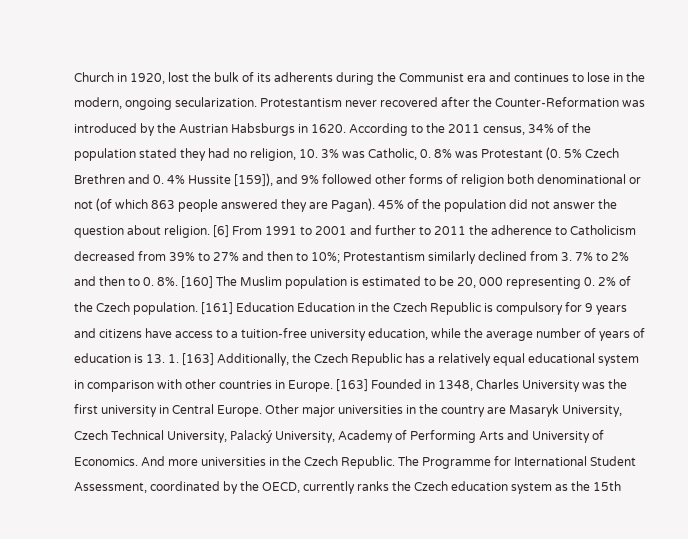Church in 1920, lost the bulk of its adherents during the Communist era and continues to lose in the modern, ongoing secularization. Protestantism never recovered after the Counter-Reformation was introduced by the Austrian Habsburgs in 1620. According to the 2011 census, 34% of the population stated they had no religion, 10. 3% was Catholic, 0. 8% was Protestant (0. 5% Czech Brethren and 0. 4% Hussite [159]), and 9% followed other forms of religion both denominational or not (of which 863 people answered they are Pagan). 45% of the population did not answer the question about religion. [6] From 1991 to 2001 and further to 2011 the adherence to Catholicism decreased from 39% to 27% and then to 10%; Protestantism similarly declined from 3. 7% to 2% and then to 0. 8%. [160] The Muslim population is estimated to be 20, 000 representing 0. 2% of the Czech population. [161] Education Education in the Czech Republic is compulsory for 9 years and citizens have access to a tuition-free university education, while the average number of years of education is 13. 1. [163] Additionally, the Czech Republic has a relatively equal educational system in comparison with other countries in Europe. [163] Founded in 1348, Charles University was the first university in Central Europe. Other major universities in the country are Masaryk University, Czech Technical University, Palacký University, Academy of Performing Arts and University of Economics. And more universities in the Czech Republic. The Programme for International Student Assessment, coordinated by the OECD, currently ranks the Czech education system as the 15th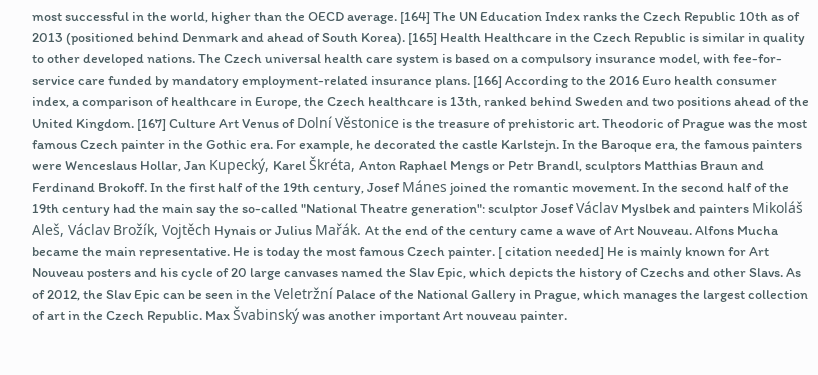most successful in the world, higher than the OECD average. [164] The UN Education Index ranks the Czech Republic 10th as of 2013 (positioned behind Denmark and ahead of South Korea). [165] Health Healthcare in the Czech Republic is similar in quality to other developed nations. The Czech universal health care system is based on a compulsory insurance model, with fee-for-service care funded by mandatory employment-related insurance plans. [166] According to the 2016 Euro health consumer index, a comparison of healthcare in Europe, the Czech healthcare is 13th, ranked behind Sweden and two positions ahead of the United Kingdom. [167] Culture Art Venus of Dolní Věstonice is the treasure of prehistoric art. Theodoric of Prague was the most famous Czech painter in the Gothic era. For example, he decorated the castle Karlstejn. In the Baroque era, the famous painters were Wenceslaus Hollar, Jan Kupecký, Karel Škréta, Anton Raphael Mengs or Petr Brandl, sculptors Matthias Braun and Ferdinand Brokoff. In the first half of the 19th century, Josef Mánes joined the romantic movement. In the second half of the 19th century had the main say the so-called "National Theatre generation": sculptor Josef Václav Myslbek and painters Mikoláš Aleš, Václav Brožík, Vojtěch Hynais or Julius Mařák. At the end of the century came a wave of Art Nouveau. Alfons Mucha became the main representative. He is today the most famous Czech painter. [ citation needed] He is mainly known for Art Nouveau posters and his cycle of 20 large canvases named the Slav Epic, which depicts the history of Czechs and other Slavs. As of 2012, the Slav Epic can be seen in the Veletržní Palace of the National Gallery in Prague, which manages the largest collection of art in the Czech Republic. Max Švabinský was another important Art nouveau painter.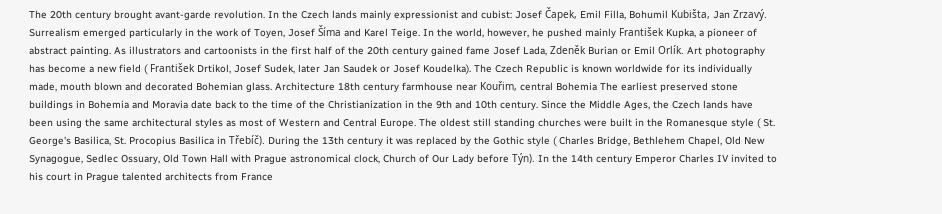The 20th century brought avant-garde revolution. In the Czech lands mainly expressionist and cubist: Josef Čapek, Emil Filla, Bohumil Kubišta, Jan Zrzavý. Surrealism emerged particularly in the work of Toyen, Josef Šíma and Karel Teige. In the world, however, he pushed mainly František Kupka, a pioneer of abstract painting. As illustrators and cartoonists in the first half of the 20th century gained fame Josef Lada, Zdeněk Burian or Emil Orlík. Art photography has become a new field ( František Drtikol, Josef Sudek, later Jan Saudek or Josef Koudelka). The Czech Republic is known worldwide for its individually made, mouth blown and decorated Bohemian glass. Architecture 18th century farmhouse near Kouřim, central Bohemia The earliest preserved stone buildings in Bohemia and Moravia date back to the time of the Christianization in the 9th and 10th century. Since the Middle Ages, the Czech lands have been using the same architectural styles as most of Western and Central Europe. The oldest still standing churches were built in the Romanesque style ( St. George's Basilica, St. Procopius Basilica in Třebíč). During the 13th century it was replaced by the Gothic style ( Charles Bridge, Bethlehem Chapel, Old New Synagogue, Sedlec Ossuary, Old Town Hall with Prague astronomical clock, Church of Our Lady before Týn). In the 14th century Emperor Charles IV invited to his court in Prague talented architects from France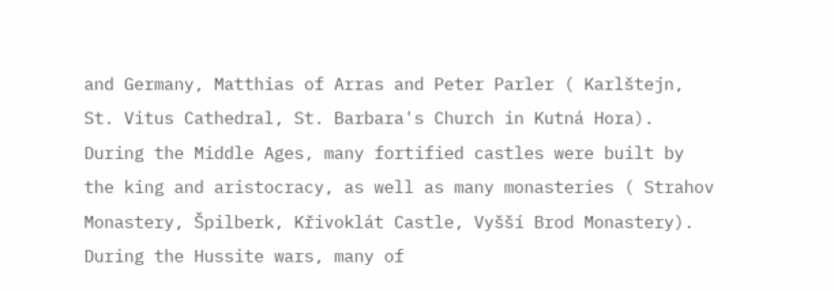and Germany, Matthias of Arras and Peter Parler ( Karlštejn, St. Vitus Cathedral, St. Barbara's Church in Kutná Hora). During the Middle Ages, many fortified castles were built by the king and aristocracy, as well as many monasteries ( Strahov Monastery, Špilberk, Křivoklát Castle, Vyšší Brod Monastery). During the Hussite wars, many of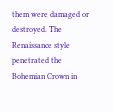them were damaged or destroyed. The Renaissance style penetrated the Bohemian Crown in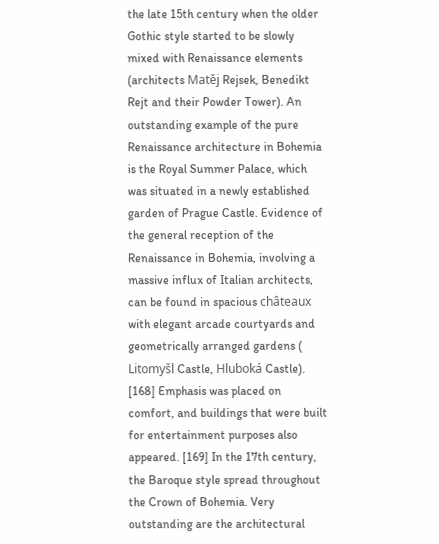the late 15th century when the older Gothic style started to be slowly mixed with Renaissance elements (architects Matěj Rejsek, Benedikt Rejt and their Powder Tower). An outstanding example of the pure Renaissance architecture in Bohemia is the Royal Summer Palace, which was situated in a newly established garden of Prague Castle. Evidence of the general reception of the Renaissance in Bohemia, involving a massive influx of Italian architects, can be found in spacious châteaux with elegant arcade courtyards and geometrically arranged gardens ( Litomyšl Castle, Hluboká Castle). [168] Emphasis was placed on comfort, and buildings that were built for entertainment purposes also appeared. [169] In the 17th century, the Baroque style spread throughout the Crown of Bohemia. Very outstanding are the architectural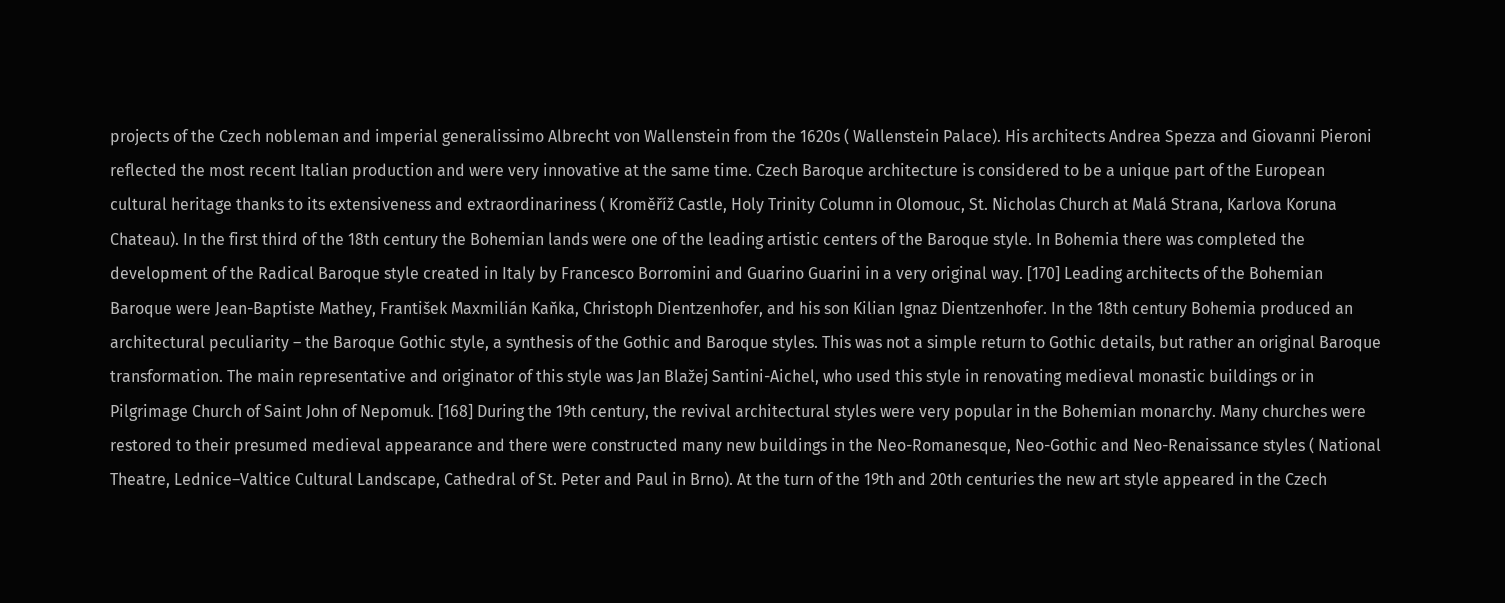projects of the Czech nobleman and imperial generalissimo Albrecht von Wallenstein from the 1620s ( Wallenstein Palace). His architects Andrea Spezza and Giovanni Pieroni reflected the most recent Italian production and were very innovative at the same time. Czech Baroque architecture is considered to be a unique part of the European cultural heritage thanks to its extensiveness and extraordinariness ( Kroměříž Castle, Holy Trinity Column in Olomouc, St. Nicholas Church at Malá Strana, Karlova Koruna Chateau). In the first third of the 18th century the Bohemian lands were one of the leading artistic centers of the Baroque style. In Bohemia there was completed the development of the Radical Baroque style created in Italy by Francesco Borromini and Guarino Guarini in a very original way. [170] Leading architects of the Bohemian Baroque were Jean-Baptiste Mathey, František Maxmilián Kaňka, Christoph Dientzenhofer, and his son Kilian Ignaz Dientzenhofer. In the 18th century Bohemia produced an architectural peculiarity – the Baroque Gothic style, a synthesis of the Gothic and Baroque styles. This was not a simple return to Gothic details, but rather an original Baroque transformation. The main representative and originator of this style was Jan Blažej Santini-Aichel, who used this style in renovating medieval monastic buildings or in Pilgrimage Church of Saint John of Nepomuk. [168] During the 19th century, the revival architectural styles were very popular in the Bohemian monarchy. Many churches were restored to their presumed medieval appearance and there were constructed many new buildings in the Neo-Romanesque, Neo-Gothic and Neo-Renaissance styles ( National Theatre, Lednice–Valtice Cultural Landscape, Cathedral of St. Peter and Paul in Brno). At the turn of the 19th and 20th centuries the new art style appeared in the Czech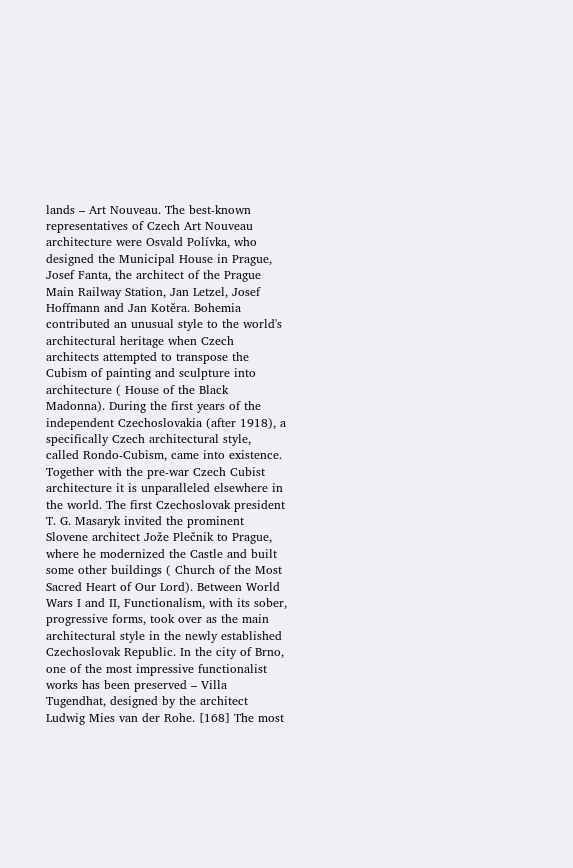lands – Art Nouveau. The best-known representatives of Czech Art Nouveau architecture were Osvald Polívka, who designed the Municipal House in Prague, Josef Fanta, the architect of the Prague Main Railway Station, Jan Letzel, Josef Hoffmann and Jan Kotěra. Bohemia contributed an unusual style to the world's architectural heritage when Czech architects attempted to transpose the Cubism of painting and sculpture into architecture ( House of the Black Madonna). During the first years of the independent Czechoslovakia (after 1918), a specifically Czech architectural style, called Rondo-Cubism, came into existence. Together with the pre-war Czech Cubist architecture it is unparalleled elsewhere in the world. The first Czechoslovak president T. G. Masaryk invited the prominent Slovene architect Jože Plečnik to Prague, where he modernized the Castle and built some other buildings ( Church of the Most Sacred Heart of Our Lord). Between World Wars I and II, Functionalism, with its sober, progressive forms, took over as the main architectural style in the newly established Czechoslovak Republic. In the city of Brno, one of the most impressive functionalist works has been preserved – Villa Tugendhat, designed by the architect Ludwig Mies van der Rohe. [168] The most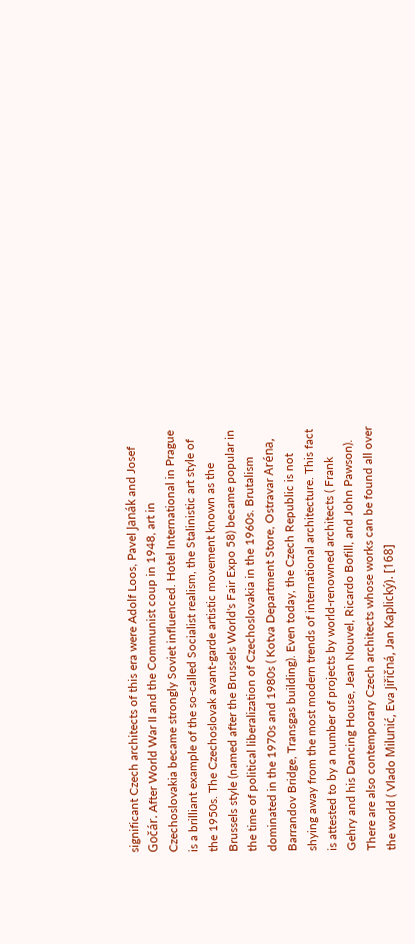significant Czech architects of this era were Adolf Loos, Pavel Janák and Josef Gočár. After World War II and the Communist coup in 1948, art in Czechoslovakia became strongly Soviet influenced. Hotel International in Prague is a brilliant example of the so-called Socialist realism, the Stalinistic art style of the 1950s. The Czechoslovak avant-garde artistic movement known as the Brussels style (named after the Brussels World's Fair Expo 58) became popular in the time of political liberalization of Czechoslovakia in the 1960s. Brutalism dominated in the 1970s and 1980s ( Kotva Department Store, Ostravar Aréna, Barrandov Bridge, Transgas building). Even today, the Czech Republic is not shying away from the most modern trends of international architecture. This fact is attested to by a number of projects by world-renowned architects ( Frank Gehry and his Dancing House, Jean Nouvel, Ricardo Bofill, and John Pawson). There are also contemporary Czech architects whose works can be found all over the world ( Vlado Milunić, Eva Jiřičná, Jan Kaplický). [168]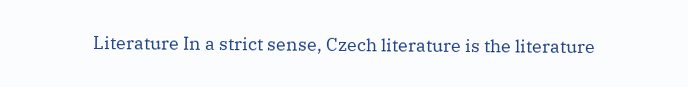Literature In a strict sense, Czech literature is the literature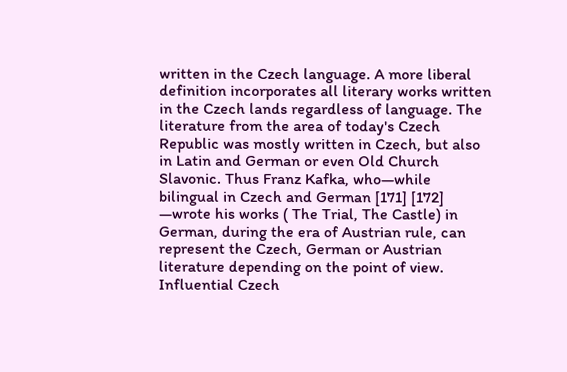written in the Czech language. A more liberal definition incorporates all literary works written in the Czech lands regardless of language. The literature from the area of today's Czech Republic was mostly written in Czech, but also in Latin and German or even Old Church Slavonic. Thus Franz Kafka, who—while bilingual in Czech and German [171] [172] —wrote his works ( The Trial, The Castle) in German, during the era of Austrian rule, can represent the Czech, German or Austrian literature depending on the point of view. Influential Czech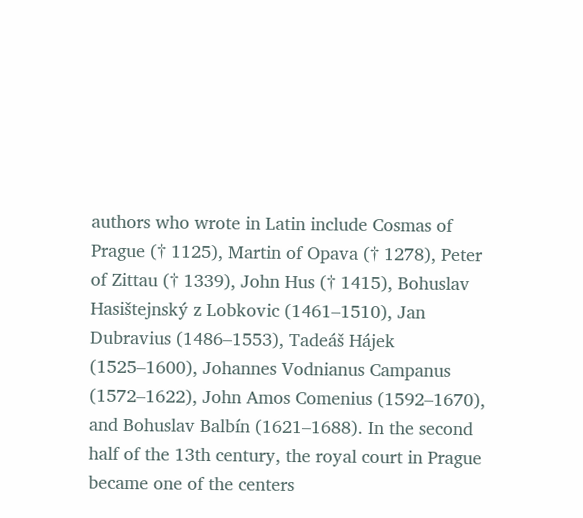authors who wrote in Latin include Cosmas of Prague († 1125), Martin of Opava († 1278), Peter of Zittau († 1339), John Hus († 1415), Bohuslav Hasištejnský z Lobkovic (1461–1510), Jan Dubravius (1486–1553), Tadeáš Hájek (1525–1600), Johannes Vodnianus Campanus (1572–1622), John Amos Comenius (1592–1670), and Bohuslav Balbín (1621–1688). In the second half of the 13th century, the royal court in Prague became one of the centers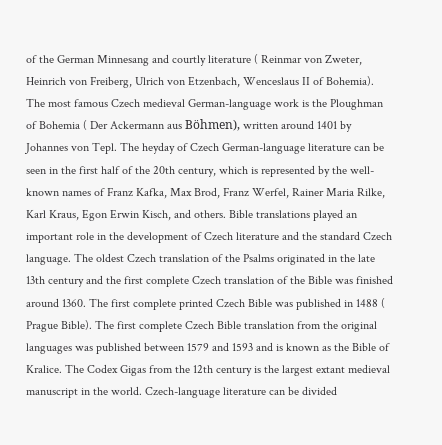of the German Minnesang and courtly literature ( Reinmar von Zweter, Heinrich von Freiberg, Ulrich von Etzenbach, Wenceslaus II of Bohemia). The most famous Czech medieval German-language work is the Ploughman of Bohemia ( Der Ackermann aus Böhmen), written around 1401 by Johannes von Tepl. The heyday of Czech German-language literature can be seen in the first half of the 20th century, which is represented by the well-known names of Franz Kafka, Max Brod, Franz Werfel, Rainer Maria Rilke, Karl Kraus, Egon Erwin Kisch, and others. Bible translations played an important role in the development of Czech literature and the standard Czech language. The oldest Czech translation of the Psalms originated in the late 13th century and the first complete Czech translation of the Bible was finished around 1360. The first complete printed Czech Bible was published in 1488 ( Prague Bible). The first complete Czech Bible translation from the original languages was published between 1579 and 1593 and is known as the Bible of Kralice. The Codex Gigas from the 12th century is the largest extant medieval manuscript in the world. Czech-language literature can be divided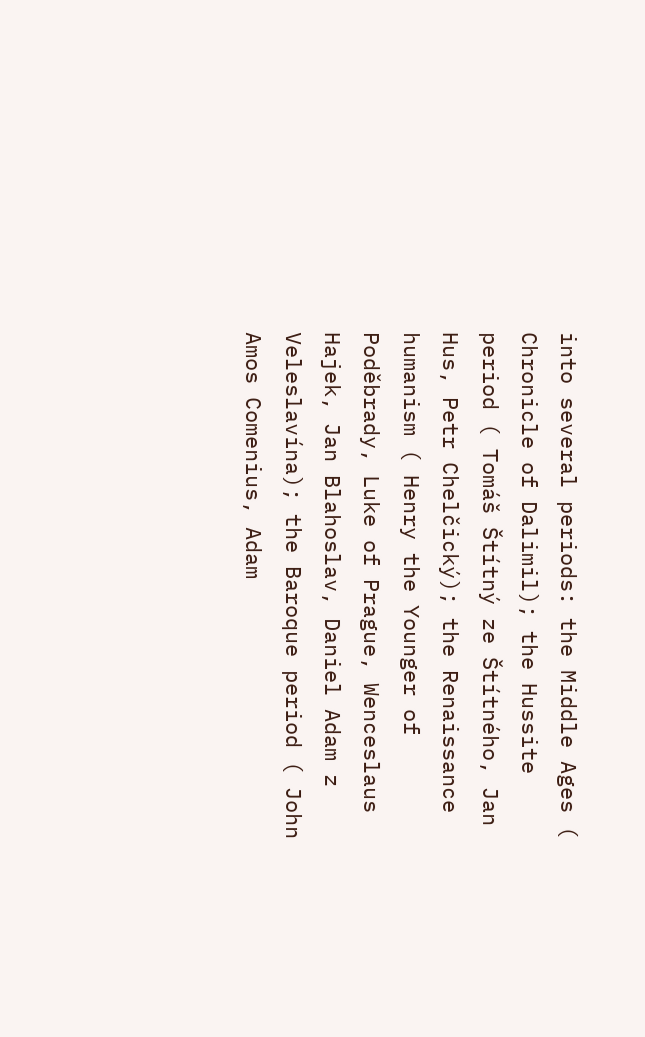into several periods: the Middle Ages ( Chronicle of Dalimil); the Hussite period ( Tomáš Štítný ze Štítného, Jan Hus, Petr Chelčický); the Renaissance humanism ( Henry the Younger of Poděbrady, Luke of Prague, Wenceslaus Hajek, Jan Blahoslav, Daniel Adam z Veleslavína); the Baroque period ( John Amos Comenius, Adam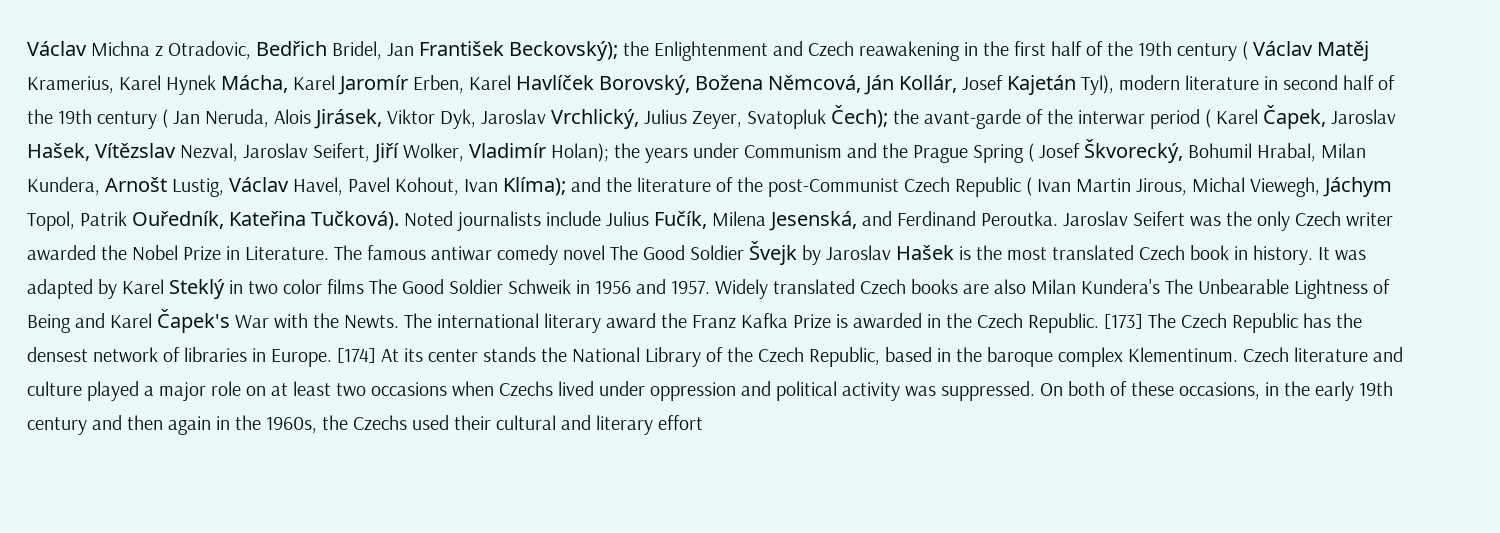Václav Michna z Otradovic, Bedřich Bridel, Jan František Beckovský); the Enlightenment and Czech reawakening in the first half of the 19th century ( Václav Matěj Kramerius, Karel Hynek Mácha, Karel Jaromír Erben, Karel Havlíček Borovský, Božena Němcová, Ján Kollár, Josef Kajetán Tyl), modern literature in second half of the 19th century ( Jan Neruda, Alois Jirásek, Viktor Dyk, Jaroslav Vrchlický, Julius Zeyer, Svatopluk Čech); the avant-garde of the interwar period ( Karel Čapek, Jaroslav Hašek, Vítězslav Nezval, Jaroslav Seifert, Jiří Wolker, Vladimír Holan); the years under Communism and the Prague Spring ( Josef Škvorecký, Bohumil Hrabal, Milan Kundera, Arnošt Lustig, Václav Havel, Pavel Kohout, Ivan Klíma); and the literature of the post-Communist Czech Republic ( Ivan Martin Jirous, Michal Viewegh, Jáchym Topol, Patrik Ouředník, Kateřina Tučková). Noted journalists include Julius Fučík, Milena Jesenská, and Ferdinand Peroutka. Jaroslav Seifert was the only Czech writer awarded the Nobel Prize in Literature. The famous antiwar comedy novel The Good Soldier Švejk by Jaroslav Hašek is the most translated Czech book in history. It was adapted by Karel Steklý in two color films The Good Soldier Schweik in 1956 and 1957. Widely translated Czech books are also Milan Kundera's The Unbearable Lightness of Being and Karel Čapek's War with the Newts. The international literary award the Franz Kafka Prize is awarded in the Czech Republic. [173] The Czech Republic has the densest network of libraries in Europe. [174] At its center stands the National Library of the Czech Republic, based in the baroque complex Klementinum. Czech literature and culture played a major role on at least two occasions when Czechs lived under oppression and political activity was suppressed. On both of these occasions, in the early 19th century and then again in the 1960s, the Czechs used their cultural and literary effort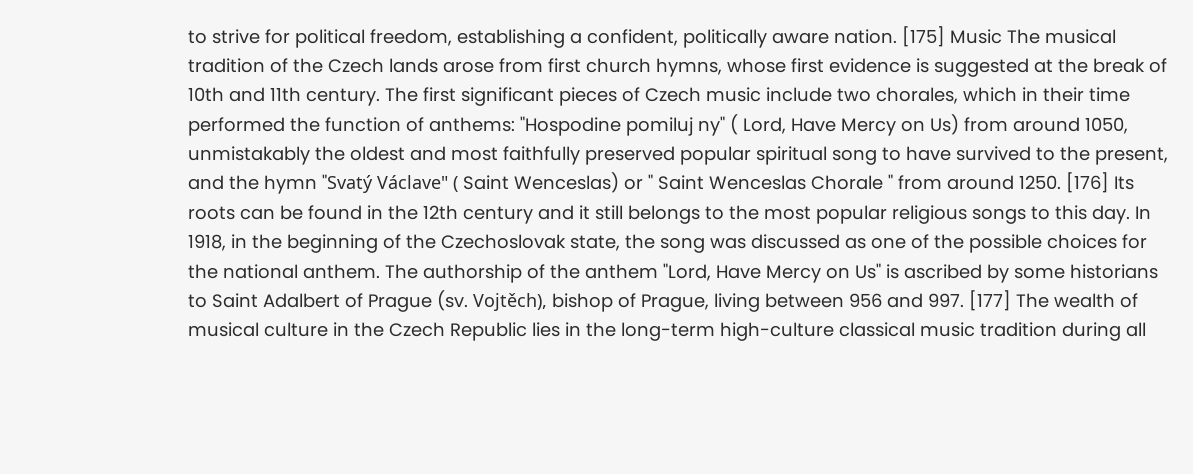to strive for political freedom, establishing a confident, politically aware nation. [175] Music The musical tradition of the Czech lands arose from first church hymns, whose first evidence is suggested at the break of 10th and 11th century. The first significant pieces of Czech music include two chorales, which in their time performed the function of anthems: "Hospodine pomiluj ny" ( Lord, Have Mercy on Us) from around 1050, unmistakably the oldest and most faithfully preserved popular spiritual song to have survived to the present, and the hymn "Svatý Václave" ( Saint Wenceslas) or " Saint Wenceslas Chorale " from around 1250. [176] Its roots can be found in the 12th century and it still belongs to the most popular religious songs to this day. In 1918, in the beginning of the Czechoslovak state, the song was discussed as one of the possible choices for the national anthem. The authorship of the anthem "Lord, Have Mercy on Us" is ascribed by some historians to Saint Adalbert of Prague (sv. Vojtěch), bishop of Prague, living between 956 and 997. [177] The wealth of musical culture in the Czech Republic lies in the long-term high-culture classical music tradition during all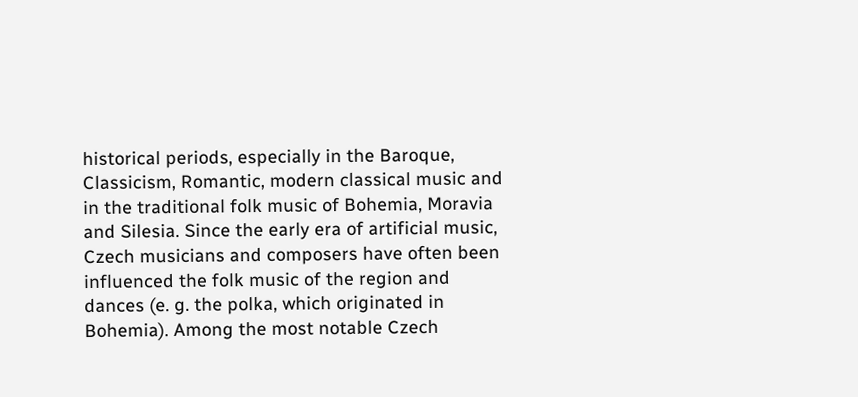historical periods, especially in the Baroque, Classicism, Romantic, modern classical music and in the traditional folk music of Bohemia, Moravia and Silesia. Since the early era of artificial music, Czech musicians and composers have often been influenced the folk music of the region and dances (e. g. the polka, which originated in Bohemia). Among the most notable Czech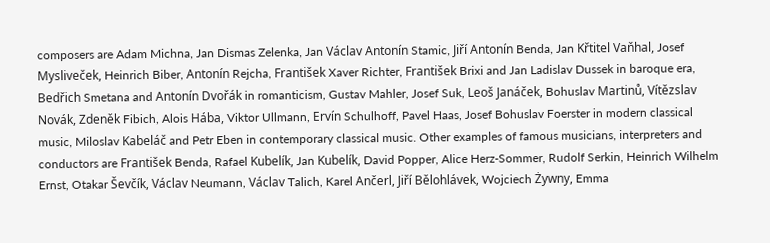composers are Adam Michna, Jan Dismas Zelenka, Jan Václav Antonín Stamic, Jiří Antonín Benda, Jan Křtitel Vaňhal, Josef Mysliveček, Heinrich Biber, Antonín Rejcha, František Xaver Richter, František Brixi and Jan Ladislav Dussek in baroque era, Bedřich Smetana and Antonín Dvořák in romanticism, Gustav Mahler, Josef Suk, Leoš Janáček, Bohuslav Martinů, Vítězslav Novák, Zdeněk Fibich, Alois Hába, Viktor Ullmann, Ervín Schulhoff, Pavel Haas, Josef Bohuslav Foerster in modern classical music, Miloslav Kabeláč and Petr Eben in contemporary classical music. Other examples of famous musicians, interpreters and conductors are František Benda, Rafael Kubelík, Jan Kubelík, David Popper, Alice Herz-Sommer, Rudolf Serkin, Heinrich Wilhelm Ernst, Otakar Ševčík, Václav Neumann, Václav Talich, Karel Ančerl, Jiří Bělohlávek, Wojciech Żywny, Emma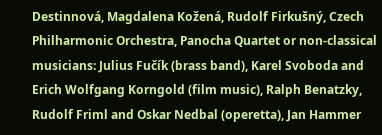Destinnová, Magdalena Kožená, Rudolf Firkušný, Czech Philharmonic Orchestra, Panocha Quartet or non-classical musicians: Julius Fučík (brass band), Karel Svoboda and Erich Wolfgang Korngold (film music), Ralph Benatzky, Rudolf Friml and Oskar Nedbal (operetta), Jan Hammer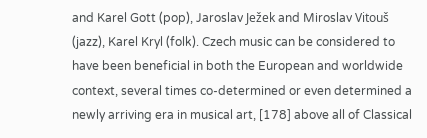and Karel Gott (pop), Jaroslav Ježek and Miroslav Vitouš (jazz), Karel Kryl (folk). Czech music can be considered to have been beneficial in both the European and worldwide context, several times co-determined or even determined a newly arriving era in musical art, [178] above all of Classical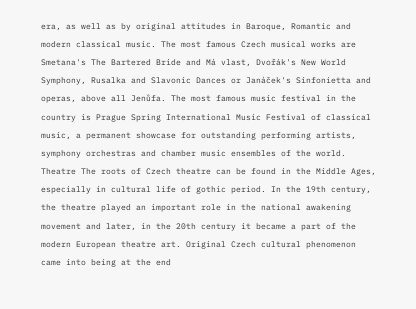era, as well as by original attitudes in Baroque, Romantic and modern classical music. The most famous Czech musical works are Smetana's The Bartered Bride and Má vlast, Dvořák's New World Symphony, Rusalka and Slavonic Dances or Janáček's Sinfonietta and operas, above all Jenůfa. The most famous music festival in the country is Prague Spring International Music Festival of classical music, a permanent showcase for outstanding performing artists, symphony orchestras and chamber music ensembles of the world. Theatre The roots of Czech theatre can be found in the Middle Ages, especially in cultural life of gothic period. In the 19th century, the theatre played an important role in the national awakening movement and later, in the 20th century it became a part of the modern European theatre art. Original Czech cultural phenomenon came into being at the end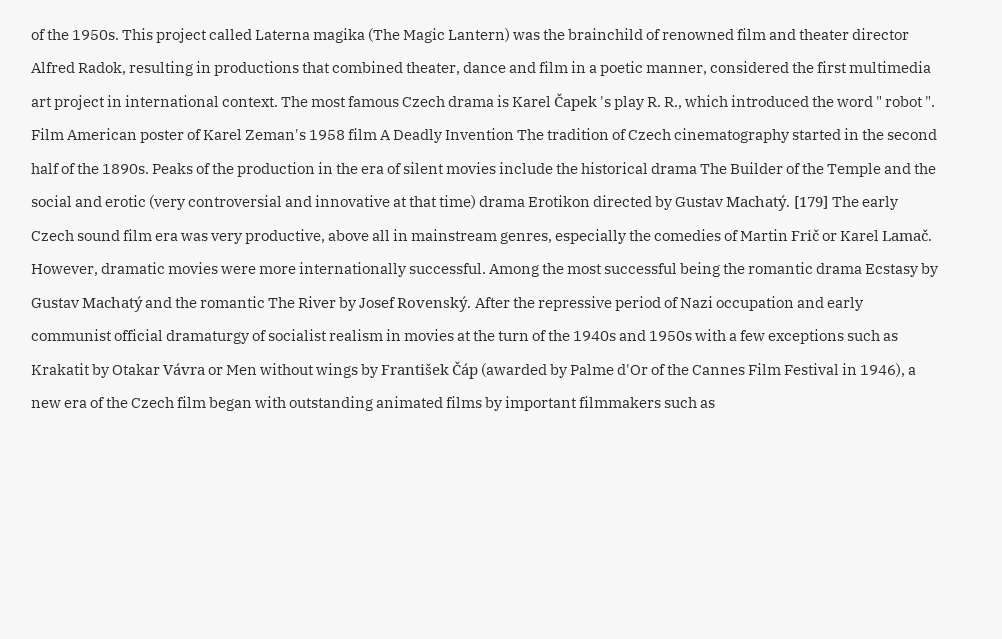of the 1950s. This project called Laterna magika (The Magic Lantern) was the brainchild of renowned film and theater director Alfred Radok, resulting in productions that combined theater, dance and film in a poetic manner, considered the first multimedia art project in international context. The most famous Czech drama is Karel Čapek 's play R. R., which introduced the word " robot ". Film American poster of Karel Zeman's 1958 film A Deadly Invention The tradition of Czech cinematography started in the second half of the 1890s. Peaks of the production in the era of silent movies include the historical drama The Builder of the Temple and the social and erotic (very controversial and innovative at that time) drama Erotikon directed by Gustav Machatý. [179] The early Czech sound film era was very productive, above all in mainstream genres, especially the comedies of Martin Frič or Karel Lamač. However, dramatic movies were more internationally successful. Among the most successful being the romantic drama Ecstasy by Gustav Machatý and the romantic The River by Josef Rovenský. After the repressive period of Nazi occupation and early communist official dramaturgy of socialist realism in movies at the turn of the 1940s and 1950s with a few exceptions such as Krakatit by Otakar Vávra or Men without wings by František Čáp (awarded by Palme d'Or of the Cannes Film Festival in 1946), a new era of the Czech film began with outstanding animated films by important filmmakers such as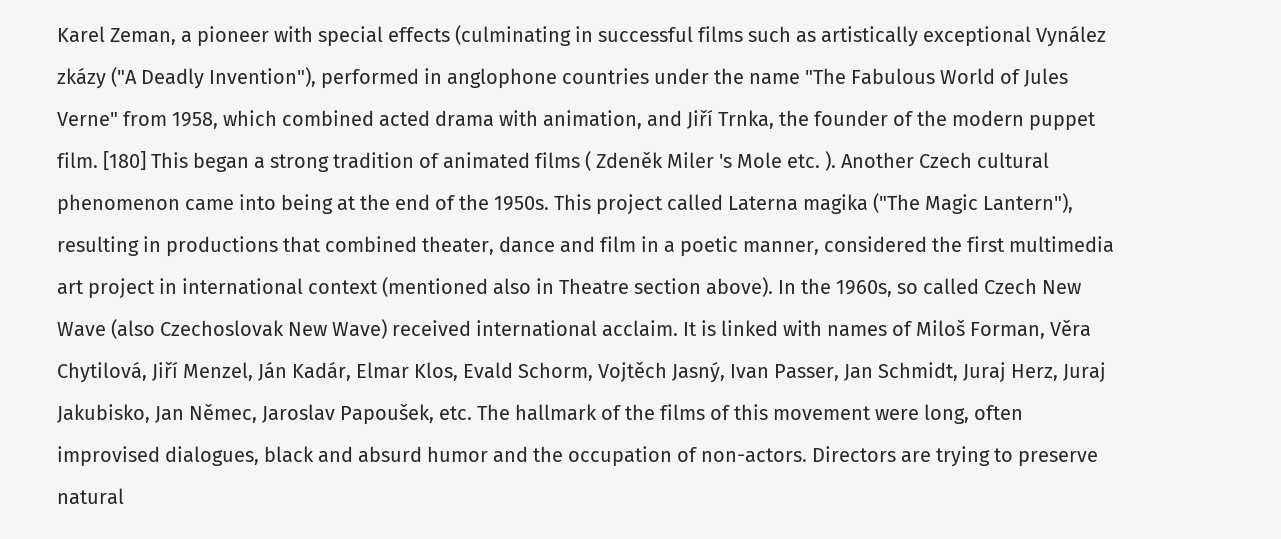Karel Zeman, a pioneer with special effects (culminating in successful films such as artistically exceptional Vynález zkázy ("A Deadly Invention"), performed in anglophone countries under the name "The Fabulous World of Jules Verne" from 1958, which combined acted drama with animation, and Jiří Trnka, the founder of the modern puppet film. [180] This began a strong tradition of animated films ( Zdeněk Miler 's Mole etc. ). Another Czech cultural phenomenon came into being at the end of the 1950s. This project called Laterna magika ("The Magic Lantern"), resulting in productions that combined theater, dance and film in a poetic manner, considered the first multimedia art project in international context (mentioned also in Theatre section above). In the 1960s, so called Czech New Wave (also Czechoslovak New Wave) received international acclaim. It is linked with names of Miloš Forman, Věra Chytilová, Jiří Menzel, Ján Kadár, Elmar Klos, Evald Schorm, Vojtěch Jasný, Ivan Passer, Jan Schmidt, Juraj Herz, Juraj Jakubisko, Jan Němec, Jaroslav Papoušek, etc. The hallmark of the films of this movement were long, often improvised dialogues, black and absurd humor and the occupation of non-actors. Directors are trying to preserve natural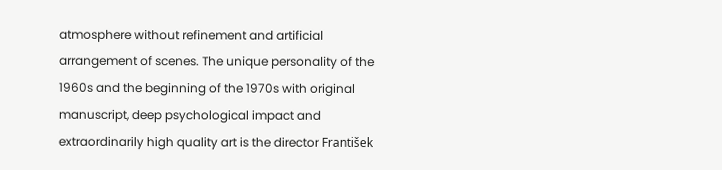atmosphere without refinement and artificial arrangement of scenes. The unique personality of the 1960s and the beginning of the 1970s with original manuscript, deep psychological impact and extraordinarily high quality art is the director František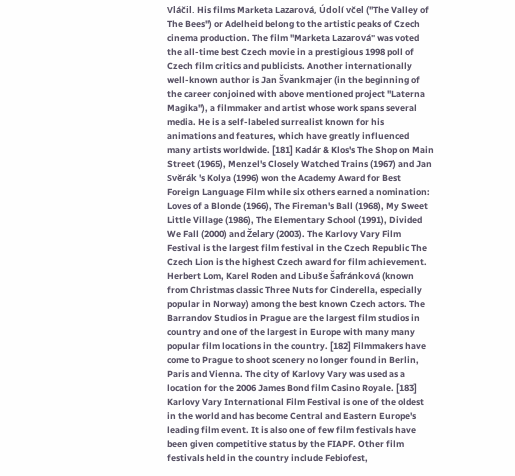Vláčil. His films Marketa Lazarová, Údolí včel ("The Valley of The Bees") or Adelheid belong to the artistic peaks of Czech cinema production. The film "Marketa Lazarová" was voted the all-time best Czech movie in a prestigious 1998 poll of Czech film critics and publicists. Another internationally well-known author is Jan Švankmajer (in the beginning of the career conjoined with above mentioned project "Laterna Magika"), a filmmaker and artist whose work spans several media. He is a self-labeled surrealist known for his animations and features, which have greatly influenced many artists worldwide. [181] Kadár & Klos's The Shop on Main Street (1965), Menzel's Closely Watched Trains (1967) and Jan Svěrák 's Kolya (1996) won the Academy Award for Best Foreign Language Film while six others earned a nomination: Loves of a Blonde (1966), The Fireman's Ball (1968), My Sweet Little Village (1986), The Elementary School (1991), Divided We Fall (2000) and Želary (2003). The Karlovy Vary Film Festival is the largest film festival in the Czech Republic The Czech Lion is the highest Czech award for film achievement. Herbert Lom, Karel Roden and Libuše Šafránková (known from Christmas classic Three Nuts for Cinderella, especially popular in Norway) among the best known Czech actors. The Barrandov Studios in Prague are the largest film studios in country and one of the largest in Europe with many many popular film locations in the country. [182] Filmmakers have come to Prague to shoot scenery no longer found in Berlin, Paris and Vienna. The city of Karlovy Vary was used as a location for the 2006 James Bond film Casino Royale. [183] Karlovy Vary International Film Festival is one of the oldest in the world and has become Central and Eastern Europe's leading film event. It is also one of few film festivals have been given competitive status by the FIAPF. Other film festivals held in the country include Febiofest,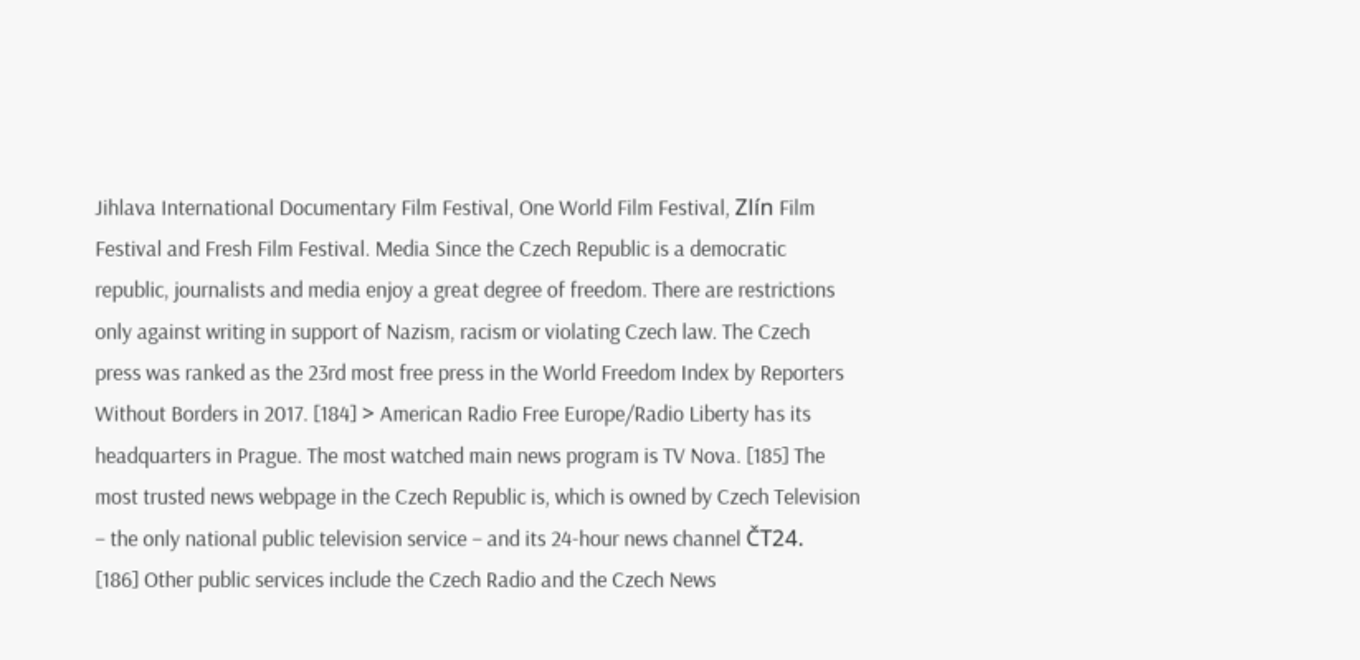Jihlava International Documentary Film Festival, One World Film Festival, Zlín Film Festival and Fresh Film Festival. Media Since the Czech Republic is a democratic republic, journalists and media enjoy a great degree of freedom. There are restrictions only against writing in support of Nazism, racism or violating Czech law. The Czech press was ranked as the 23rd most free press in the World Freedom Index by Reporters Without Borders in 2017. [184] > American Radio Free Europe/Radio Liberty has its headquarters in Prague. The most watched main news program is TV Nova. [185] The most trusted news webpage in the Czech Republic is, which is owned by Czech Television – the only national public television service – and its 24-hour news channel ČT24. [186] Other public services include the Czech Radio and the Czech News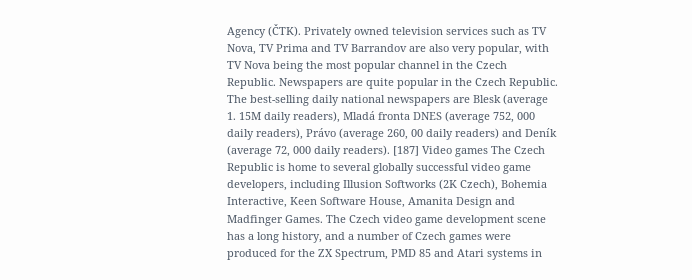Agency (ČTK). Privately owned television services such as TV Nova, TV Prima and TV Barrandov are also very popular, with TV Nova being the most popular channel in the Czech Republic. Newspapers are quite popular in the Czech Republic. The best-selling daily national newspapers are Blesk (average 1. 15M daily readers), Mladá fronta DNES (average 752, 000 daily readers), Právo (average 260, 00 daily readers) and Deník (average 72, 000 daily readers). [187] Video games The Czech Republic is home to several globally successful video game developers, including Illusion Softworks (2K Czech), Bohemia Interactive, Keen Software House, Amanita Design and Madfinger Games. The Czech video game development scene has a long history, and a number of Czech games were produced for the ZX Spectrum, PMD 85 and Atari systems in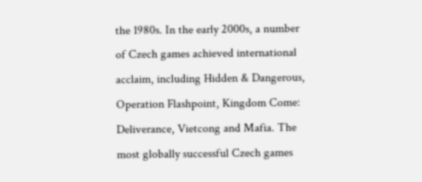the 1980s. In the early 2000s, a number of Czech games achieved international acclaim, including Hidden & Dangerous, Operation Flashpoint, Kingdom Come: Deliverance, Vietcong and Mafia. The most globally successful Czech games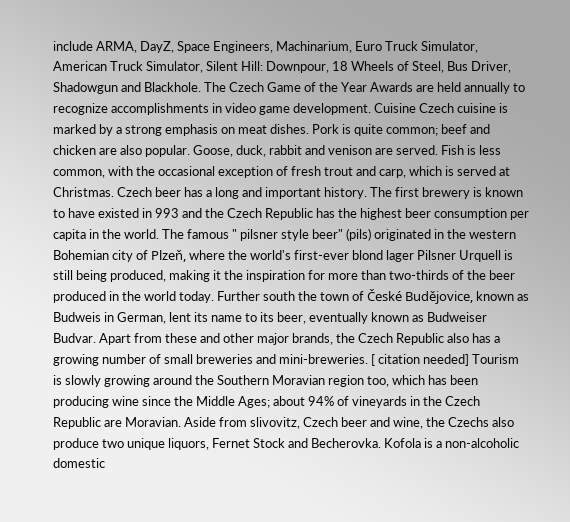include ARMA, DayZ, Space Engineers, Machinarium, Euro Truck Simulator, American Truck Simulator, Silent Hill: Downpour, 18 Wheels of Steel, Bus Driver, Shadowgun and Blackhole. The Czech Game of the Year Awards are held annually to recognize accomplishments in video game development. Cuisine Czech cuisine is marked by a strong emphasis on meat dishes. Pork is quite common; beef and chicken are also popular. Goose, duck, rabbit and venison are served. Fish is less common, with the occasional exception of fresh trout and carp, which is served at Christmas. Czech beer has a long and important history. The first brewery is known to have existed in 993 and the Czech Republic has the highest beer consumption per capita in the world. The famous " pilsner style beer" (pils) originated in the western Bohemian city of Plzeň, where the world's first-ever blond lager Pilsner Urquell is still being produced, making it the inspiration for more than two-thirds of the beer produced in the world today. Further south the town of České Budějovice, known as Budweis in German, lent its name to its beer, eventually known as Budweiser Budvar. Apart from these and other major brands, the Czech Republic also has a growing number of small breweries and mini-breweries. [ citation needed] Tourism is slowly growing around the Southern Moravian region too, which has been producing wine since the Middle Ages; about 94% of vineyards in the Czech Republic are Moravian. Aside from slivovitz, Czech beer and wine, the Czechs also produce two unique liquors, Fernet Stock and Becherovka. Kofola is a non-alcoholic domestic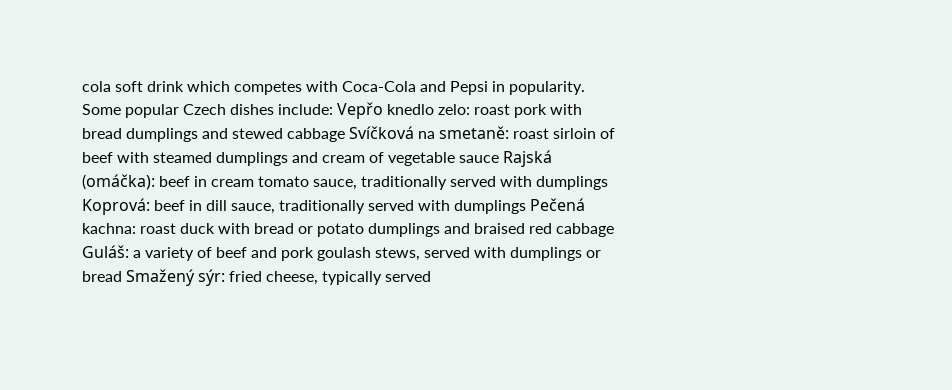cola soft drink which competes with Coca-Cola and Pepsi in popularity. Some popular Czech dishes include: Vepřo knedlo zelo: roast pork with bread dumplings and stewed cabbage Svíčková na smetaně: roast sirloin of beef with steamed dumplings and cream of vegetable sauce Rajská (omáčka): beef in cream tomato sauce, traditionally served with dumplings Koprová: beef in dill sauce, traditionally served with dumplings Pečená kachna: roast duck with bread or potato dumplings and braised red cabbage Guláš: a variety of beef and pork goulash stews, served with dumplings or bread Smažený sýr: fried cheese, typically served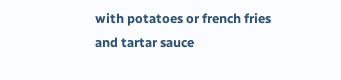with potatoes or french fries and tartar sauce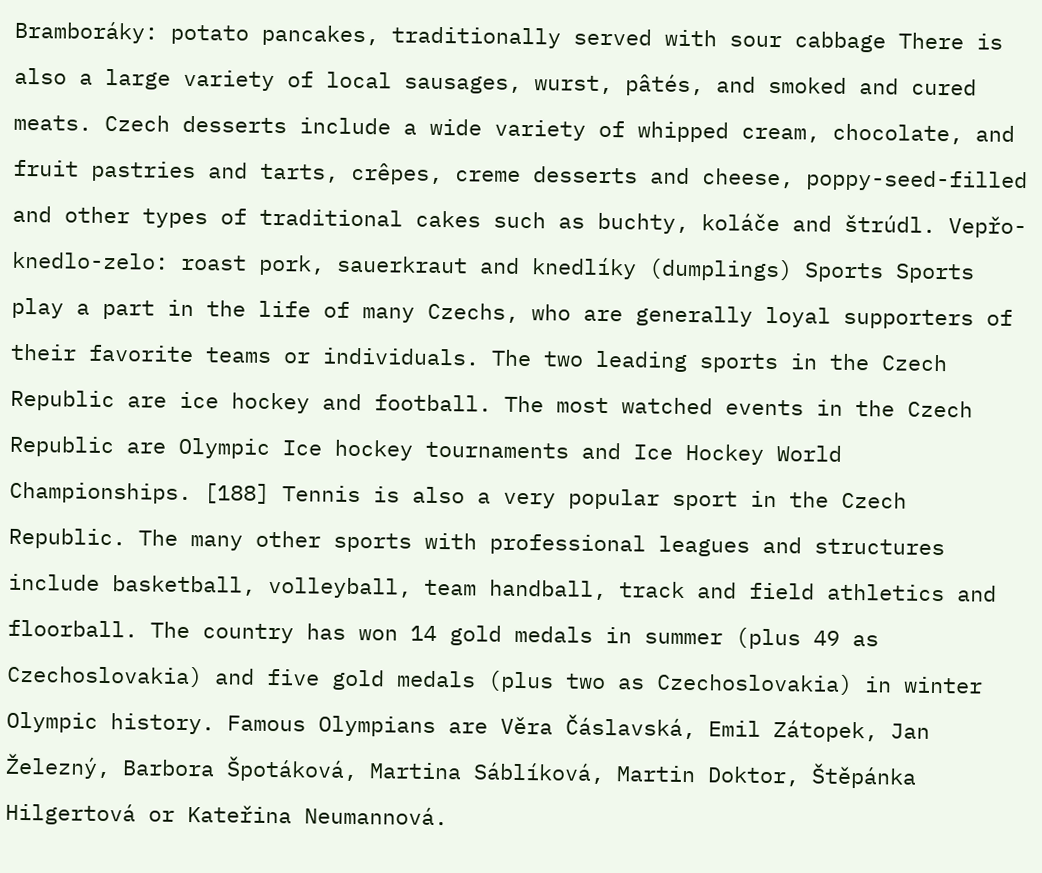Bramboráky: potato pancakes, traditionally served with sour cabbage There is also a large variety of local sausages, wurst, pâtés, and smoked and cured meats. Czech desserts include a wide variety of whipped cream, chocolate, and fruit pastries and tarts, crêpes, creme desserts and cheese, poppy-seed-filled and other types of traditional cakes such as buchty, koláče and štrúdl. Vepřo-knedlo-zelo: roast pork, sauerkraut and knedlíky (dumplings) Sports Sports play a part in the life of many Czechs, who are generally loyal supporters of their favorite teams or individuals. The two leading sports in the Czech Republic are ice hockey and football. The most watched events in the Czech Republic are Olympic Ice hockey tournaments and Ice Hockey World Championships. [188] Tennis is also a very popular sport in the Czech Republic. The many other sports with professional leagues and structures include basketball, volleyball, team handball, track and field athletics and floorball. The country has won 14 gold medals in summer (plus 49 as Czechoslovakia) and five gold medals (plus two as Czechoslovakia) in winter Olympic history. Famous Olympians are Věra Čáslavská, Emil Zátopek, Jan Železný, Barbora Špotáková, Martina Sáblíková, Martin Doktor, Štěpánka Hilgertová or Kateřina Neumannová.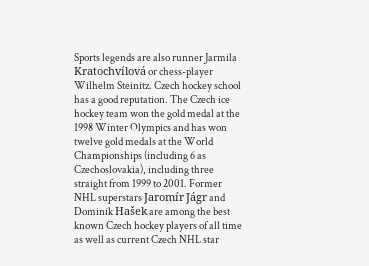Sports legends are also runner Jarmila Kratochvílová or chess-player Wilhelm Steinitz. Czech hockey school has a good reputation. The Czech ice hockey team won the gold medal at the 1998 Winter Olympics and has won twelve gold medals at the World Championships (including 6 as Czechoslovakia), including three straight from 1999 to 2001. Former NHL superstars Jaromír Jágr and Dominik Hašek are among the best known Czech hockey players of all time as well as current Czech NHL star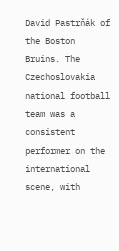David Pastrňák of the Boston Bruins. The Czechoslovakia national football team was a consistent performer on the international scene, with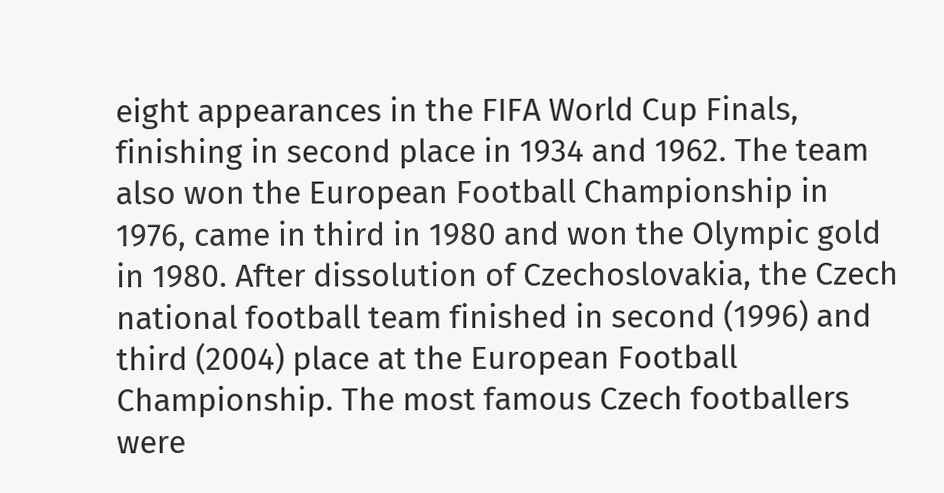eight appearances in the FIFA World Cup Finals, finishing in second place in 1934 and 1962. The team also won the European Football Championship in 1976, came in third in 1980 and won the Olympic gold in 1980. After dissolution of Czechoslovakia, the Czech national football team finished in second (1996) and third (2004) place at the European Football Championship. The most famous Czech footballers were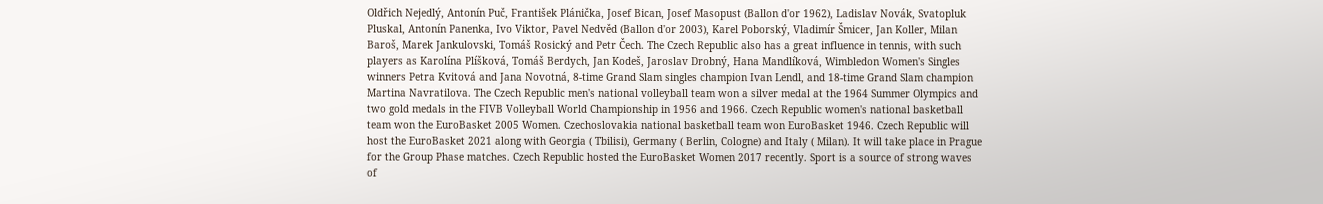Oldřich Nejedlý, Antonín Puč, František Plánička, Josef Bican, Josef Masopust (Ballon d'or 1962), Ladislav Novák, Svatopluk Pluskal, Antonín Panenka, Ivo Viktor, Pavel Nedvěd (Ballon d'or 2003), Karel Poborský, Vladimír Šmicer, Jan Koller, Milan Baroš, Marek Jankulovski, Tomáš Rosický and Petr Čech. The Czech Republic also has a great influence in tennis, with such players as Karolína Plíšková, Tomáš Berdych, Jan Kodeš, Jaroslav Drobný, Hana Mandlíková, Wimbledon Women's Singles winners Petra Kvitová and Jana Novotná, 8-time Grand Slam singles champion Ivan Lendl, and 18-time Grand Slam champion Martina Navratilova. The Czech Republic men's national volleyball team won a silver medal at the 1964 Summer Olympics and two gold medals in the FIVB Volleyball World Championship in 1956 and 1966. Czech Republic women's national basketball team won the EuroBasket 2005 Women. Czechoslovakia national basketball team won EuroBasket 1946. Czech Republic will host the EuroBasket 2021 along with Georgia ( Tbilisi), Germany ( Berlin, Cologne) and Italy ( Milan). It will take place in Prague for the Group Phase matches. Czech Republic hosted the EuroBasket Women 2017 recently. Sport is a source of strong waves of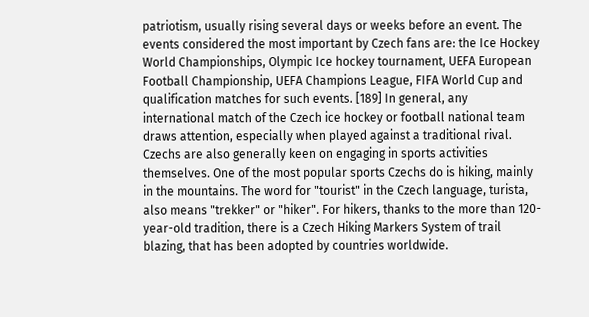patriotism, usually rising several days or weeks before an event. The events considered the most important by Czech fans are: the Ice Hockey World Championships, Olympic Ice hockey tournament, UEFA European Football Championship, UEFA Champions League, FIFA World Cup and qualification matches for such events. [189] In general, any international match of the Czech ice hockey or football national team draws attention, especially when played against a traditional rival. Czechs are also generally keen on engaging in sports activities themselves. One of the most popular sports Czechs do is hiking, mainly in the mountains. The word for "tourist" in the Czech language, turista, also means "trekker" or "hiker". For hikers, thanks to the more than 120-year-old tradition, there is a Czech Hiking Markers System of trail blazing, that has been adopted by countries worldwide.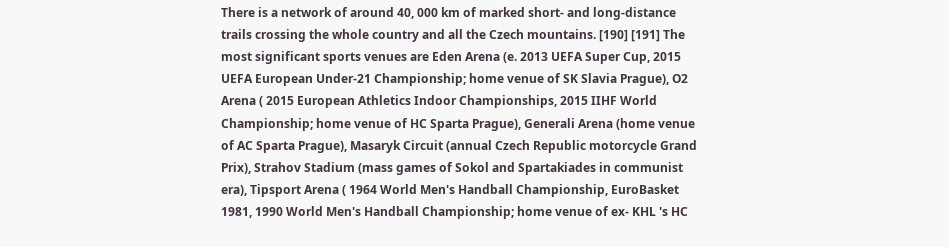There is a network of around 40, 000 km of marked short- and long-distance trails crossing the whole country and all the Czech mountains. [190] [191] The most significant sports venues are Eden Arena (e. 2013 UEFA Super Cup, 2015 UEFA European Under-21 Championship; home venue of SK Slavia Prague), O2 Arena ( 2015 European Athletics Indoor Championships, 2015 IIHF World Championship; home venue of HC Sparta Prague), Generali Arena (home venue of AC Sparta Prague), Masaryk Circuit (annual Czech Republic motorcycle Grand Prix), Strahov Stadium (mass games of Sokol and Spartakiades in communist era), Tipsport Arena ( 1964 World Men's Handball Championship, EuroBasket 1981, 1990 World Men's Handball Championship; home venue of ex- KHL 's HC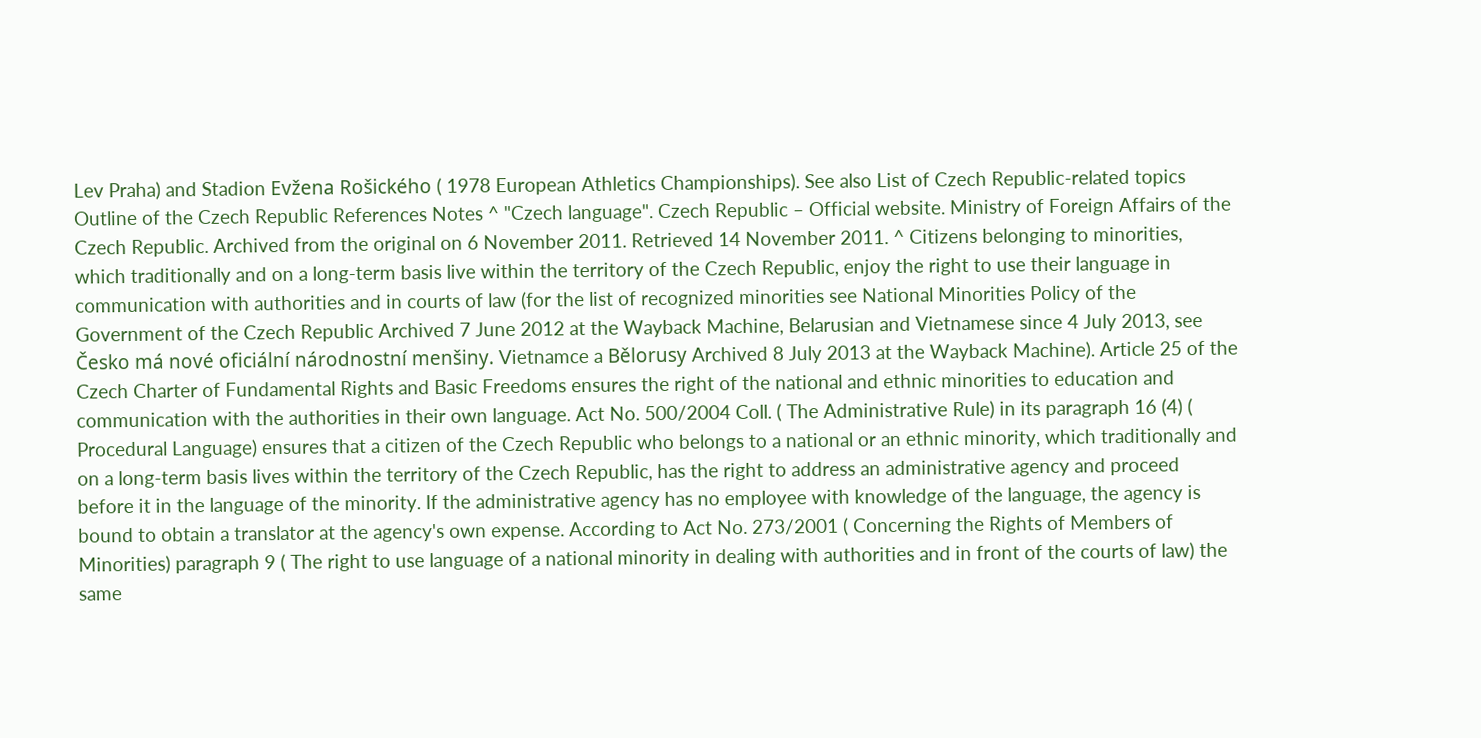Lev Praha) and Stadion Evžena Rošického ( 1978 European Athletics Championships). See also List of Czech Republic-related topics Outline of the Czech Republic References Notes ^ "Czech language". Czech Republic – Official website. Ministry of Foreign Affairs of the Czech Republic. Archived from the original on 6 November 2011. Retrieved 14 November 2011. ^ Citizens belonging to minorities, which traditionally and on a long-term basis live within the territory of the Czech Republic, enjoy the right to use their language in communication with authorities and in courts of law (for the list of recognized minorities see National Minorities Policy of the Government of the Czech Republic Archived 7 June 2012 at the Wayback Machine, Belarusian and Vietnamese since 4 July 2013, see Česko má nové oficiální národnostní menšiny. Vietnamce a Bělorusy Archived 8 July 2013 at the Wayback Machine). Article 25 of the Czech Charter of Fundamental Rights and Basic Freedoms ensures the right of the national and ethnic minorities to education and communication with the authorities in their own language. Act No. 500/2004 Coll. ( The Administrative Rule) in its paragraph 16 (4) ( Procedural Language) ensures that a citizen of the Czech Republic who belongs to a national or an ethnic minority, which traditionally and on a long-term basis lives within the territory of the Czech Republic, has the right to address an administrative agency and proceed before it in the language of the minority. If the administrative agency has no employee with knowledge of the language, the agency is bound to obtain a translator at the agency's own expense. According to Act No. 273/2001 ( Concerning the Rights of Members of Minorities) paragraph 9 ( The right to use language of a national minority in dealing with authorities and in front of the courts of law) the same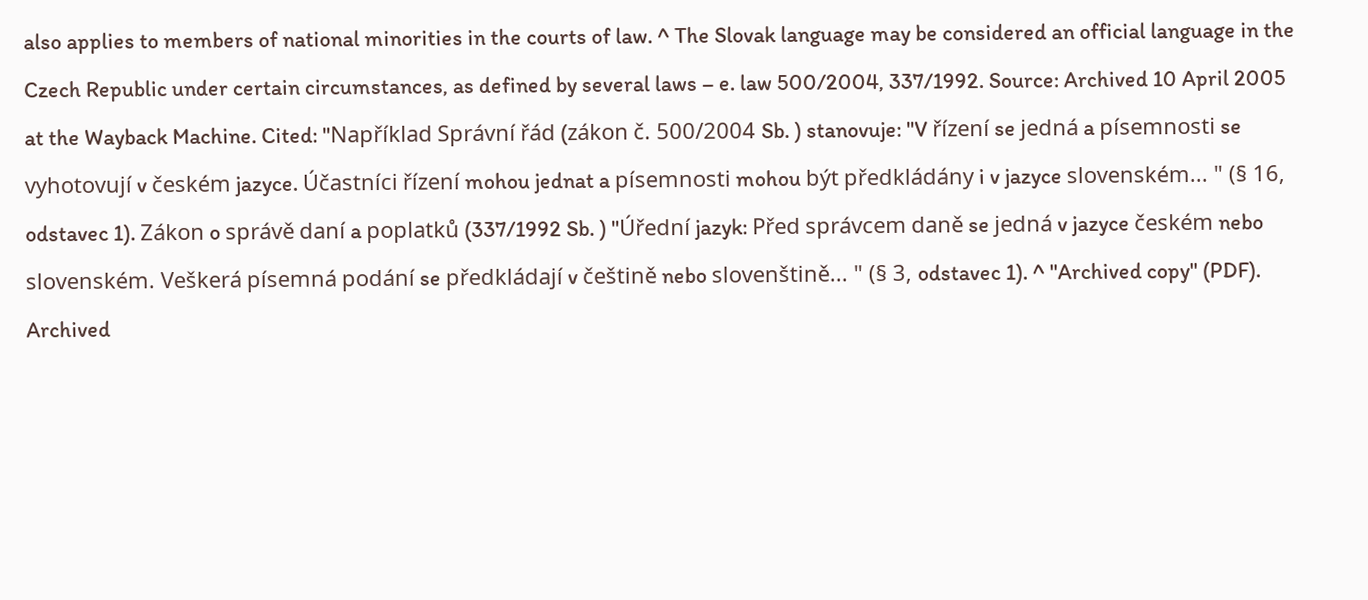also applies to members of national minorities in the courts of law. ^ The Slovak language may be considered an official language in the Czech Republic under certain circumstances, as defined by several laws – e. law 500/2004, 337/1992. Source: Archived 10 April 2005 at the Wayback Machine. Cited: "Například Správní řád (zákon č. 500/2004 Sb. ) stanovuje: "V řízení se jedná a písemnosti se vyhotovují v českém jazyce. Účastníci řízení mohou jednat a písemnosti mohou být předkládány i v jazyce slovenském... " (§ 16, odstavec 1). Zákon o správě daní a poplatků (337/1992 Sb. ) "Úřední jazyk: Před správcem daně se jedná v jazyce českém nebo slovenském. Veškerá písemná podání se předkládají v češtině nebo slovenštině... " (§ 3, odstavec 1). ^ "Archived copy" (PDF). Archived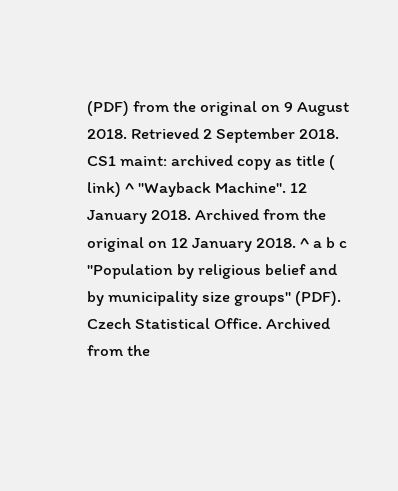(PDF) from the original on 9 August 2018. Retrieved 2 September 2018. CS1 maint: archived copy as title ( link) ^ "Wayback Machine". 12 January 2018. Archived from the original on 12 January 2018. ^ a b c "Population by religious belief and by municipality size groups" (PDF). Czech Statistical Office. Archived from the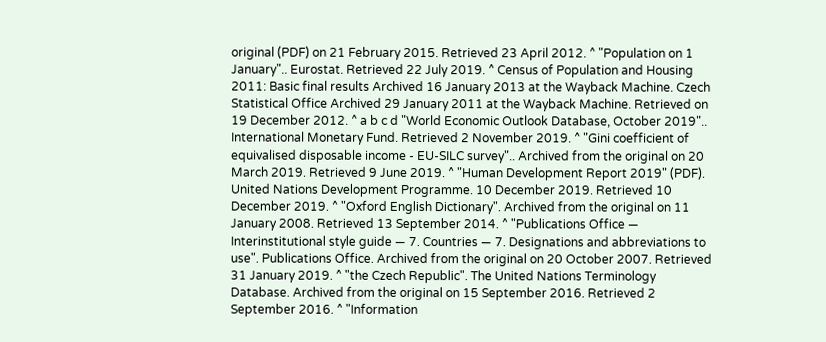original (PDF) on 21 February 2015. Retrieved 23 April 2012. ^ "Population on 1 January".. Eurostat. Retrieved 22 July 2019. ^ Census of Population and Housing 2011: Basic final results Archived 16 January 2013 at the Wayback Machine. Czech Statistical Office Archived 29 January 2011 at the Wayback Machine. Retrieved on 19 December 2012. ^ a b c d "World Economic Outlook Database, October 2019".. International Monetary Fund. Retrieved 2 November 2019. ^ "Gini coefficient of equivalised disposable income - EU-SILC survey".. Archived from the original on 20 March 2019. Retrieved 9 June 2019. ^ "Human Development Report 2019" (PDF). United Nations Development Programme. 10 December 2019. Retrieved 10 December 2019. ^ "Oxford English Dictionary". Archived from the original on 11 January 2008. Retrieved 13 September 2014. ^ "Publications Office — Interinstitutional style guide — 7. Countries — 7. Designations and abbreviations to use". Publications Office. Archived from the original on 20 October 2007. Retrieved 31 January 2019. ^ "the Czech Republic". The United Nations Terminology Database. Archived from the original on 15 September 2016. Retrieved 2 September 2016. ^ "Information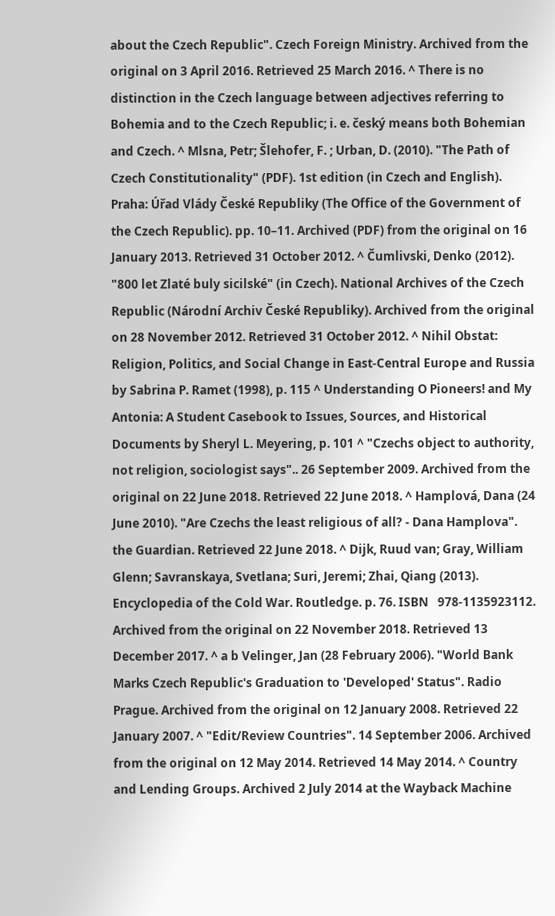about the Czech Republic". Czech Foreign Ministry. Archived from the original on 3 April 2016. Retrieved 25 March 2016. ^ There is no distinction in the Czech language between adjectives referring to Bohemia and to the Czech Republic; i. e. český means both Bohemian and Czech. ^ Mlsna, Petr; Šlehofer, F. ; Urban, D. (2010). "The Path of Czech Constitutionality" (PDF). 1st edition (in Czech and English). Praha: Úřad Vlády České Republiky (The Office of the Government of the Czech Republic). pp. 10–11. Archived (PDF) from the original on 16 January 2013. Retrieved 31 October 2012. ^ Čumlivski, Denko (2012). "800 let Zlaté buly sicilské" (in Czech). National Archives of the Czech Republic (Národní Archiv České Republiky). Archived from the original on 28 November 2012. Retrieved 31 October 2012. ^ Nihil Obstat: Religion, Politics, and Social Change in East-Central Europe and Russia by Sabrina P. Ramet (1998), p. 115 ^ Understanding O Pioneers! and My Antonia: A Student Casebook to Issues, Sources, and Historical Documents by Sheryl L. Meyering, p. 101 ^ "Czechs object to authority, not religion, sociologist says".. 26 September 2009. Archived from the original on 22 June 2018. Retrieved 22 June 2018. ^ Hamplová, Dana (24 June 2010). "Are Czechs the least religious of all? - Dana Hamplova". the Guardian. Retrieved 22 June 2018. ^ Dijk, Ruud van; Gray, William Glenn; Savranskaya, Svetlana; Suri, Jeremi; Zhai, Qiang (2013). Encyclopedia of the Cold War. Routledge. p. 76. ISBN   978-1135923112. Archived from the original on 22 November 2018. Retrieved 13 December 2017. ^ a b Velinger, Jan (28 February 2006). "World Bank Marks Czech Republic's Graduation to 'Developed' Status". Radio Prague. Archived from the original on 12 January 2008. Retrieved 22 January 2007. ^ "Edit/Review Countries". 14 September 2006. Archived from the original on 12 May 2014. Retrieved 14 May 2014. ^ Country and Lending Groups. Archived 2 July 2014 at the Wayback Machine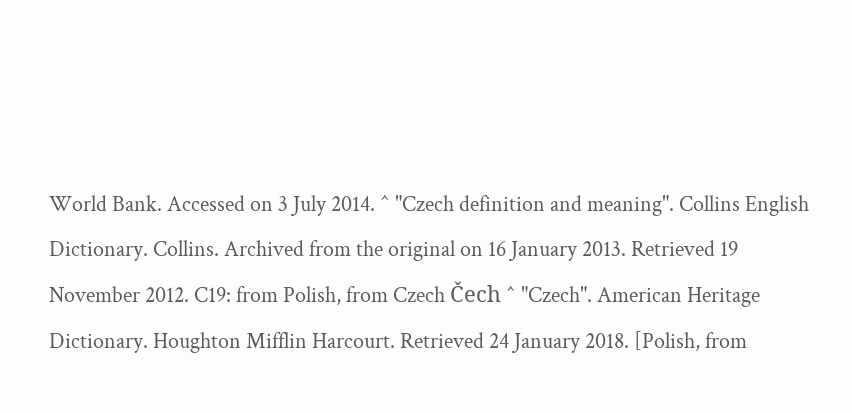World Bank. Accessed on 3 July 2014. ^ "Czech definition and meaning". Collins English Dictionary. Collins. Archived from the original on 16 January 2013. Retrieved 19 November 2012. C19: from Polish, from Czech Čech ^ "Czech". American Heritage Dictionary. Houghton Mifflin Harcourt. Retrieved 24 January 2018. [Polish, from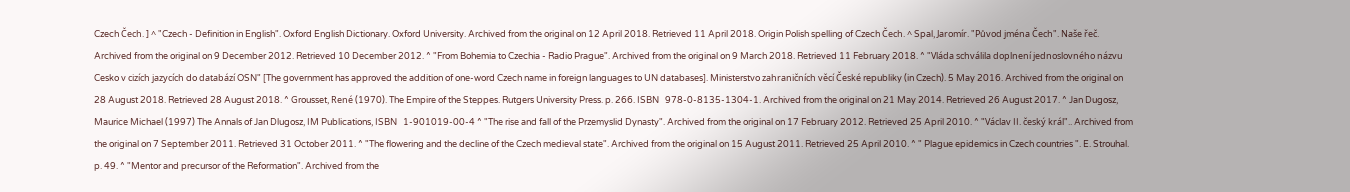Czech Čech. ] ^ "Czech - Definition in English". Oxford English Dictionary. Oxford University. Archived from the original on 12 April 2018. Retrieved 11 April 2018. Origin Polish spelling of Czech Čech. ^ Spal, Jaromír. "Původ jména Čech". Naše řeč. Archived from the original on 9 December 2012. Retrieved 10 December 2012. ^ "From Bohemia to Czechia - Radio Prague". Archived from the original on 9 March 2018. Retrieved 11 February 2018. ^ "Vláda schválila doplnení jednoslovného názvu Cesko v cizích jazycích do databází OSN" [The government has approved the addition of one-word Czech name in foreign languages to UN databases]. Ministerstvo zahraničních věcí České republiky (in Czech). 5 May 2016. Archived from the original on 28 August 2018. Retrieved 28 August 2018. ^ Grousset, René (1970). The Empire of the Steppes. Rutgers University Press. p. 266. ISBN   978-0-8135-1304-1. Archived from the original on 21 May 2014. Retrieved 26 August 2017. ^ Jan Dugosz, Maurice Michael (1997) The Annals of Jan Dlugosz, IM Publications, ISBN   1-901019-00-4 ^ "The rise and fall of the Przemyslid Dynasty". Archived from the original on 17 February 2012. Retrieved 25 April 2010. ^ "Václav II. český král".. Archived from the original on 7 September 2011. Retrieved 31 October 2011. ^ "The flowering and the decline of the Czech medieval state". Archived from the original on 15 August 2011. Retrieved 25 April 2010. ^ " Plague epidemics in Czech countries ". E. Strouhal. p. 49. ^ "Mentor and precursor of the Reformation". Archived from the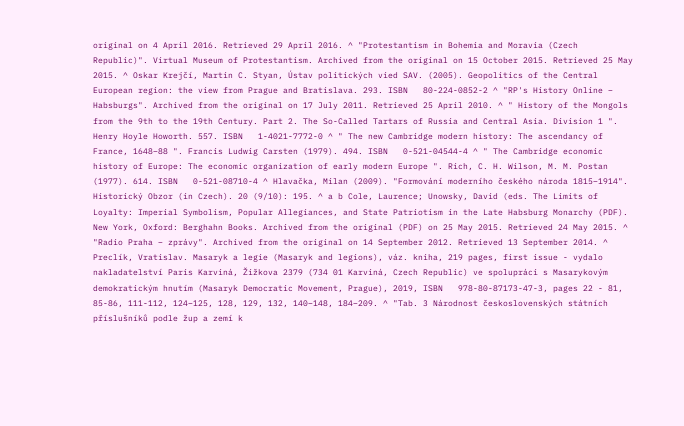original on 4 April 2016. Retrieved 29 April 2016. ^ "Protestantism in Bohemia and Moravia (Czech Republic)". Virtual Museum of Protestantism. Archived from the original on 15 October 2015. Retrieved 25 May 2015. ^ Oskar Krejčí, Martin C. Styan, Ústav politických vied SAV. (2005). Geopolitics of the Central European region: the view from Prague and Bratislava. 293. ISBN   80-224-0852-2 ^ "RP's History Online – Habsburgs". Archived from the original on 17 July 2011. Retrieved 25 April 2010. ^ " History of the Mongols from the 9th to the 19th Century. Part 2. The So-Called Tartars of Russia and Central Asia. Division 1 ". Henry Hoyle Howorth. 557. ISBN   1-4021-7772-0 ^ " The new Cambridge modern history: The ascendancy of France, 1648–88 ". Francis Ludwig Carsten (1979). 494. ISBN   0-521-04544-4 ^ " The Cambridge economic history of Europe: The economic organization of early modern Europe ". Rich, C. H. Wilson, M. M. Postan (1977). 614. ISBN   0-521-08710-4 ^ Hlavačka, Milan (2009). "Formování moderního českého národa 1815–1914". Historický Obzor (in Czech). 20 (9/10): 195. ^ a b Cole, Laurence; Unowsky, David (eds. The Limits of Loyalty: Imperial Symbolism, Popular Allegiances, and State Patriotism in the Late Habsburg Monarchy (PDF). New York, Oxford: Berghahn Books. Archived from the original (PDF) on 25 May 2015. Retrieved 24 May 2015. ^ "Radio Praha – zprávy". Archived from the original on 14 September 2012. Retrieved 13 September 2014. ^ Preclík, Vratislav. Masaryk a legie (Masaryk and legions), váz. kniha, 219 pages, first issue - vydalo nakladatelství Paris Karviná, Žižkova 2379 (734 01 Karviná, Czech Republic) ve spolupráci s Masarykovým demokratickým hnutím (Masaryk Democratic Movement, Prague), 2019, ISBN   978-80-87173-47-3, pages 22 - 81, 85-86, 111-112, 124–125, 128, 129, 132, 140–148, 184–209. ^ "Tab. 3 Národnost československých státních příslušníků podle žup a zemí k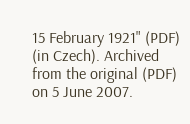15 February 1921" (PDF) (in Czech). Archived from the original (PDF) on 5 June 2007.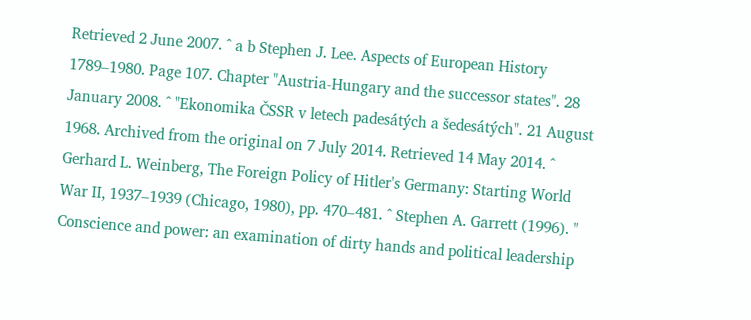Retrieved 2 June 2007. ^ a b Stephen J. Lee. Aspects of European History 1789–1980. Page 107. Chapter "Austria-Hungary and the successor states". 28 January 2008. ^ "Ekonomika ČSSR v letech padesátých a šedesátých". 21 August 1968. Archived from the original on 7 July 2014. Retrieved 14 May 2014. ^ Gerhard L. Weinberg, The Foreign Policy of Hitler's Germany: Starting World War II, 1937–1939 (Chicago, 1980), pp. 470–481. ^ Stephen A. Garrett (1996). " Conscience and power: an examination of dirty hands and political leadership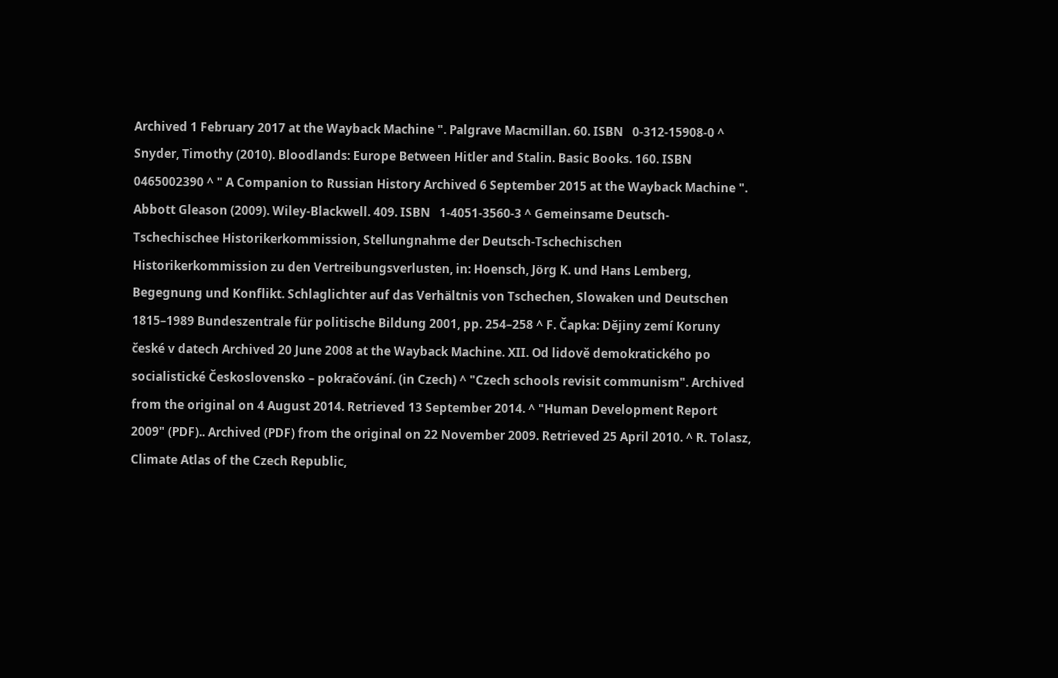Archived 1 February 2017 at the Wayback Machine ". Palgrave Macmillan. 60. ISBN   0-312-15908-0 ^ Snyder, Timothy (2010). Bloodlands: Europe Between Hitler and Stalin. Basic Books. 160. ISBN   0465002390 ^ " A Companion to Russian History Archived 6 September 2015 at the Wayback Machine ". Abbott Gleason (2009). Wiley-Blackwell. 409. ISBN   1-4051-3560-3 ^ Gemeinsame Deutsch-Tschechischee Historikerkommission, Stellungnahme der Deutsch-Tschechischen Historikerkommission zu den Vertreibungsverlusten, in: Hoensch, Jörg K. und Hans Lemberg, Begegnung und Konflikt. Schlaglichter auf das Verhältnis von Tschechen, Slowaken und Deutschen 1815–1989 Bundeszentrale für politische Bildung 2001, pp. 254–258 ^ F. Čapka: Dějiny zemí Koruny české v datech Archived 20 June 2008 at the Wayback Machine. XII. Od lidově demokratického po socialistické Československo – pokračování. (in Czech) ^ "Czech schools revisit communism". Archived from the original on 4 August 2014. Retrieved 13 September 2014. ^ "Human Development Report 2009" (PDF).. Archived (PDF) from the original on 22 November 2009. Retrieved 25 April 2010. ^ R. Tolasz, Climate Atlas of the Czech Republic,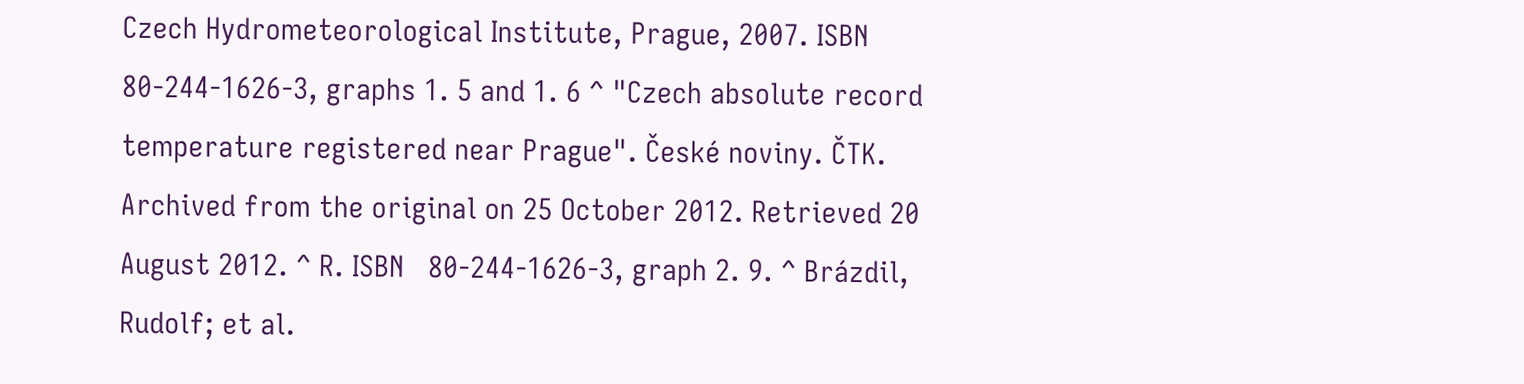Czech Hydrometeorological Institute, Prague, 2007. ISBN   80-244-1626-3, graphs 1. 5 and 1. 6 ^ "Czech absolute record temperature registered near Prague". České noviny. ČTK. Archived from the original on 25 October 2012. Retrieved 20 August 2012. ^ R. ISBN   80-244-1626-3, graph 2. 9. ^ Brázdil, Rudolf; et al.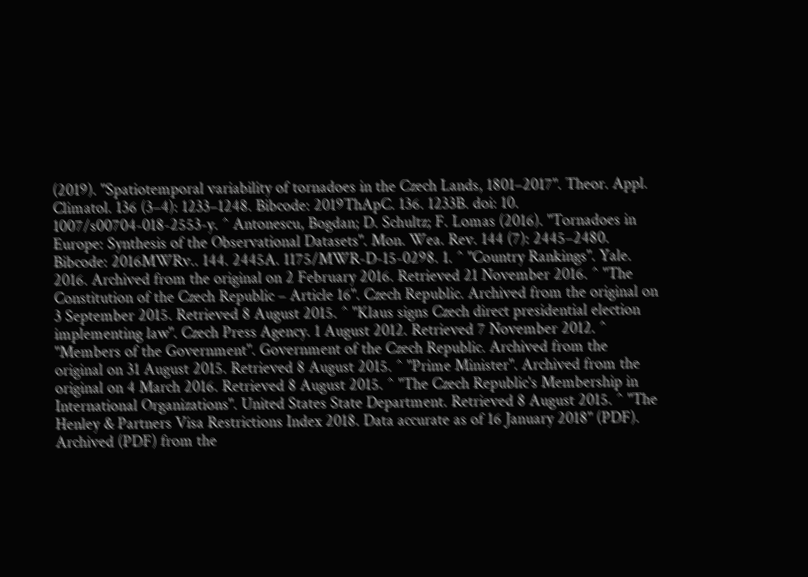(2019). "Spatiotemporal variability of tornadoes in the Czech Lands, 1801–2017". Theor. Appl. Climatol. 136 (3–4): 1233–1248. Bibcode: 2019ThApC. 136. 1233B. doi: 10. 1007/s00704-018-2553-y. ^ Antonescu, Bogdan; D. Schultz; F. Lomas (2016). "Tornadoes in Europe: Synthesis of the Observational Datasets". Mon. Wea. Rev. 144 (7): 2445–2480. Bibcode: 2016MWRv.. 144. 2445A. 1175/MWR-D-15-0298. 1. ^ "Country Rankings". Yale. 2016. Archived from the original on 2 February 2016. Retrieved 21 November 2016. ^ "The Constitution of the Czech Republic – Article 16". Czech Republic. Archived from the original on 3 September 2015. Retrieved 8 August 2015. ^ "Klaus signs Czech direct presidential election implementing law". Czech Press Agency. 1 August 2012. Retrieved 7 November 2012. ^ "Members of the Government". Government of the Czech Republic. Archived from the original on 31 August 2015. Retrieved 8 August 2015. ^ "Prime Minister". Archived from the original on 4 March 2016. Retrieved 8 August 2015. ^ "The Czech Republic's Membership in International Organizations". United States State Department. Retrieved 8 August 2015. ^ "The Henley & Partners Visa Restrictions Index 2018. Data accurate as of 16 January 2018" (PDF). Archived (PDF) from the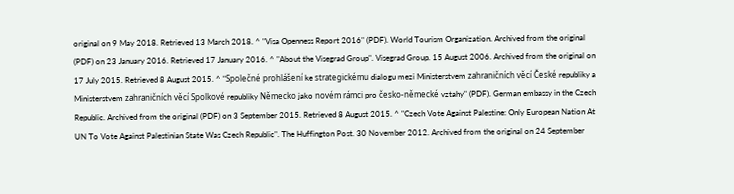original on 9 May 2018. Retrieved 13 March 2018. ^ "Visa Openness Report 2016" (PDF). World Tourism Organization. Archived from the original (PDF) on 23 January 2016. Retrieved 17 January 2016. ^ "About the Visegrad Group". Visegrad Group. 15 August 2006. Archived from the original on 17 July 2015. Retrieved 8 August 2015. ^ "Společné prohlášení ke strategickému dialogu mezi Ministerstvem zahraničních věcí České republiky a Ministerstvem zahraničních věcí Spolkové republiky Německo jako novém rámci pro česko-německé vztahy" (PDF). German embassy in the Czech Republic. Archived from the original (PDF) on 3 September 2015. Retrieved 8 August 2015. ^ "Czech Vote Against Palestine: Only European Nation At UN To Vote Against Palestinian State Was Czech Republic". The Huffington Post. 30 November 2012. Archived from the original on 24 September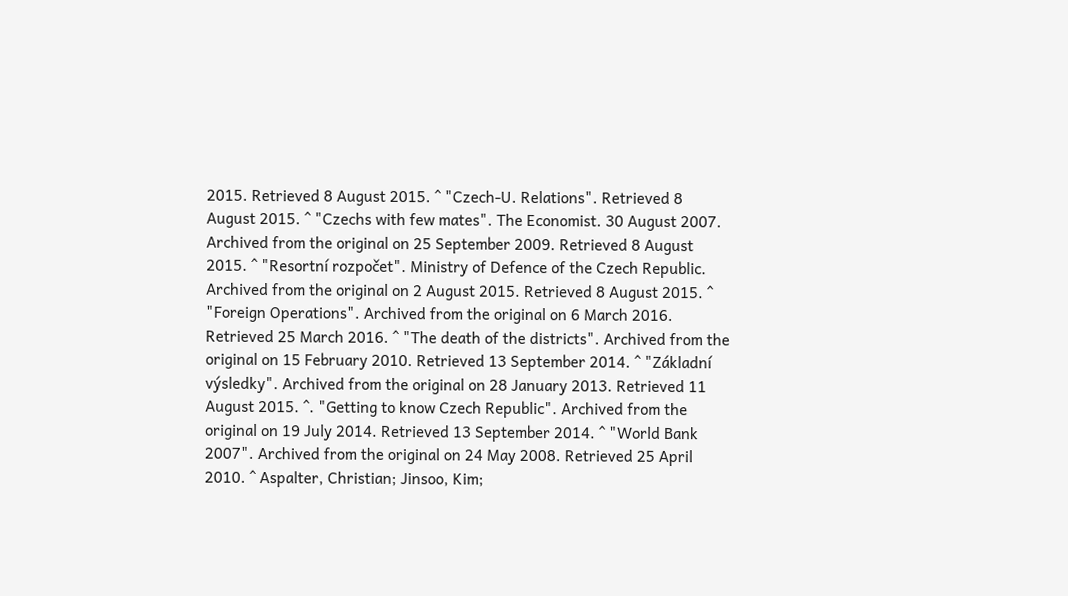2015. Retrieved 8 August 2015. ^ "Czech-U. Relations". Retrieved 8 August 2015. ^ "Czechs with few mates". The Economist. 30 August 2007. Archived from the original on 25 September 2009. Retrieved 8 August 2015. ^ "Resortní rozpočet". Ministry of Defence of the Czech Republic. Archived from the original on 2 August 2015. Retrieved 8 August 2015. ^ "Foreign Operations". Archived from the original on 6 March 2016. Retrieved 25 March 2016. ^ "The death of the districts". Archived from the original on 15 February 2010. Retrieved 13 September 2014. ^ "Základní výsledky". Archived from the original on 28 January 2013. Retrieved 11 August 2015. ^. "Getting to know Czech Republic". Archived from the original on 19 July 2014. Retrieved 13 September 2014. ^ "World Bank 2007". Archived from the original on 24 May 2008. Retrieved 25 April 2010. ^ Aspalter, Christian; Jinsoo, Kim;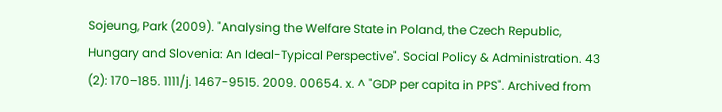Sojeung, Park (2009). "Analysing the Welfare State in Poland, the Czech Republic, Hungary and Slovenia: An Ideal-Typical Perspective". Social Policy & Administration. 43 (2): 170–185. 1111/j. 1467-9515. 2009. 00654. x. ^ "GDP per capita in PPS". Archived from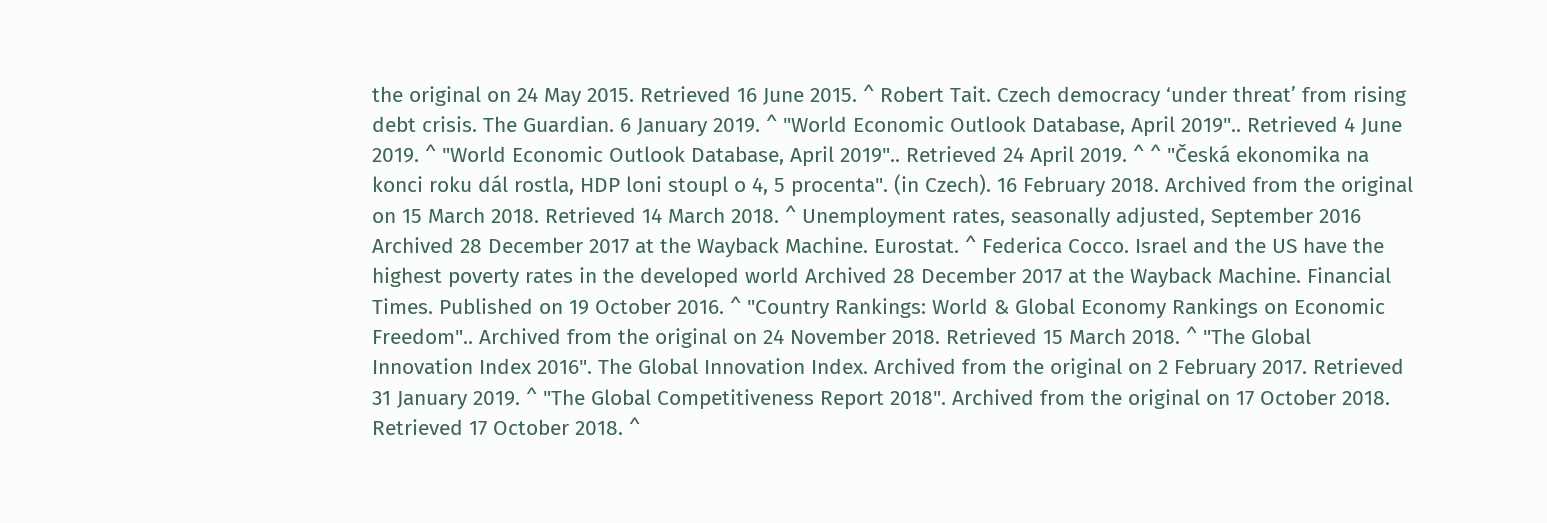the original on 24 May 2015. Retrieved 16 June 2015. ^ Robert Tait. Czech democracy ‘under threat’ from rising debt crisis. The Guardian. 6 January 2019. ^ "World Economic Outlook Database, April 2019".. Retrieved 4 June 2019. ^ "World Economic Outlook Database, April 2019".. Retrieved 24 April 2019. ^ ^ "Česká ekonomika na konci roku dál rostla, HDP loni stoupl o 4, 5 procenta". (in Czech). 16 February 2018. Archived from the original on 15 March 2018. Retrieved 14 March 2018. ^ Unemployment rates, seasonally adjusted, September 2016 Archived 28 December 2017 at the Wayback Machine. Eurostat. ^ Federica Cocco. Israel and the US have the highest poverty rates in the developed world Archived 28 December 2017 at the Wayback Machine. Financial Times. Published on 19 October 2016. ^ "Country Rankings: World & Global Economy Rankings on Economic Freedom".. Archived from the original on 24 November 2018. Retrieved 15 March 2018. ^ "The Global Innovation Index 2016". The Global Innovation Index. Archived from the original on 2 February 2017. Retrieved 31 January 2019. ^ "The Global Competitiveness Report 2018". Archived from the original on 17 October 2018. Retrieved 17 October 2018. ^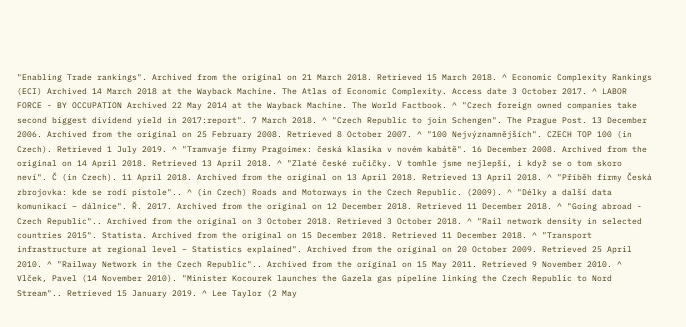"Enabling Trade rankings". Archived from the original on 21 March 2018. Retrieved 15 March 2018. ^ Economic Complexity Rankings (ECI) Archived 14 March 2018 at the Wayback Machine. The Atlas of Economic Complexity. Access date 3 October 2017. ^ LABOR FORCE - BY OCCUPATION Archived 22 May 2014 at the Wayback Machine. The World Factbook. ^ "Czech foreign owned companies take second biggest dividend yield in 2017:report". 7 March 2018. ^ "Czech Republic to join Schengen". The Prague Post. 13 December 2006. Archived from the original on 25 February 2008. Retrieved 8 October 2007. ^ "100 Nejvýznamnějších". CZECH TOP 100 (in Czech). Retrieved 1 July 2019. ^ "Tramvaje firmy Pragoimex: česká klasika v novém kabátě". 16 December 2008. Archived from the original on 14 April 2018. Retrieved 13 April 2018. ^ "Zlaté české ručičky. V tomhle jsme nejlepší, i když se o tom skoro neví". Č (in Czech). 11 April 2018. Archived from the original on 13 April 2018. Retrieved 13 April 2018. ^ "Příběh firmy Česká zbrojovka: kde se rodí pistole".. ^ (in Czech) Roads and Motorways in the Czech Republic. (2009). ^ "Délky a další data komunikací – dálnice". Ř. 2017. Archived from the original on 12 December 2018. Retrieved 11 December 2018. ^ "Going abroad - Czech Republic".. Archived from the original on 3 October 2018. Retrieved 3 October 2018. ^ "Rail network density in selected countries 2015". Statista. Archived from the original on 15 December 2018. Retrieved 11 December 2018. ^ "Transport infrastructure at regional level – Statistics explained". Archived from the original on 20 October 2009. Retrieved 25 April 2010. ^ "Railway Network in the Czech Republic".. Archived from the original on 15 May 2011. Retrieved 9 November 2010. ^ Vlček, Pavel (14 November 2010). "Minister Kocourek launches the Gazela gas pipeline linking the Czech Republic to Nord Stream".. Retrieved 15 January 2019. ^ Lee Taylor (2 May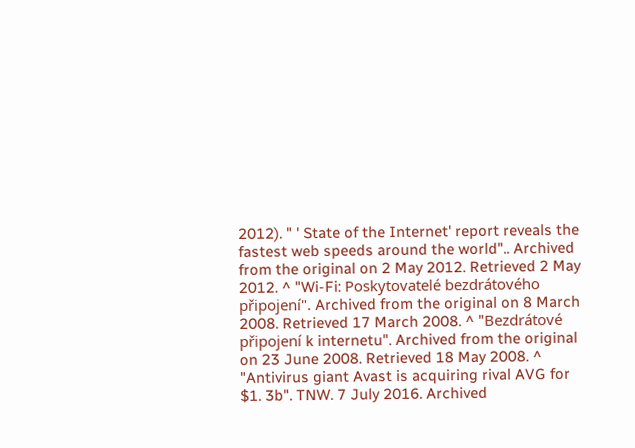2012). " ' State of the Internet' report reveals the fastest web speeds around the world".. Archived from the original on 2 May 2012. Retrieved 2 May 2012. ^ "Wi-Fi: Poskytovatelé bezdrátového připojení". Archived from the original on 8 March 2008. Retrieved 17 March 2008. ^ "Bezdrátové připojení k internetu". Archived from the original on 23 June 2008. Retrieved 18 May 2008. ^ "Antivirus giant Avast is acquiring rival AVG for $1. 3b". TNW. 7 July 2016. Archived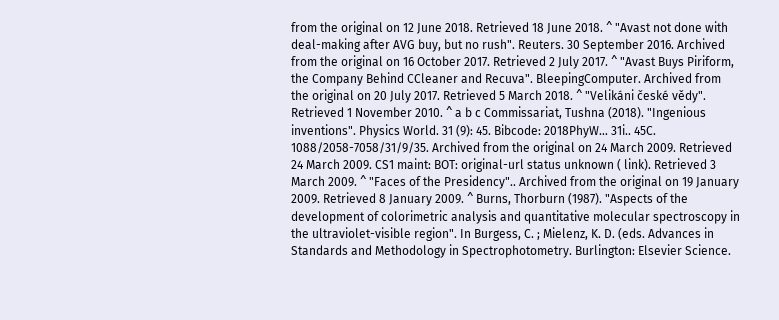from the original on 12 June 2018. Retrieved 18 June 2018. ^ "Avast not done with deal-making after AVG buy, but no rush". Reuters. 30 September 2016. Archived from the original on 16 October 2017. Retrieved 2 July 2017. ^ "Avast Buys Piriform, the Company Behind CCleaner and Recuva". BleepingComputer. Archived from the original on 20 July 2017. Retrieved 5 March 2018. ^ "Velikáni české vědy". Retrieved 1 November 2010. ^ a b c Commissariat, Tushna (2018). "Ingenious inventions". Physics World. 31 (9): 45. Bibcode: 2018PhyW... 31i.. 45C. 1088/2058-7058/31/9/35. Archived from the original on 24 March 2009. Retrieved 24 March 2009. CS1 maint: BOT: original-url status unknown ( link). Retrieved 3 March 2009. ^ "Faces of the Presidency".. Archived from the original on 19 January 2009. Retrieved 8 January 2009. ^ Burns, Thorburn (1987). "Aspects of the development of colorimetric analysis and quantitative molecular spectroscopy in the ultraviolet-visible region". In Burgess, C. ; Mielenz, K. D. (eds. Advances in Standards and Methodology in Spectrophotometry. Burlington: Elsevier Science.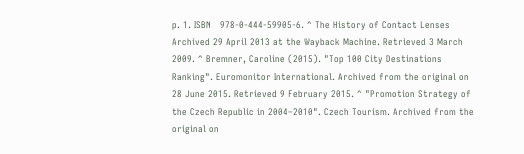p. 1. ISBN   978-0-444-59905-6. ^ The History of Contact Lenses Archived 29 April 2013 at the Wayback Machine. Retrieved 3 March 2009. ^ Bremner, Caroline (2015). "Top 100 City Destinations Ranking". Euromonitor International. Archived from the original on 28 June 2015. Retrieved 9 February 2015. ^ "Promotion Strategy of the Czech Republic in 2004–2010". Czech Tourism. Archived from the original on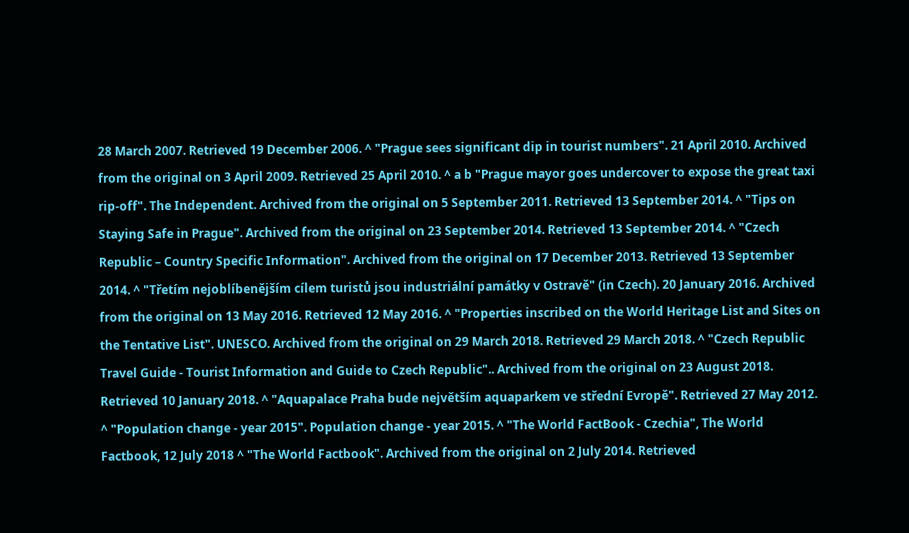28 March 2007. Retrieved 19 December 2006. ^ "Prague sees significant dip in tourist numbers". 21 April 2010. Archived from the original on 3 April 2009. Retrieved 25 April 2010. ^ a b "Prague mayor goes undercover to expose the great taxi rip-off". The Independent. Archived from the original on 5 September 2011. Retrieved 13 September 2014. ^ "Tips on Staying Safe in Prague". Archived from the original on 23 September 2014. Retrieved 13 September 2014. ^ "Czech Republic – Country Specific Information". Archived from the original on 17 December 2013. Retrieved 13 September 2014. ^ "Třetím nejoblíbenějším cílem turistů jsou industriální památky v Ostravě" (in Czech). 20 January 2016. Archived from the original on 13 May 2016. Retrieved 12 May 2016. ^ "Properties inscribed on the World Heritage List and Sites on the Tentative List". UNESCO. Archived from the original on 29 March 2018. Retrieved 29 March 2018. ^ "Czech Republic Travel Guide - Tourist Information and Guide to Czech Republic".. Archived from the original on 23 August 2018. Retrieved 10 January 2018. ^ "Aquapalace Praha bude největším aquaparkem ve střední Evropě". Retrieved 27 May 2012. ^ "Population change - year 2015". Population change - year 2015. ^ "The World FactBook - Czechia", The World Factbook, 12 July 2018 ^ "The World Factbook". Archived from the original on 2 July 2014. Retrieved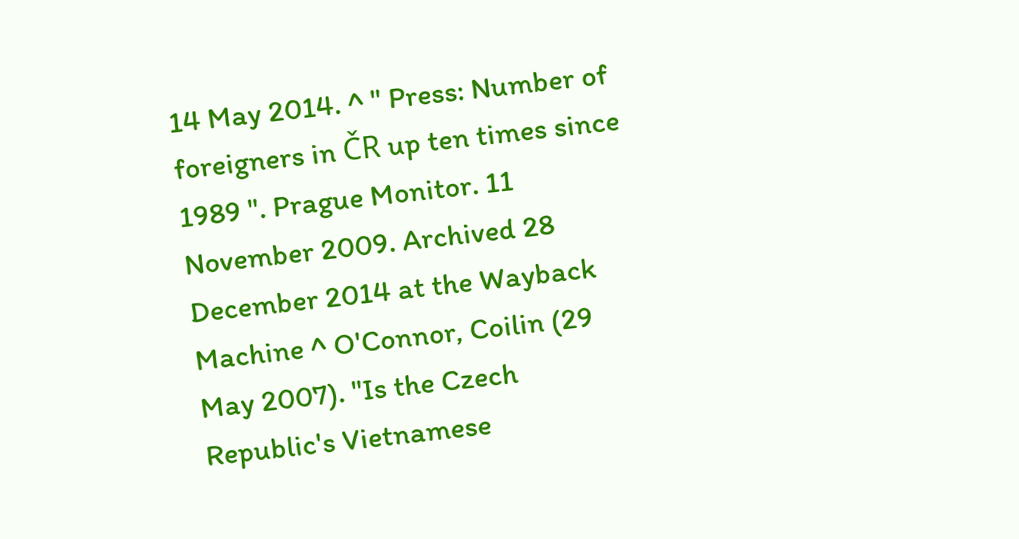14 May 2014. ^ " Press: Number of foreigners in ČR up ten times since 1989 ". Prague Monitor. 11 November 2009. Archived 28 December 2014 at the Wayback Machine ^ O'Connor, Coilin (29 May 2007). "Is the Czech Republic's Vietnamese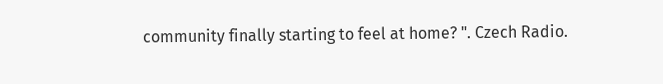community finally starting to feel at home? ". Czech Radio.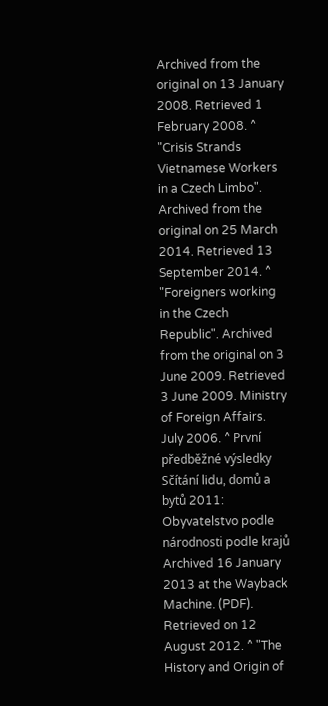Archived from the original on 13 January 2008. Retrieved 1 February 2008. ^ "Crisis Strands Vietnamese Workers in a Czech Limbo". Archived from the original on 25 March 2014. Retrieved 13 September 2014. ^ "Foreigners working in the Czech Republic". Archived from the original on 3 June 2009. Retrieved 3 June 2009. Ministry of Foreign Affairs. July 2006. ^ První předběžné výsledky Sčítání lidu, domů a bytů 2011: Obyvatelstvo podle národnosti podle krajů Archived 16 January 2013 at the Wayback Machine. (PDF). Retrieved on 12 August 2012. ^ "The History and Origin of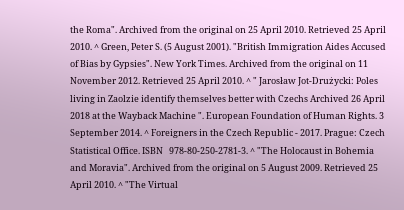the Roma". Archived from the original on 25 April 2010. Retrieved 25 April 2010. ^ Green, Peter S. (5 August 2001). "British Immigration Aides Accused of Bias by Gypsies". New York Times. Archived from the original on 11 November 2012. Retrieved 25 April 2010. ^ " Jarosław Jot-Drużycki: Poles living in Zaolzie identify themselves better with Czechs Archived 26 April 2018 at the Wayback Machine ". European Foundation of Human Rights. 3 September 2014. ^ Foreigners in the Czech Republic - 2017. Prague: Czech Statistical Office. ISBN   978-80-250-2781-3. ^ "The Holocaust in Bohemia and Moravia". Archived from the original on 5 August 2009. Retrieved 25 April 2010. ^ "The Virtual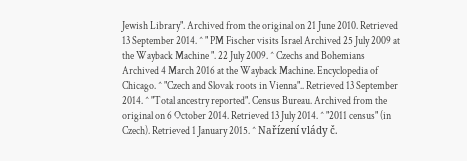Jewish Library". Archived from the original on 21 June 2010. Retrieved 13 September 2014. ^ " PM Fischer visits Israel Archived 25 July 2009 at the Wayback Machine ". 22 July 2009. ^ Czechs and Bohemians Archived 4 March 2016 at the Wayback Machine. Encyclopedia of Chicago. ^ "Czech and Slovak roots in Vienna".. Retrieved 13 September 2014. ^ "Total ancestry reported". Census Bureau. Archived from the original on 6 October 2014. Retrieved 13 July 2014. ^ "2011 census" (in Czech). Retrieved 1 January 2015. ^ Nařízení vlády č.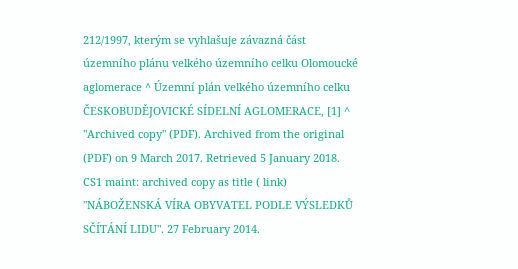212/1997, kterým se vyhlašuje závazná část územního plánu velkého územního celku Olomoucké aglomerace ^ Územní plán velkého územního celku ČESKOBUDĚJOVICKÉ SÍDELNÍ AGLOMERACE, [1] ^ "Archived copy" (PDF). Archived from the original (PDF) on 9 March 2017. Retrieved 5 January 2018. CS1 maint: archived copy as title ( link) "NÁBOŽENSKÁ VÍRA OBYVATEL PODLE VÝSLEDKŮ SČÍTÁNÍ LIDU". 27 February 2014.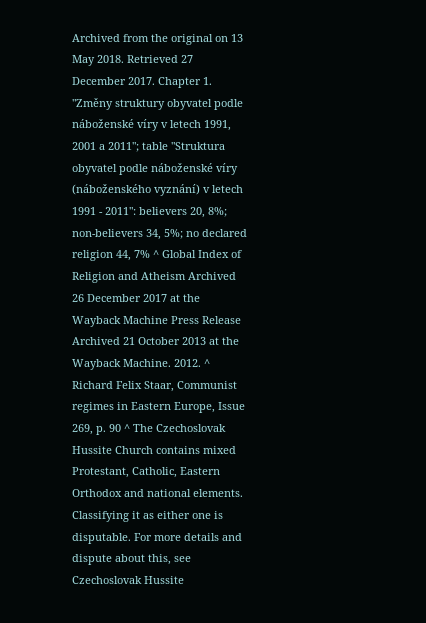Archived from the original on 13 May 2018. Retrieved 27 December 2017. Chapter 1. "Změny struktury obyvatel podle náboženské víry v letech 1991, 2001 a 2011"; table "Struktura obyvatel podle náboženské víry (náboženského vyznání) v letech 1991 - 2011": believers 20, 8%; non-believers 34, 5%; no declared religion 44, 7% ^ Global Index of Religion and Atheism Archived 26 December 2017 at the Wayback Machine Press Release Archived 21 October 2013 at the Wayback Machine. 2012. ^ Richard Felix Staar, Communist regimes in Eastern Europe, Issue 269, p. 90 ^ The Czechoslovak Hussite Church contains mixed Protestant, Catholic, Eastern Orthodox and national elements. Classifying it as either one is disputable. For more details and dispute about this, see Czechoslovak Hussite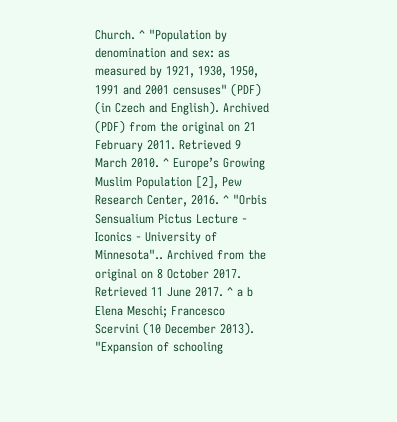Church. ^ "Population by denomination and sex: as measured by 1921, 1930, 1950, 1991 and 2001 censuses" (PDF) (in Czech and English). Archived (PDF) from the original on 21 February 2011. Retrieved 9 March 2010. ^ Europe’s Growing Muslim Population [2], Pew Research Center, 2016. ^ "Orbis Sensualium Pictus Lecture - Iconics - University of Minnesota".. Archived from the original on 8 October 2017. Retrieved 11 June 2017. ^ a b Elena Meschi; Francesco Scervini (10 December 2013). "Expansion of schooling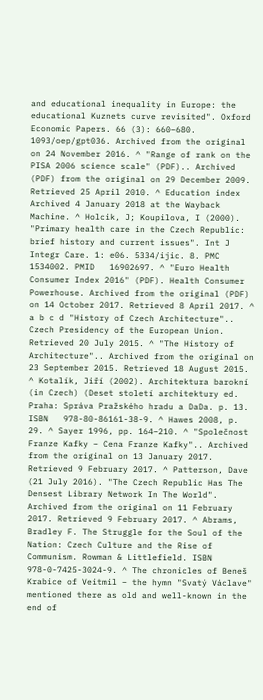and educational inequality in Europe: the educational Kuznets curve revisited". Oxford Economic Papers. 66 (3): 660–680. 1093/oep/gpt036. Archived from the original on 24 November 2016. ^ "Range of rank on the PISA 2006 science scale" (PDF).. Archived (PDF) from the original on 29 December 2009. Retrieved 25 April 2010. ^ Education index Archived 4 January 2018 at the Wayback Machine. ^ Holcik, J; Koupilova, I (2000). "Primary health care in the Czech Republic: brief history and current issues". Int J Integr Care. 1: e06. 5334/ijic. 8. PMC   1534002. PMID   16902697. ^ "Euro Health Consumer Index 2016" (PDF). Health Consumer Powerhouse. Archived from the original (PDF) on 14 October 2017. Retrieved 8 April 2017. ^ a b c d "History of Czech Architecture".. Czech Presidency of the European Union. Retrieved 20 July 2015. ^ "The History of Architecture".. Archived from the original on 23 September 2015. Retrieved 18 August 2015. ^ Kotalík, Jiří (2002). Architektura barokní (in Czech) (Deset století architektury ed. Praha: Správa Pražského hradu a DaDa. p. 13. ISBN   978-80-86161-38-9. ^ Hawes 2008, p. 29. ^ Sayer 1996, pp. 164–210. ^ "Společnost Franze Kafky – Cena Franze Kafky".. Archived from the original on 13 January 2017. Retrieved 9 February 2017. ^ Patterson, Dave (21 July 2016). "The Czech Republic Has The Densest Library Network In The World". Archived from the original on 11 February 2017. Retrieved 9 February 2017. ^ Abrams, Bradley F. The Struggle for the Soul of the Nation: Czech Culture and the Rise of Communism. Rowman & Littlefield. ISBN   978-0-7425-3024-9. ^ The chronicles of Beneš Krabice of Veitmil – the hymn "Svatý Václave" mentioned there as old and well-known in the end of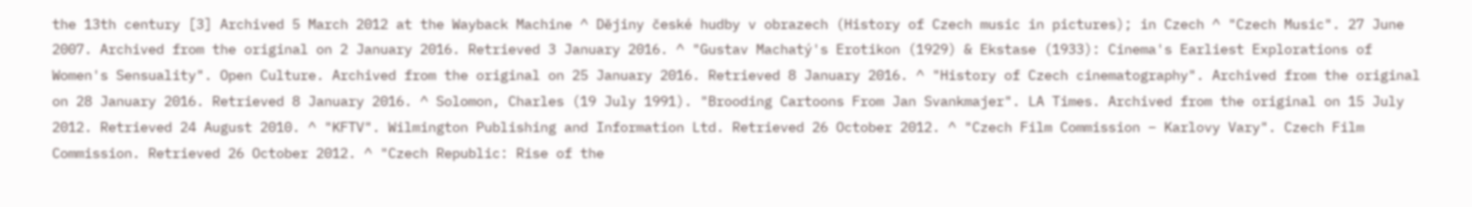the 13th century [3] Archived 5 March 2012 at the Wayback Machine ^ Dějiny české hudby v obrazech (History of Czech music in pictures); in Czech ^ "Czech Music". 27 June 2007. Archived from the original on 2 January 2016. Retrieved 3 January 2016. ^ "Gustav Machatý's Erotikon (1929) & Ekstase (1933): Cinema's Earliest Explorations of Women's Sensuality". Open Culture. Archived from the original on 25 January 2016. Retrieved 8 January 2016. ^ "History of Czech cinematography". Archived from the original on 28 January 2016. Retrieved 8 January 2016. ^ Solomon, Charles (19 July 1991). "Brooding Cartoons From Jan Svankmajer". LA Times. Archived from the original on 15 July 2012. Retrieved 24 August 2010. ^ "KFTV". Wilmington Publishing and Information Ltd. Retrieved 26 October 2012. ^ "Czech Film Commission – Karlovy Vary". Czech Film Commission. Retrieved 26 October 2012. ^ "Czech Republic: Rise of the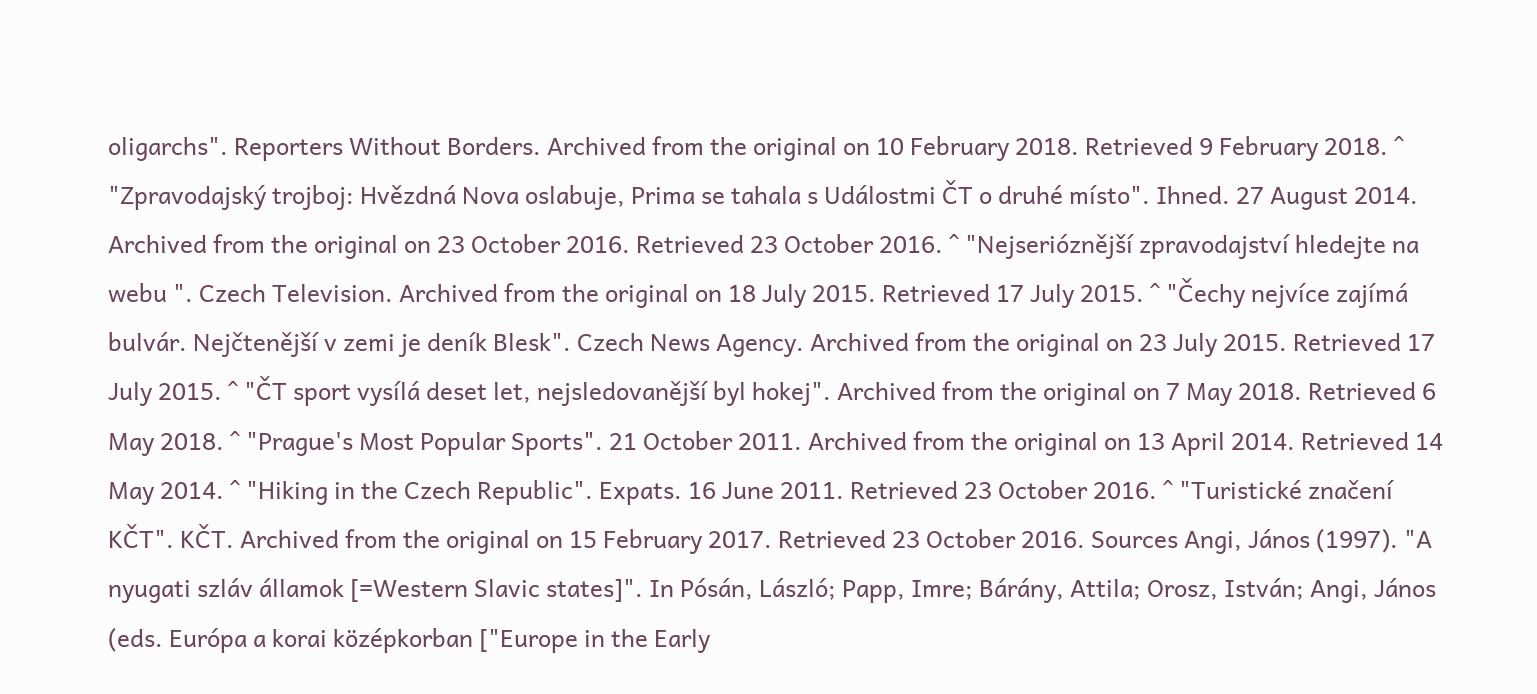oligarchs". Reporters Without Borders. Archived from the original on 10 February 2018. Retrieved 9 February 2018. ^ "Zpravodajský trojboj: Hvězdná Nova oslabuje, Prima se tahala s Událostmi ČT o druhé místo". Ihned. 27 August 2014. Archived from the original on 23 October 2016. Retrieved 23 October 2016. ^ "Nejserióznější zpravodajství hledejte na webu ". Czech Television. Archived from the original on 18 July 2015. Retrieved 17 July 2015. ^ "Čechy nejvíce zajímá bulvár. Nejčtenější v zemi je deník Blesk". Czech News Agency. Archived from the original on 23 July 2015. Retrieved 17 July 2015. ^ "ČT sport vysílá deset let, nejsledovanější byl hokej". Archived from the original on 7 May 2018. Retrieved 6 May 2018. ^ "Prague's Most Popular Sports". 21 October 2011. Archived from the original on 13 April 2014. Retrieved 14 May 2014. ^ "Hiking in the Czech Republic". Expats. 16 June 2011. Retrieved 23 October 2016. ^ "Turistické značení KČT". KČT. Archived from the original on 15 February 2017. Retrieved 23 October 2016. Sources Angi, János (1997). "A nyugati szláv államok [=Western Slavic states]". In Pósán, László; Papp, Imre; Bárány, Attila; Orosz, István; Angi, János (eds. Európa a korai középkorban ["Europe in the Early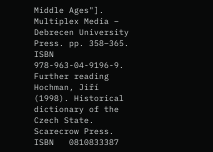Middle Ages"]. Multiplex Media – Debrecen University Press. pp. 358–365. ISBN   978-963-04-9196-9. Further reading Hochman, Jiří (1998). Historical dictionary of the Czech State. Scarecrow Press. ISBN   0810833387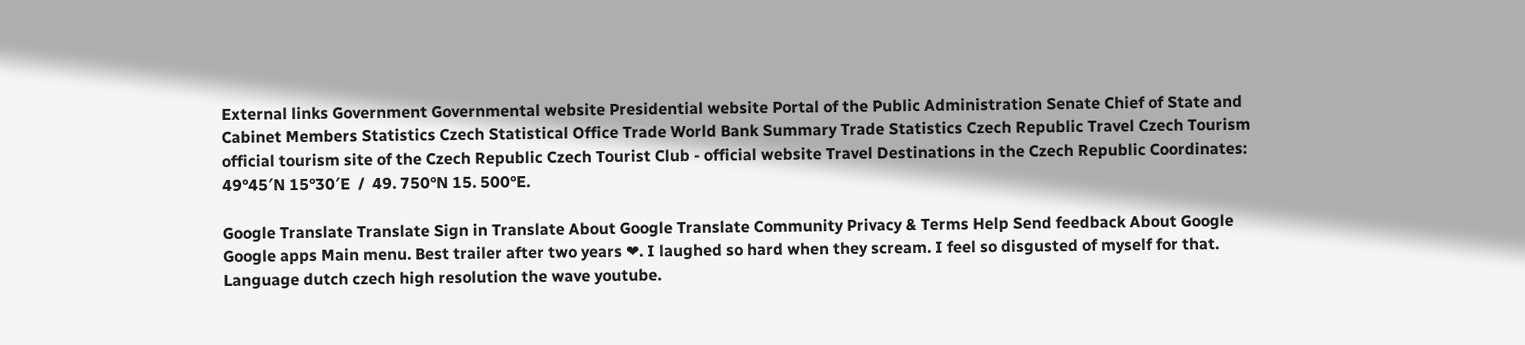External links Government Governmental website Presidential website Portal of the Public Administration Senate Chief of State and Cabinet Members Statistics Czech Statistical Office Trade World Bank Summary Trade Statistics Czech Republic Travel Czech Tourism official tourism site of the Czech Republic Czech Tourist Club - official website Travel Destinations in the Czech Republic Coordinates: 49°45′N 15°30′E  /  49. 750°N 15. 500°E.

Google Translate Translate Sign in Translate About Google Translate Community Privacy & Terms Help Send feedback About Google Google apps Main menu. Best trailer after two years ❤. I laughed so hard when they scream. I feel so disgusted of myself for that. Language dutch czech high resolution the wave youtube.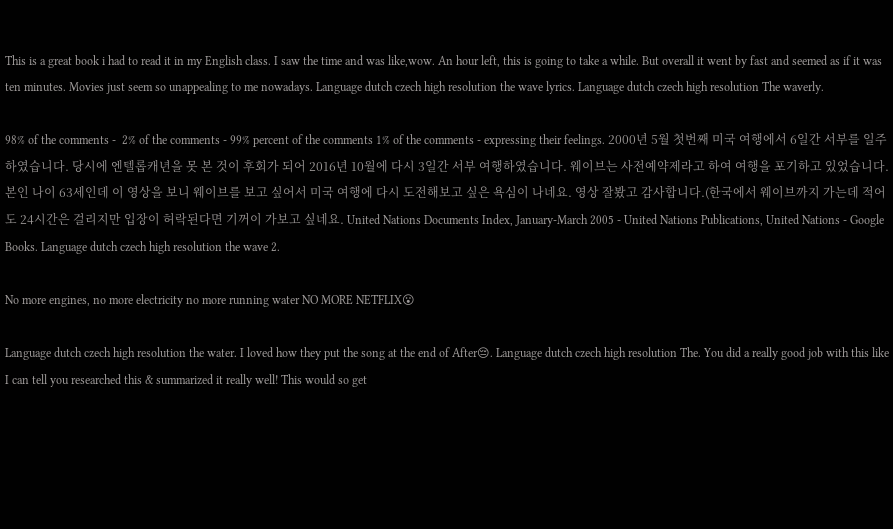This is a great book i had to read it in my English class. I saw the time and was like,wow. An hour left, this is going to take a while. But overall it went by fast and seemed as if it was ten minutes. Movies just seem so unappealing to me nowadays. Language dutch czech high resolution the wave lyrics. Language dutch czech high resolution The waverly.

98% of the comments -  2% of the comments - 99% percent of the comments 1% of the comments - expressing their feelings. 2000년 5월 첫번째 미국 여행에서 6일간 서부를 일주하였습니다. 당시에 엔텔롭캐년을 못 본 것이 후회가 되어 2016년 10월에 다시 3일간 서부 여행하였습니다. 웨이브는 사전예약제라고 하여 여행을 포기하고 있었습니다. 본인 나이 63세인데 이 영상을 보니 웨이브를 보고 싶어서 미국 여행에 다시 도전해보고 싶은 욕심이 나네요. 영상 잘봤고 감사합니다.(한국에서 웨이브까지 가는데 적어도 24시간은 걸리지만 입장이 허락된다면 기꺼이 가보고 싶네요. United Nations Documents Index, January-March 2005 - United Nations Publications, United Nations - Google Books. Language dutch czech high resolution the wave 2.

No more engines, no more electricity no more running water NO MORE NETFLIX😮

Language dutch czech high resolution the water. I loved how they put the song at the end of After😔. Language dutch czech high resolution The. You did a really good job with this like I can tell you researched this & summarized it really well! This would so get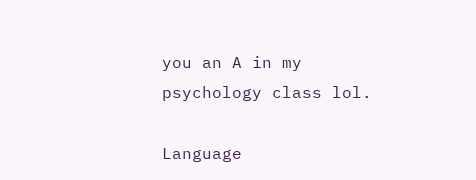you an A in my psychology class lol.

Language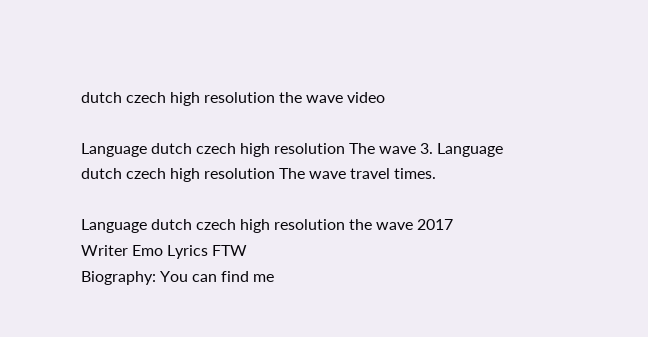dutch czech high resolution the wave video

Language dutch czech high resolution The wave 3. Language dutch czech high resolution The wave travel times.

Language dutch czech high resolution the wave 2017
Writer Emo Lyrics FTW
Biography: You can find me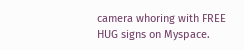camera whoring with FREE HUG signs on Myspace.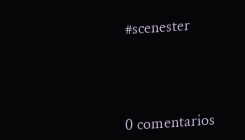#scenester




0 comentarios